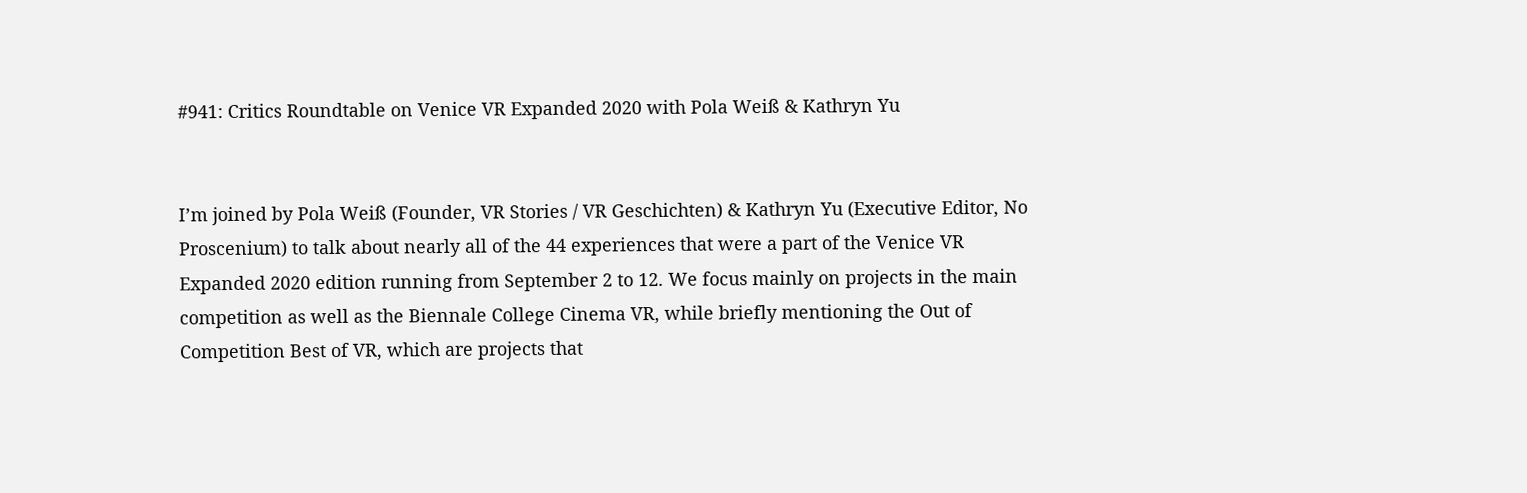#941: Critics Roundtable on Venice VR Expanded 2020 with Pola Weiß & Kathryn Yu


I’m joined by Pola Weiß (Founder, VR Stories / VR Geschichten) & Kathryn Yu (Executive Editor, No Proscenium) to talk about nearly all of the 44 experiences that were a part of the Venice VR Expanded 2020 edition running from September 2 to 12. We focus mainly on projects in the main competition as well as the Biennale College Cinema VR, while briefly mentioning the Out of Competition Best of VR, which are projects that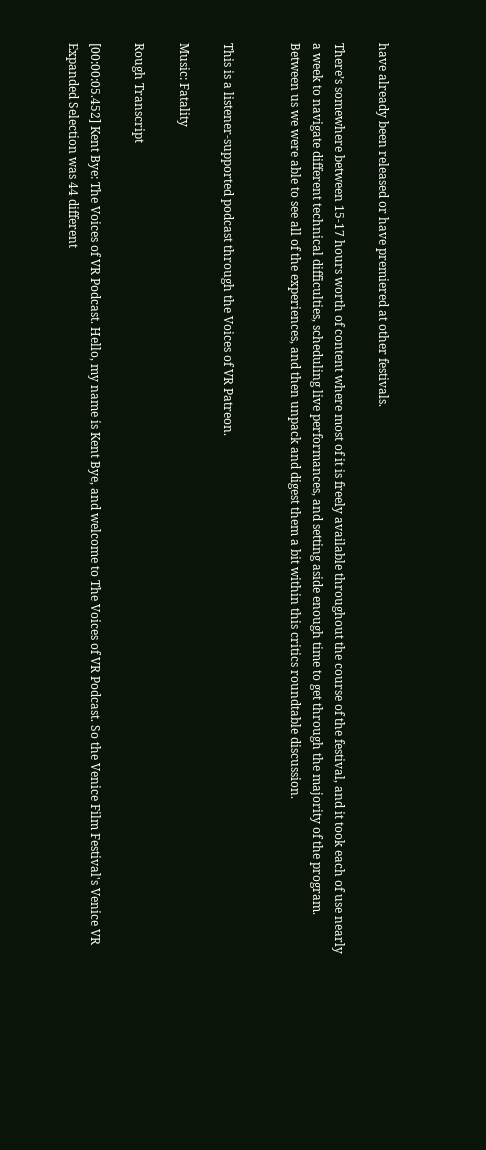have already been released or have premiered at other festivals.

There’s somewhere between 15-17 hours worth of content where most of it is freely available throughout the course of the festival, and it took each of use nearly a week to navigate different technical difficulties, scheduling live performances, and setting aside enough time to get through the majority of the program. Between us we were able to see all of the experiences, and then unpack and digest them a bit within this critics roundtable discussion.


This is a listener-supported podcast through the Voices of VR Patreon.

Music: Fatality

Rough Transcript

[00:00:05.452] Kent Bye: The Voices of VR Podcast. Hello, my name is Kent Bye, and welcome to The Voices of VR Podcast. So the Venice Film Festival's Venice VR Expanded Selection was 44 different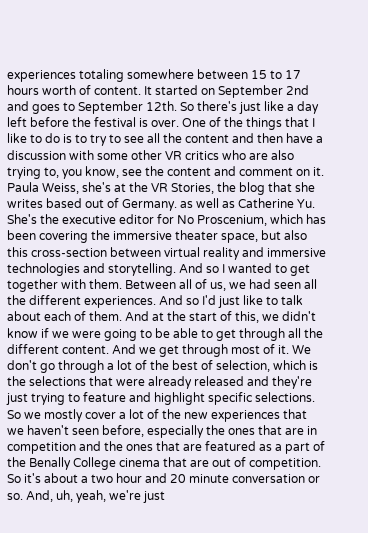experiences totaling somewhere between 15 to 17 hours worth of content. It started on September 2nd and goes to September 12th. So there's just like a day left before the festival is over. One of the things that I like to do is to try to see all the content and then have a discussion with some other VR critics who are also trying to, you know, see the content and comment on it. Paula Weiss, she's at the VR Stories, the blog that she writes based out of Germany. as well as Catherine Yu. She's the executive editor for No Proscenium, which has been covering the immersive theater space, but also this cross-section between virtual reality and immersive technologies and storytelling. And so I wanted to get together with them. Between all of us, we had seen all the different experiences. And so I'd just like to talk about each of them. And at the start of this, we didn't know if we were going to be able to get through all the different content. And we get through most of it. We don't go through a lot of the best of selection, which is the selections that were already released and they're just trying to feature and highlight specific selections. So we mostly cover a lot of the new experiences that we haven't seen before, especially the ones that are in competition and the ones that are featured as a part of the Benally College cinema that are out of competition. So it's about a two hour and 20 minute conversation or so. And, uh, yeah, we're just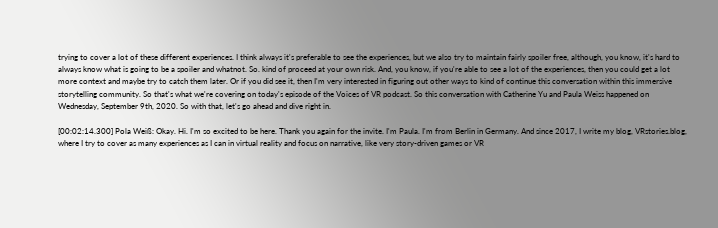trying to cover a lot of these different experiences. I think always it's preferable to see the experiences, but we also try to maintain fairly spoiler free, although, you know, it's hard to always know what is going to be a spoiler and whatnot. So. kind of proceed at your own risk. And, you know, if you're able to see a lot of the experiences, then you could get a lot more context and maybe try to catch them later. Or if you did see it, then I'm very interested in figuring out other ways to kind of continue this conversation within this immersive storytelling community. So that's what we're covering on today's episode of the Voices of VR podcast. So this conversation with Catherine Yu and Paula Weiss happened on Wednesday, September 9th, 2020. So with that, let's go ahead and dive right in.

[00:02:14.300] Pola Weiß: Okay. Hi. I'm so excited to be here. Thank you again for the invite. I'm Paula. I'm from Berlin in Germany. And since 2017, I write my blog, VRstories.blog, where I try to cover as many experiences as I can in virtual reality and focus on narrative, like very story-driven games or VR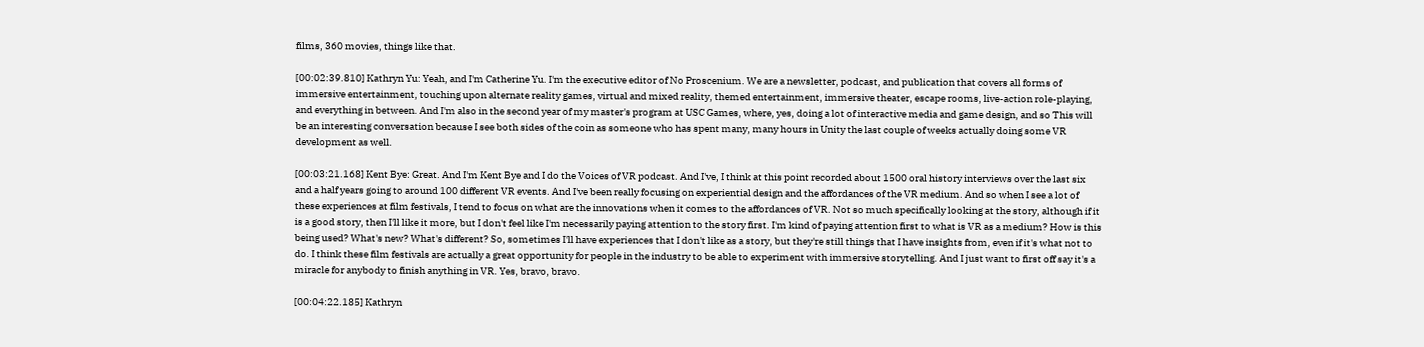films, 360 movies, things like that.

[00:02:39.810] Kathryn Yu: Yeah, and I'm Catherine Yu. I'm the executive editor of No Proscenium. We are a newsletter, podcast, and publication that covers all forms of immersive entertainment, touching upon alternate reality games, virtual and mixed reality, themed entertainment, immersive theater, escape rooms, live-action role-playing, and everything in between. And I'm also in the second year of my master's program at USC Games, where, yes, doing a lot of interactive media and game design, and so This will be an interesting conversation because I see both sides of the coin as someone who has spent many, many hours in Unity the last couple of weeks actually doing some VR development as well.

[00:03:21.168] Kent Bye: Great. And I'm Kent Bye and I do the Voices of VR podcast. And I've, I think at this point recorded about 1500 oral history interviews over the last six and a half years going to around 100 different VR events. And I've been really focusing on experiential design and the affordances of the VR medium. And so when I see a lot of these experiences at film festivals, I tend to focus on what are the innovations when it comes to the affordances of VR. Not so much specifically looking at the story, although if it is a good story, then I'll like it more, but I don't feel like I'm necessarily paying attention to the story first. I'm kind of paying attention first to what is VR as a medium? How is this being used? What's new? What's different? So, sometimes I'll have experiences that I don't like as a story, but they're still things that I have insights from, even if it's what not to do. I think these film festivals are actually a great opportunity for people in the industry to be able to experiment with immersive storytelling. And I just want to first off say it's a miracle for anybody to finish anything in VR. Yes, bravo, bravo.

[00:04:22.185] Kathryn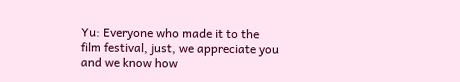Yu: Everyone who made it to the film festival, just, we appreciate you and we know how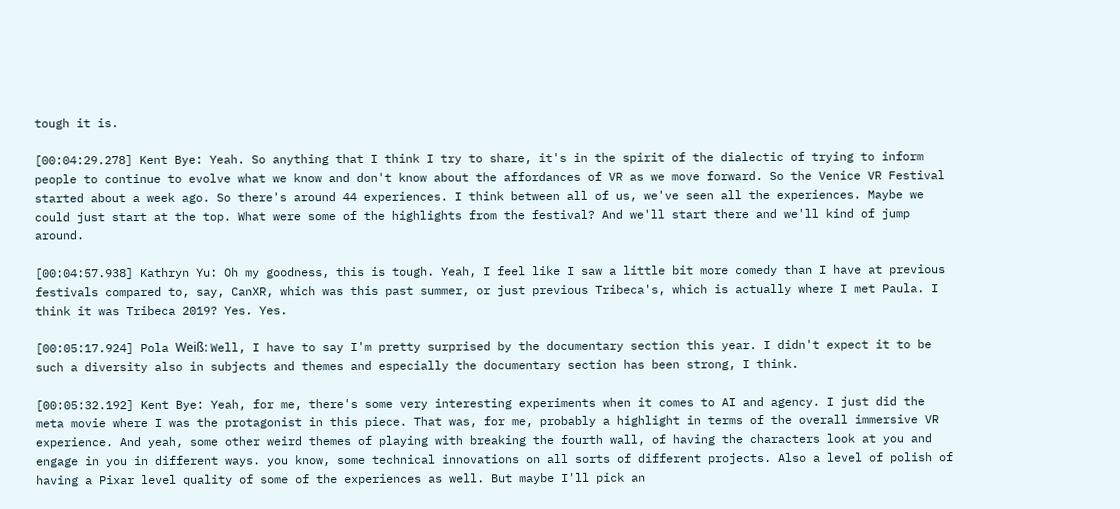tough it is.

[00:04:29.278] Kent Bye: Yeah. So anything that I think I try to share, it's in the spirit of the dialectic of trying to inform people to continue to evolve what we know and don't know about the affordances of VR as we move forward. So the Venice VR Festival started about a week ago. So there's around 44 experiences. I think between all of us, we've seen all the experiences. Maybe we could just start at the top. What were some of the highlights from the festival? And we'll start there and we'll kind of jump around.

[00:04:57.938] Kathryn Yu: Oh my goodness, this is tough. Yeah, I feel like I saw a little bit more comedy than I have at previous festivals compared to, say, CanXR, which was this past summer, or just previous Tribeca's, which is actually where I met Paula. I think it was Tribeca 2019? Yes. Yes.

[00:05:17.924] Pola Weiß: Well, I have to say I'm pretty surprised by the documentary section this year. I didn't expect it to be such a diversity also in subjects and themes and especially the documentary section has been strong, I think.

[00:05:32.192] Kent Bye: Yeah, for me, there's some very interesting experiments when it comes to AI and agency. I just did the meta movie where I was the protagonist in this piece. That was, for me, probably a highlight in terms of the overall immersive VR experience. And yeah, some other weird themes of playing with breaking the fourth wall, of having the characters look at you and engage in you in different ways. you know, some technical innovations on all sorts of different projects. Also a level of polish of having a Pixar level quality of some of the experiences as well. But maybe I'll pick an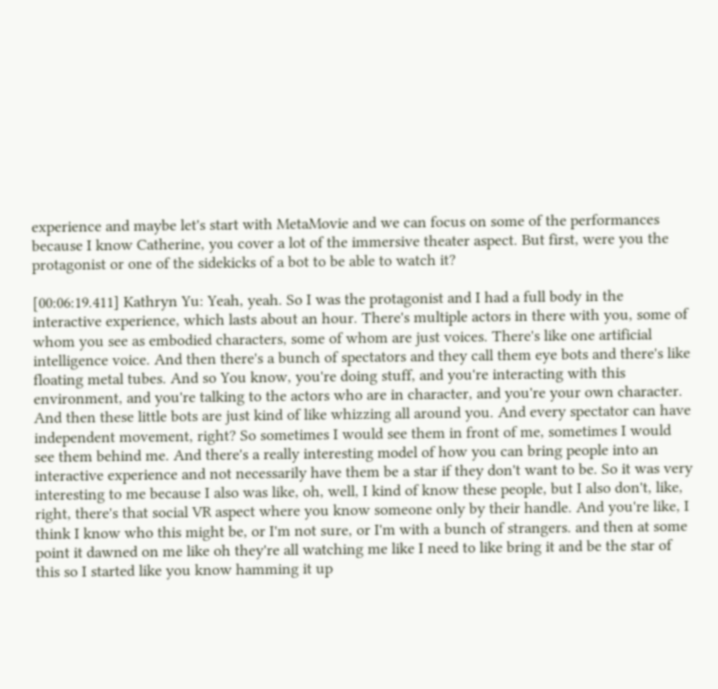experience and maybe let's start with MetaMovie and we can focus on some of the performances because I know Catherine, you cover a lot of the immersive theater aspect. But first, were you the protagonist or one of the sidekicks of a bot to be able to watch it?

[00:06:19.411] Kathryn Yu: Yeah, yeah. So I was the protagonist and I had a full body in the interactive experience, which lasts about an hour. There's multiple actors in there with you, some of whom you see as embodied characters, some of whom are just voices. There's like one artificial intelligence voice. And then there's a bunch of spectators and they call them eye bots and there's like floating metal tubes. And so You know, you're doing stuff, and you're interacting with this environment, and you're talking to the actors who are in character, and you're your own character. And then these little bots are just kind of like whizzing all around you. And every spectator can have independent movement, right? So sometimes I would see them in front of me, sometimes I would see them behind me. And there's a really interesting model of how you can bring people into an interactive experience and not necessarily have them be a star if they don't want to be. So it was very interesting to me because I also was like, oh, well, I kind of know these people, but I also don't, like, right, there's that social VR aspect where you know someone only by their handle. And you're like, I think I know who this might be, or I'm not sure, or I'm with a bunch of strangers. and then at some point it dawned on me like oh they're all watching me like I need to like bring it and be the star of this so I started like you know hamming it up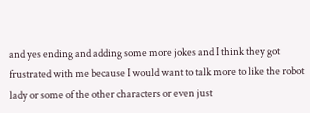and yes ending and adding some more jokes and I think they got frustrated with me because I would want to talk more to like the robot lady or some of the other characters or even just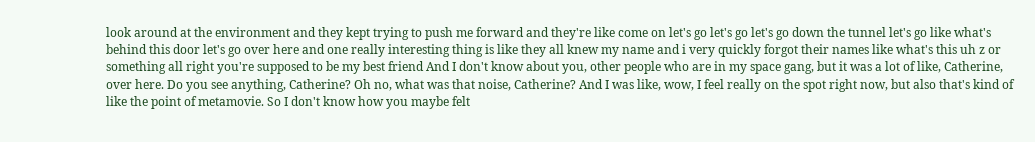look around at the environment and they kept trying to push me forward and they're like come on let's go let's go let's go down the tunnel let's go like what's behind this door let's go over here and one really interesting thing is like they all knew my name and i very quickly forgot their names like what's this uh z or something all right you're supposed to be my best friend And I don't know about you, other people who are in my space gang, but it was a lot of like, Catherine, over here. Do you see anything, Catherine? Oh no, what was that noise, Catherine? And I was like, wow, I feel really on the spot right now, but also that's kind of like the point of metamovie. So I don't know how you maybe felt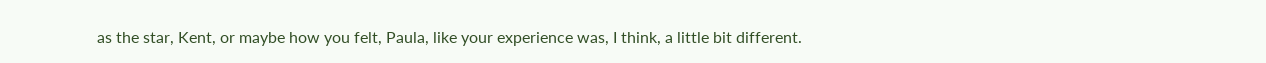as the star, Kent, or maybe how you felt, Paula, like your experience was, I think, a little bit different.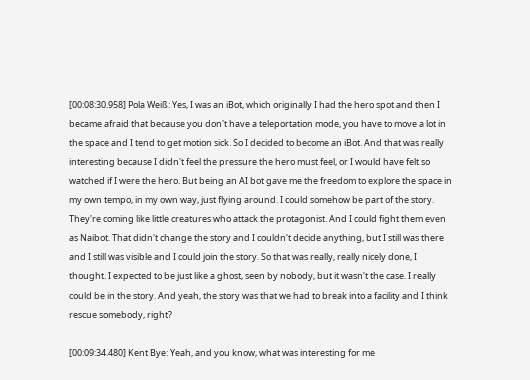[00:08:30.958] Pola Weiß: Yes, I was an iBot, which originally I had the hero spot and then I became afraid that because you don't have a teleportation mode, you have to move a lot in the space and I tend to get motion sick. So I decided to become an iBot. And that was really interesting because I didn't feel the pressure the hero must feel, or I would have felt so watched if I were the hero. But being an AI bot gave me the freedom to explore the space in my own tempo, in my own way, just flying around. I could somehow be part of the story. They're coming like little creatures who attack the protagonist. And I could fight them even as Naibot. That didn't change the story and I couldn't decide anything, but I still was there and I still was visible and I could join the story. So that was really, really nicely done, I thought. I expected to be just like a ghost, seen by nobody, but it wasn't the case. I really could be in the story. And yeah, the story was that we had to break into a facility and I think rescue somebody, right?

[00:09:34.480] Kent Bye: Yeah, and you know, what was interesting for me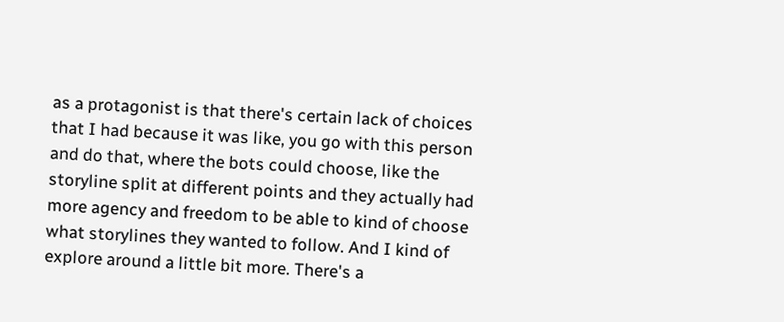as a protagonist is that there's certain lack of choices that I had because it was like, you go with this person and do that, where the bots could choose, like the storyline split at different points and they actually had more agency and freedom to be able to kind of choose what storylines they wanted to follow. And I kind of explore around a little bit more. There's a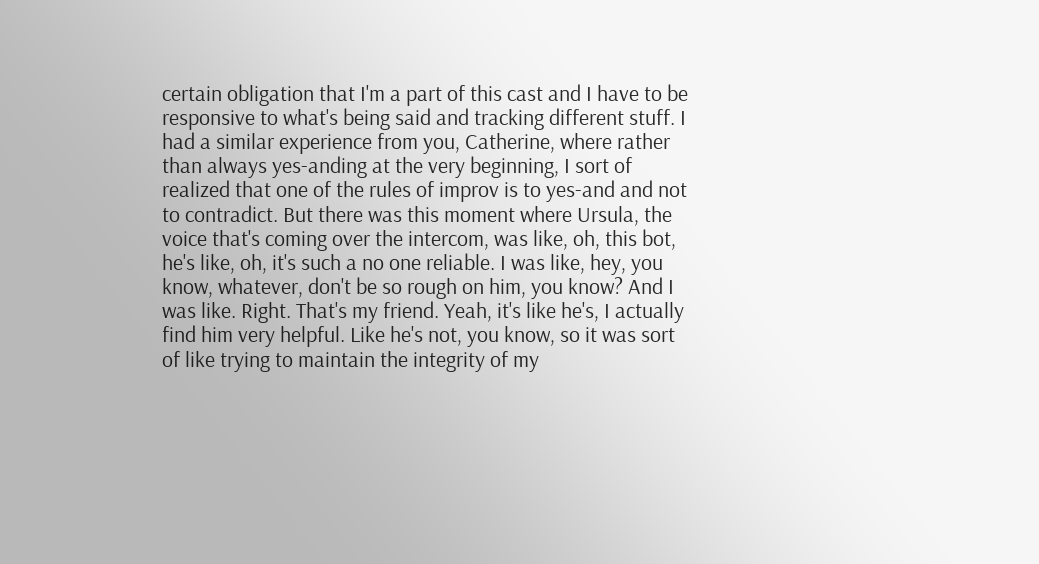certain obligation that I'm a part of this cast and I have to be responsive to what's being said and tracking different stuff. I had a similar experience from you, Catherine, where rather than always yes-anding at the very beginning, I sort of realized that one of the rules of improv is to yes-and and not to contradict. But there was this moment where Ursula, the voice that's coming over the intercom, was like, oh, this bot, he's like, oh, it's such a no one reliable. I was like, hey, you know, whatever, don't be so rough on him, you know? And I was like. Right. That's my friend. Yeah, it's like he's, I actually find him very helpful. Like he's not, you know, so it was sort of like trying to maintain the integrity of my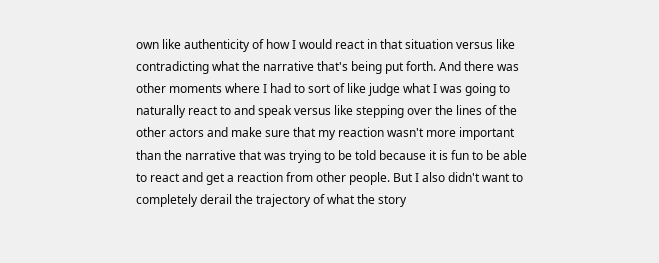own like authenticity of how I would react in that situation versus like contradicting what the narrative that's being put forth. And there was other moments where I had to sort of like judge what I was going to naturally react to and speak versus like stepping over the lines of the other actors and make sure that my reaction wasn't more important than the narrative that was trying to be told because it is fun to be able to react and get a reaction from other people. But I also didn't want to completely derail the trajectory of what the story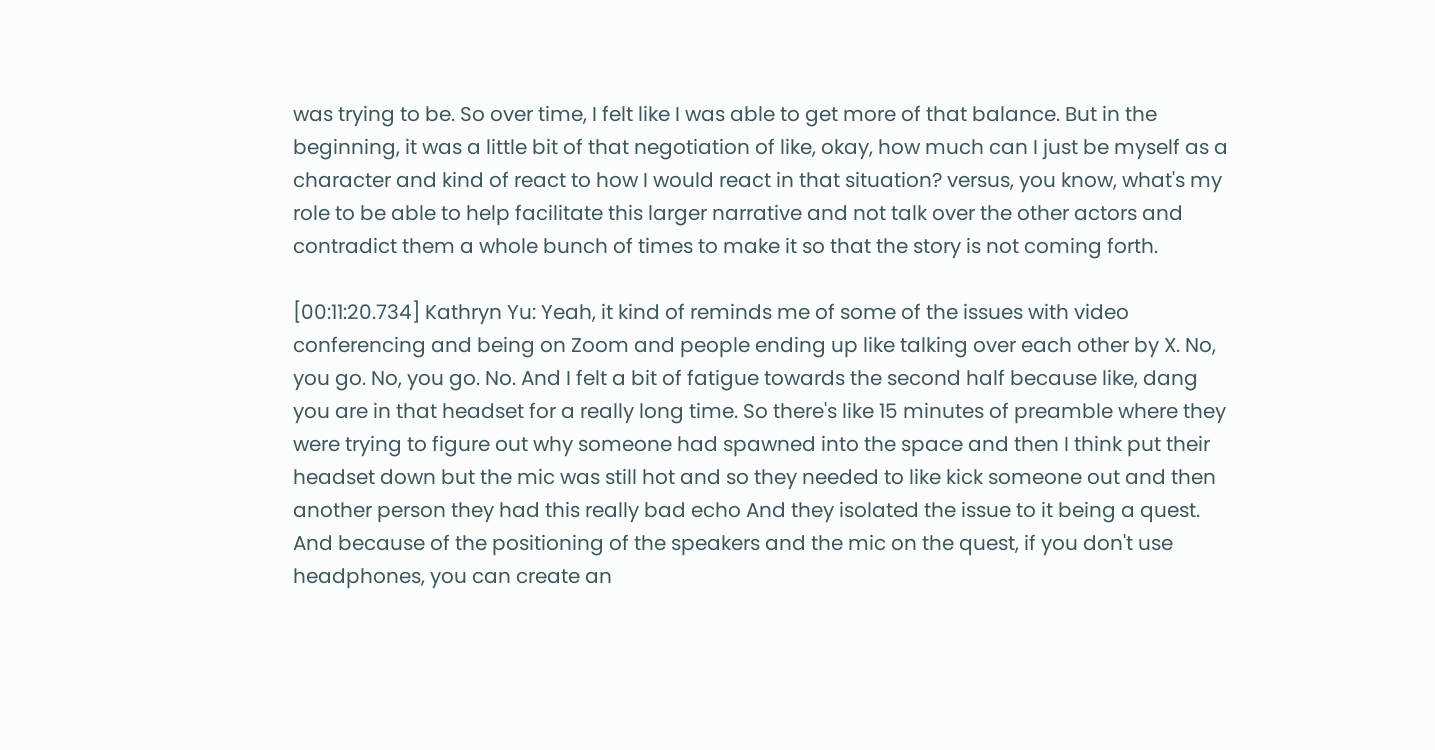was trying to be. So over time, I felt like I was able to get more of that balance. But in the beginning, it was a little bit of that negotiation of like, okay, how much can I just be myself as a character and kind of react to how I would react in that situation? versus, you know, what's my role to be able to help facilitate this larger narrative and not talk over the other actors and contradict them a whole bunch of times to make it so that the story is not coming forth.

[00:11:20.734] Kathryn Yu: Yeah, it kind of reminds me of some of the issues with video conferencing and being on Zoom and people ending up like talking over each other by X. No, you go. No, you go. No. And I felt a bit of fatigue towards the second half because like, dang you are in that headset for a really long time. So there's like 15 minutes of preamble where they were trying to figure out why someone had spawned into the space and then I think put their headset down but the mic was still hot and so they needed to like kick someone out and then another person they had this really bad echo And they isolated the issue to it being a quest. And because of the positioning of the speakers and the mic on the quest, if you don't use headphones, you can create an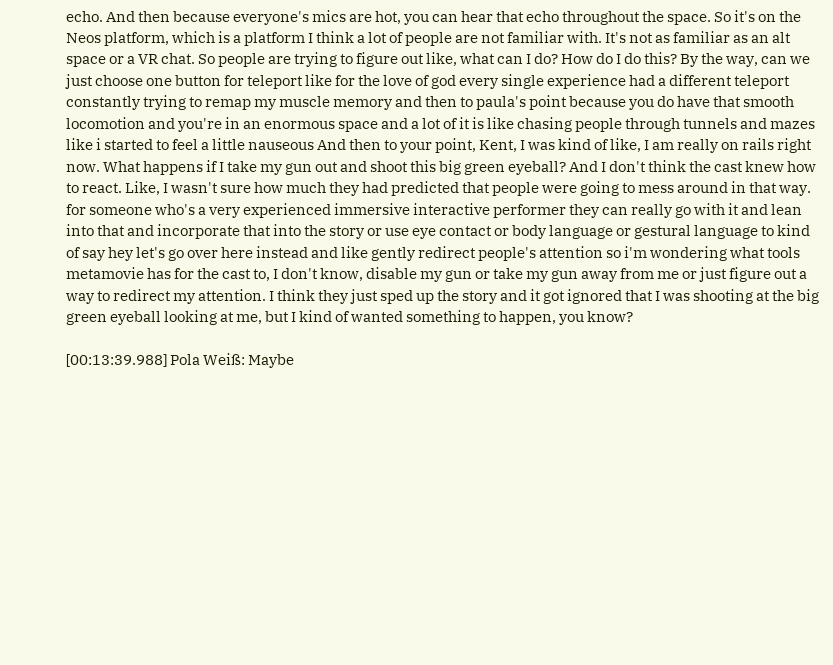echo. And then because everyone's mics are hot, you can hear that echo throughout the space. So it's on the Neos platform, which is a platform I think a lot of people are not familiar with. It's not as familiar as an alt space or a VR chat. So people are trying to figure out like, what can I do? How do I do this? By the way, can we just choose one button for teleport like for the love of god every single experience had a different teleport constantly trying to remap my muscle memory and then to paula's point because you do have that smooth locomotion and you're in an enormous space and a lot of it is like chasing people through tunnels and mazes like i started to feel a little nauseous And then to your point, Kent, I was kind of like, I am really on rails right now. What happens if I take my gun out and shoot this big green eyeball? And I don't think the cast knew how to react. Like, I wasn't sure how much they had predicted that people were going to mess around in that way. for someone who's a very experienced immersive interactive performer they can really go with it and lean into that and incorporate that into the story or use eye contact or body language or gestural language to kind of say hey let's go over here instead and like gently redirect people's attention so i'm wondering what tools metamovie has for the cast to, I don't know, disable my gun or take my gun away from me or just figure out a way to redirect my attention. I think they just sped up the story and it got ignored that I was shooting at the big green eyeball looking at me, but I kind of wanted something to happen, you know?

[00:13:39.988] Pola Weiß: Maybe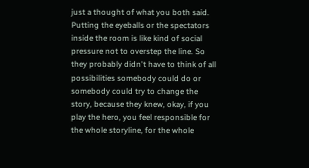just a thought of what you both said. Putting the eyeballs or the spectators inside the room is like kind of social pressure not to overstep the line. So they probably didn't have to think of all possibilities somebody could do or somebody could try to change the story, because they knew, okay, if you play the hero, you feel responsible for the whole storyline, for the whole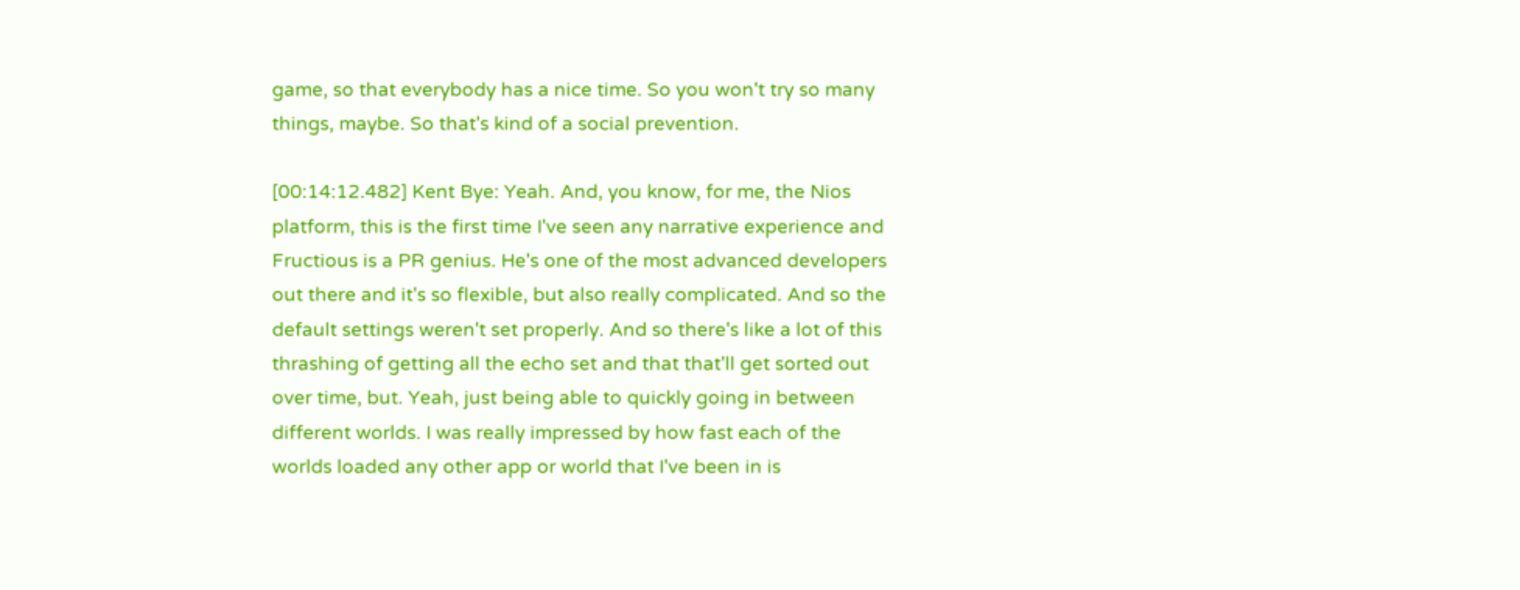game, so that everybody has a nice time. So you won't try so many things, maybe. So that's kind of a social prevention.

[00:14:12.482] Kent Bye: Yeah. And, you know, for me, the Nios platform, this is the first time I've seen any narrative experience and Fructious is a PR genius. He's one of the most advanced developers out there and it's so flexible, but also really complicated. And so the default settings weren't set properly. And so there's like a lot of this thrashing of getting all the echo set and that that'll get sorted out over time, but. Yeah, just being able to quickly going in between different worlds. I was really impressed by how fast each of the worlds loaded any other app or world that I've been in is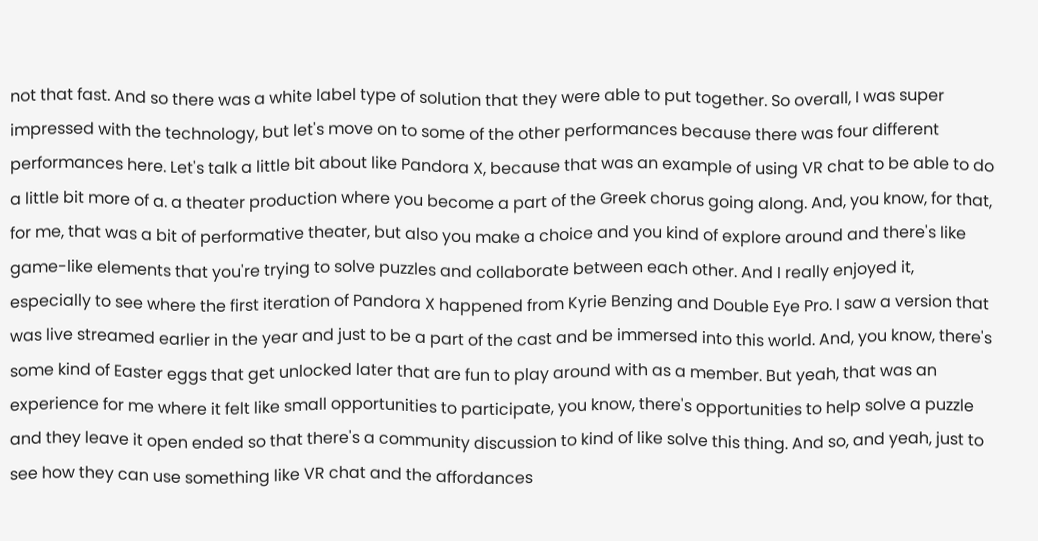not that fast. And so there was a white label type of solution that they were able to put together. So overall, I was super impressed with the technology, but let's move on to some of the other performances because there was four different performances here. Let's talk a little bit about like Pandora X, because that was an example of using VR chat to be able to do a little bit more of a. a theater production where you become a part of the Greek chorus going along. And, you know, for that, for me, that was a bit of performative theater, but also you make a choice and you kind of explore around and there's like game-like elements that you're trying to solve puzzles and collaborate between each other. And I really enjoyed it, especially to see where the first iteration of Pandora X happened from Kyrie Benzing and Double Eye Pro. I saw a version that was live streamed earlier in the year and just to be a part of the cast and be immersed into this world. And, you know, there's some kind of Easter eggs that get unlocked later that are fun to play around with as a member. But yeah, that was an experience for me where it felt like small opportunities to participate, you know, there's opportunities to help solve a puzzle and they leave it open ended so that there's a community discussion to kind of like solve this thing. And so, and yeah, just to see how they can use something like VR chat and the affordances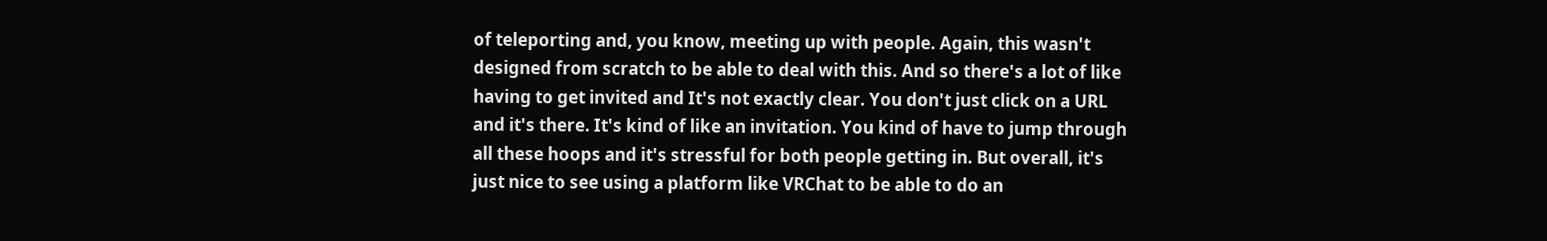of teleporting and, you know, meeting up with people. Again, this wasn't designed from scratch to be able to deal with this. And so there's a lot of like having to get invited and It's not exactly clear. You don't just click on a URL and it's there. It's kind of like an invitation. You kind of have to jump through all these hoops and it's stressful for both people getting in. But overall, it's just nice to see using a platform like VRChat to be able to do an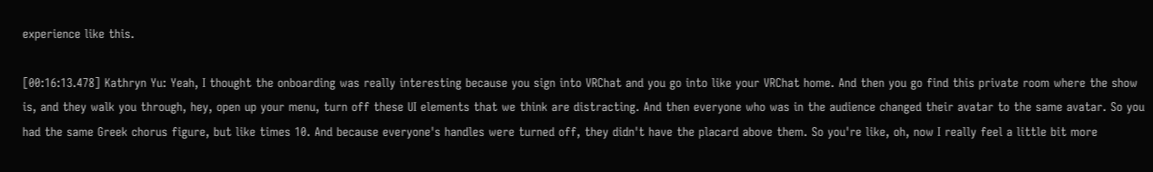experience like this.

[00:16:13.478] Kathryn Yu: Yeah, I thought the onboarding was really interesting because you sign into VRChat and you go into like your VRChat home. And then you go find this private room where the show is, and they walk you through, hey, open up your menu, turn off these UI elements that we think are distracting. And then everyone who was in the audience changed their avatar to the same avatar. So you had the same Greek chorus figure, but like times 10. And because everyone's handles were turned off, they didn't have the placard above them. So you're like, oh, now I really feel a little bit more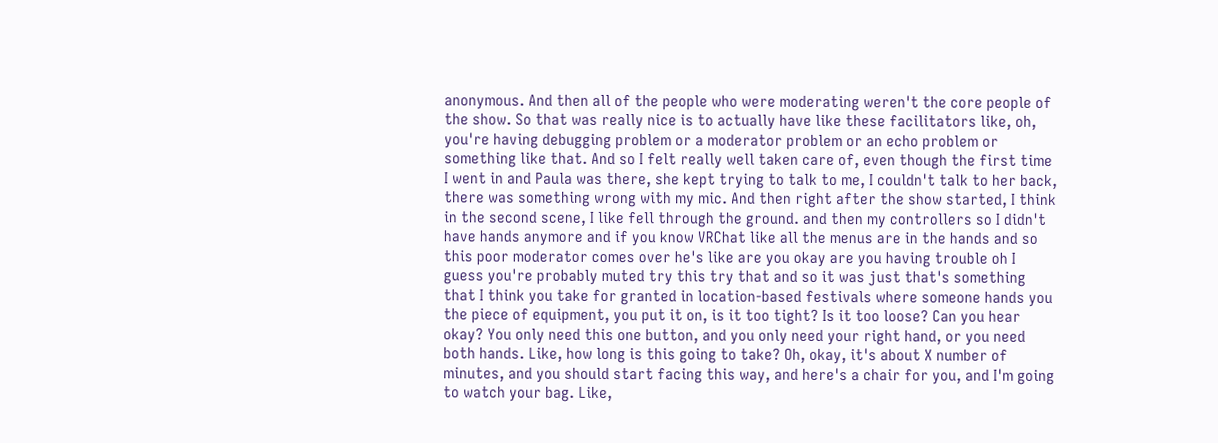anonymous. And then all of the people who were moderating weren't the core people of the show. So that was really nice is to actually have like these facilitators like, oh, you're having debugging problem or a moderator problem or an echo problem or something like that. And so I felt really well taken care of, even though the first time I went in and Paula was there, she kept trying to talk to me, I couldn't talk to her back, there was something wrong with my mic. And then right after the show started, I think in the second scene, I like fell through the ground. and then my controllers so I didn't have hands anymore and if you know VRChat like all the menus are in the hands and so this poor moderator comes over he's like are you okay are you having trouble oh I guess you're probably muted try this try that and so it was just that's something that I think you take for granted in location-based festivals where someone hands you the piece of equipment, you put it on, is it too tight? Is it too loose? Can you hear okay? You only need this one button, and you only need your right hand, or you need both hands. Like, how long is this going to take? Oh, okay, it's about X number of minutes, and you should start facing this way, and here's a chair for you, and I'm going to watch your bag. Like,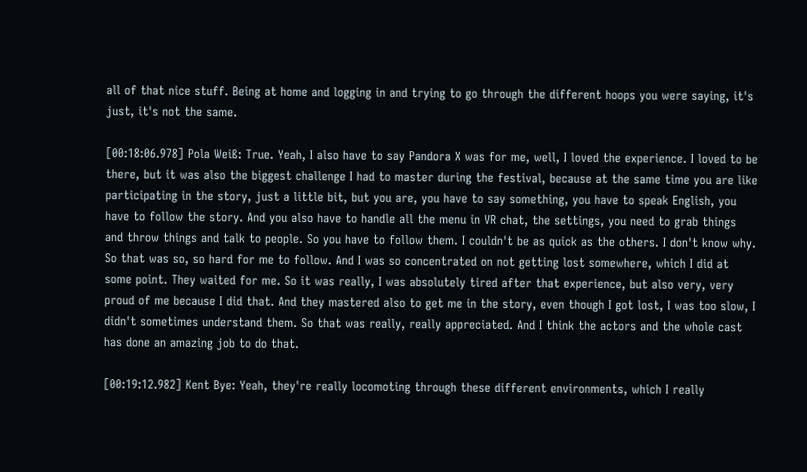all of that nice stuff. Being at home and logging in and trying to go through the different hoops you were saying, it's just, it's not the same.

[00:18:06.978] Pola Weiß: True. Yeah, I also have to say Pandora X was for me, well, I loved the experience. I loved to be there, but it was also the biggest challenge I had to master during the festival, because at the same time you are like participating in the story, just a little bit, but you are, you have to say something, you have to speak English, you have to follow the story. And you also have to handle all the menu in VR chat, the settings, you need to grab things and throw things and talk to people. So you have to follow them. I couldn't be as quick as the others. I don't know why. So that was so, so hard for me to follow. And I was so concentrated on not getting lost somewhere, which I did at some point. They waited for me. So it was really, I was absolutely tired after that experience, but also very, very proud of me because I did that. And they mastered also to get me in the story, even though I got lost, I was too slow, I didn't sometimes understand them. So that was really, really appreciated. And I think the actors and the whole cast has done an amazing job to do that.

[00:19:12.982] Kent Bye: Yeah, they're really locomoting through these different environments, which I really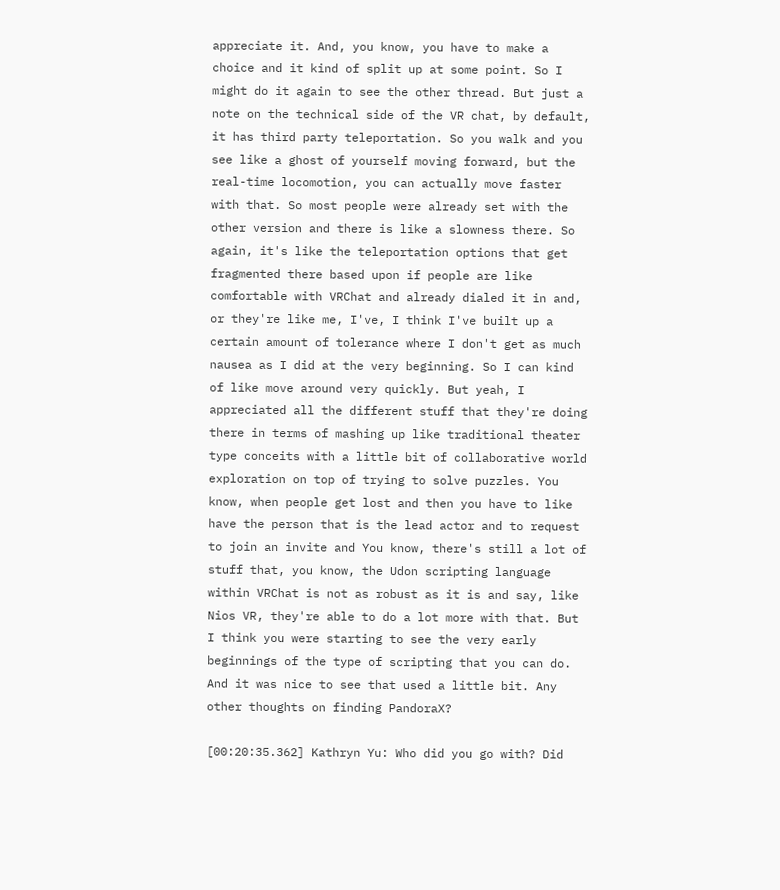appreciate it. And, you know, you have to make a choice and it kind of split up at some point. So I might do it again to see the other thread. But just a note on the technical side of the VR chat, by default, it has third party teleportation. So you walk and you see like a ghost of yourself moving forward, but the real-time locomotion, you can actually move faster with that. So most people were already set with the other version and there is like a slowness there. So again, it's like the teleportation options that get fragmented there based upon if people are like comfortable with VRChat and already dialed it in and, or they're like me, I've, I think I've built up a certain amount of tolerance where I don't get as much nausea as I did at the very beginning. So I can kind of like move around very quickly. But yeah, I appreciated all the different stuff that they're doing there in terms of mashing up like traditional theater type conceits with a little bit of collaborative world exploration on top of trying to solve puzzles. You know, when people get lost and then you have to like have the person that is the lead actor and to request to join an invite and You know, there's still a lot of stuff that, you know, the Udon scripting language within VRChat is not as robust as it is and say, like Nios VR, they're able to do a lot more with that. But I think you were starting to see the very early beginnings of the type of scripting that you can do. And it was nice to see that used a little bit. Any other thoughts on finding PandoraX?

[00:20:35.362] Kathryn Yu: Who did you go with? Did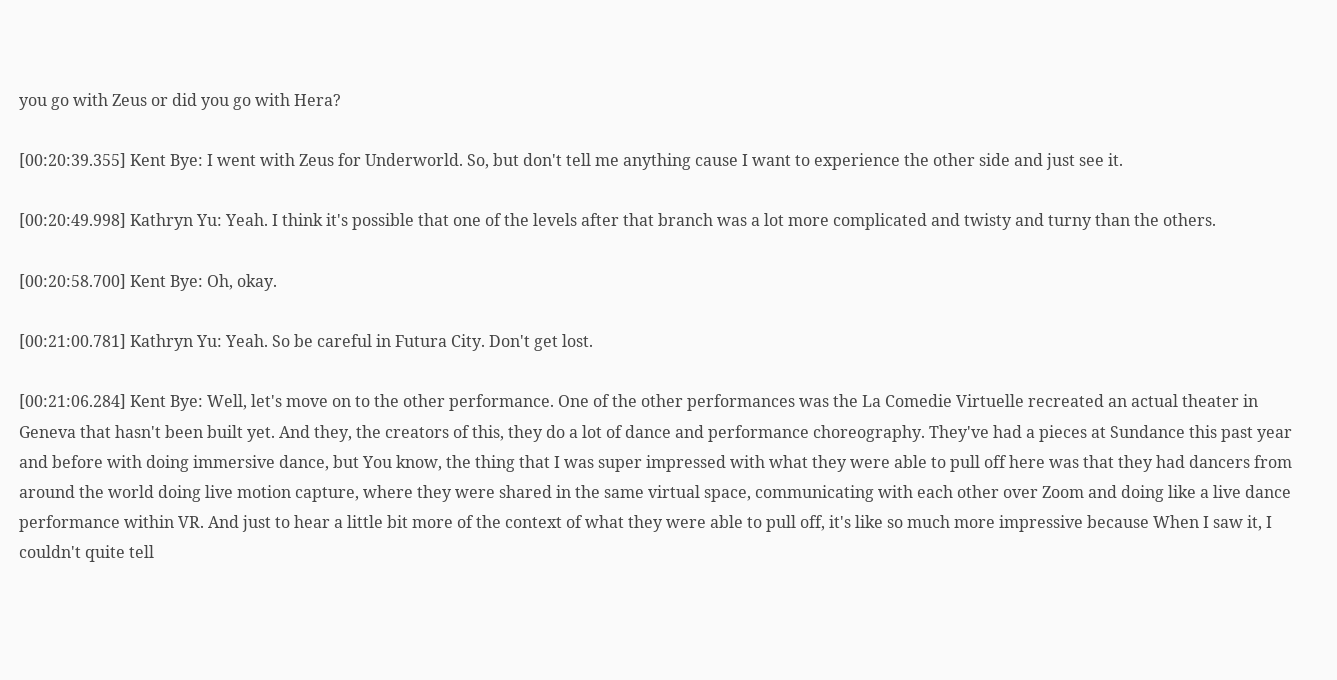you go with Zeus or did you go with Hera?

[00:20:39.355] Kent Bye: I went with Zeus for Underworld. So, but don't tell me anything cause I want to experience the other side and just see it.

[00:20:49.998] Kathryn Yu: Yeah. I think it's possible that one of the levels after that branch was a lot more complicated and twisty and turny than the others.

[00:20:58.700] Kent Bye: Oh, okay.

[00:21:00.781] Kathryn Yu: Yeah. So be careful in Futura City. Don't get lost.

[00:21:06.284] Kent Bye: Well, let's move on to the other performance. One of the other performances was the La Comedie Virtuelle recreated an actual theater in Geneva that hasn't been built yet. And they, the creators of this, they do a lot of dance and performance choreography. They've had a pieces at Sundance this past year and before with doing immersive dance, but You know, the thing that I was super impressed with what they were able to pull off here was that they had dancers from around the world doing live motion capture, where they were shared in the same virtual space, communicating with each other over Zoom and doing like a live dance performance within VR. And just to hear a little bit more of the context of what they were able to pull off, it's like so much more impressive because When I saw it, I couldn't quite tell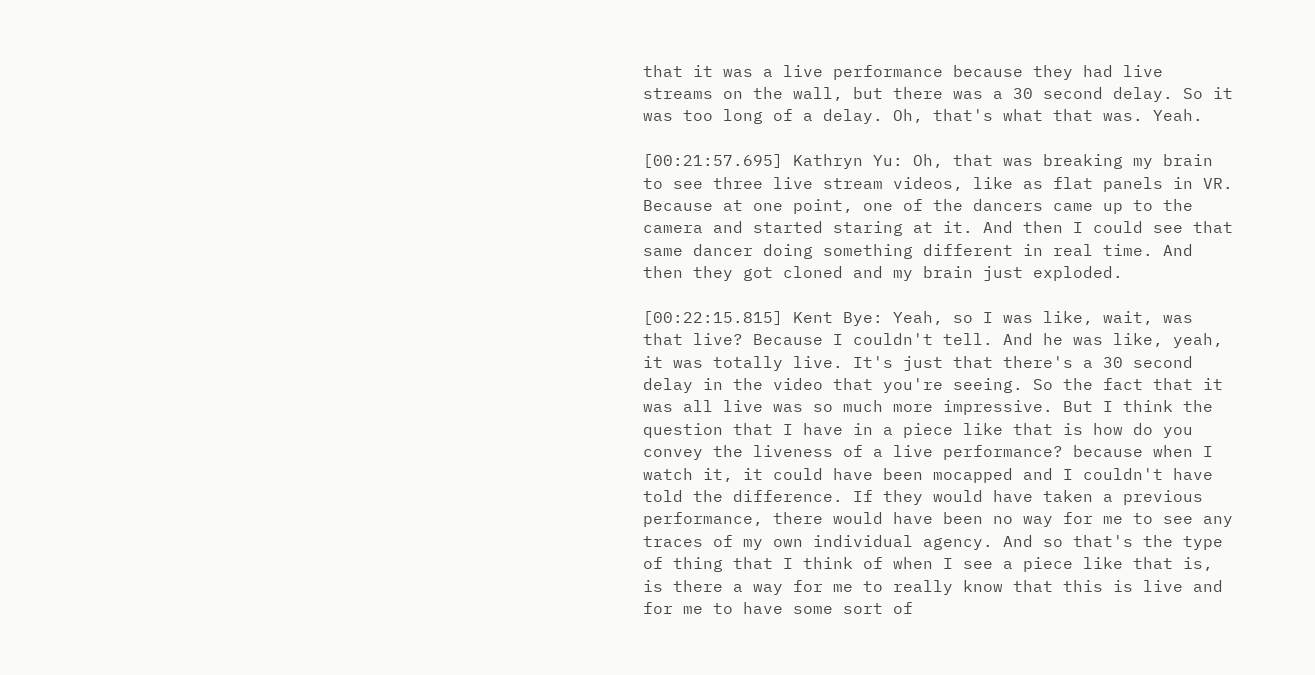that it was a live performance because they had live streams on the wall, but there was a 30 second delay. So it was too long of a delay. Oh, that's what that was. Yeah.

[00:21:57.695] Kathryn Yu: Oh, that was breaking my brain to see three live stream videos, like as flat panels in VR. Because at one point, one of the dancers came up to the camera and started staring at it. And then I could see that same dancer doing something different in real time. And then they got cloned and my brain just exploded.

[00:22:15.815] Kent Bye: Yeah, so I was like, wait, was that live? Because I couldn't tell. And he was like, yeah, it was totally live. It's just that there's a 30 second delay in the video that you're seeing. So the fact that it was all live was so much more impressive. But I think the question that I have in a piece like that is how do you convey the liveness of a live performance? because when I watch it, it could have been mocapped and I couldn't have told the difference. If they would have taken a previous performance, there would have been no way for me to see any traces of my own individual agency. And so that's the type of thing that I think of when I see a piece like that is, is there a way for me to really know that this is live and for me to have some sort of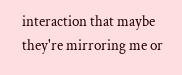interaction that maybe they're mirroring me or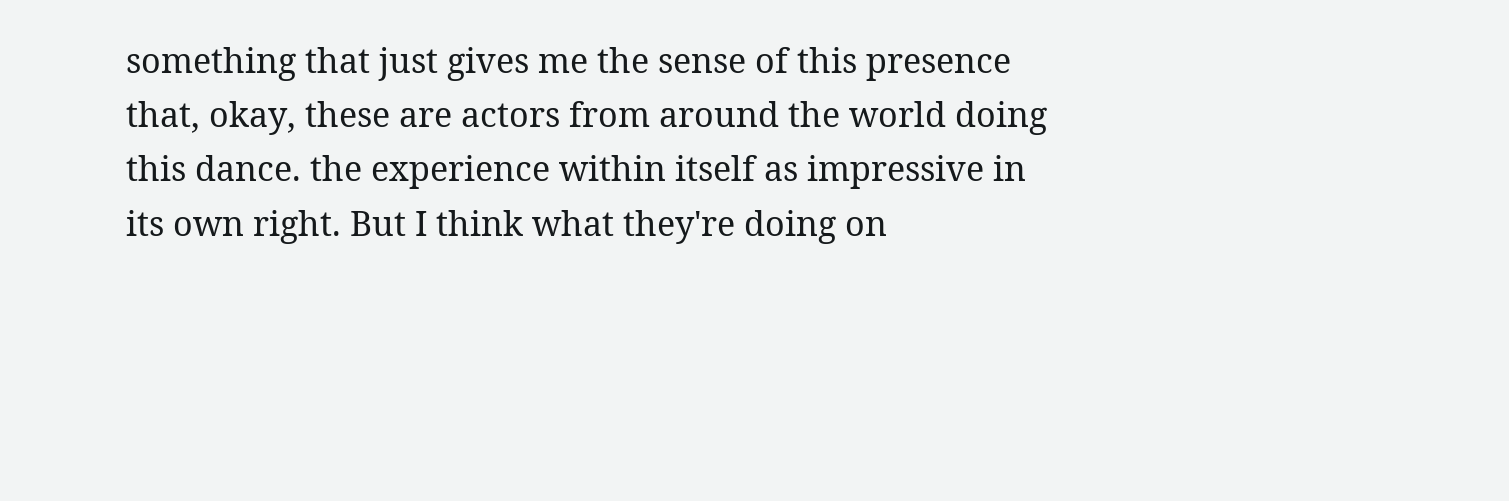something that just gives me the sense of this presence that, okay, these are actors from around the world doing this dance. the experience within itself as impressive in its own right. But I think what they're doing on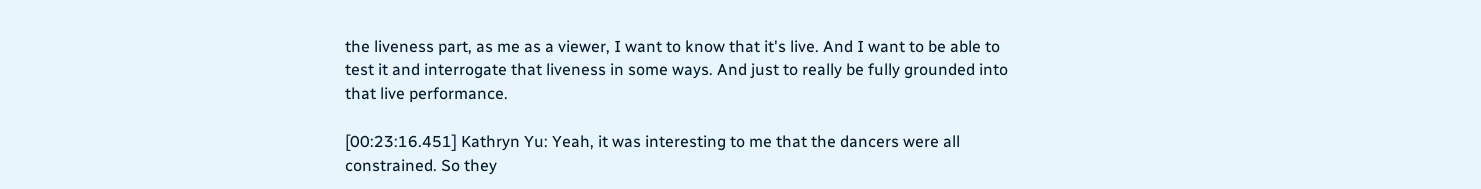the liveness part, as me as a viewer, I want to know that it's live. And I want to be able to test it and interrogate that liveness in some ways. And just to really be fully grounded into that live performance.

[00:23:16.451] Kathryn Yu: Yeah, it was interesting to me that the dancers were all constrained. So they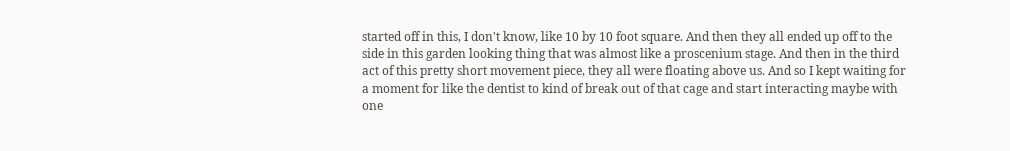started off in this, I don't know, like 10 by 10 foot square. And then they all ended up off to the side in this garden looking thing that was almost like a proscenium stage. And then in the third act of this pretty short movement piece, they all were floating above us. And so I kept waiting for a moment for like the dentist to kind of break out of that cage and start interacting maybe with one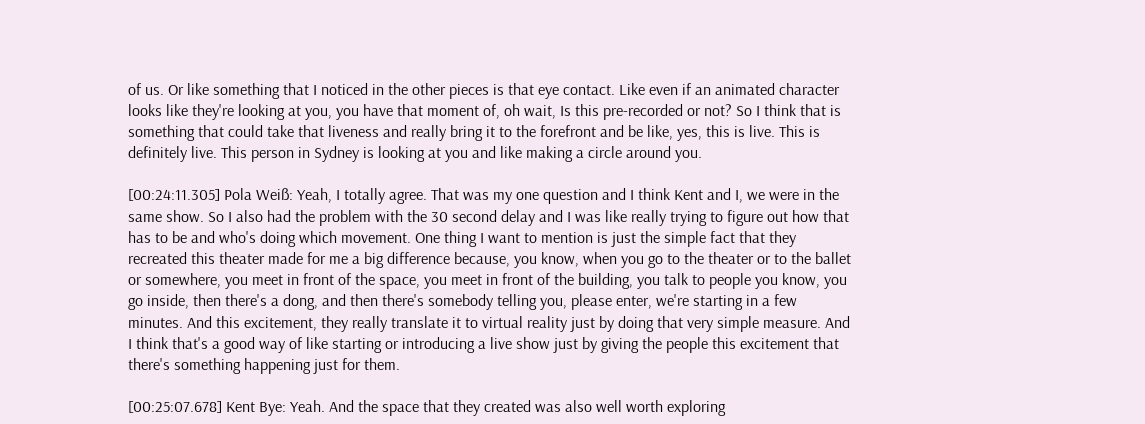of us. Or like something that I noticed in the other pieces is that eye contact. Like even if an animated character looks like they're looking at you, you have that moment of, oh wait, Is this pre-recorded or not? So I think that is something that could take that liveness and really bring it to the forefront and be like, yes, this is live. This is definitely live. This person in Sydney is looking at you and like making a circle around you.

[00:24:11.305] Pola Weiß: Yeah, I totally agree. That was my one question and I think Kent and I, we were in the same show. So I also had the problem with the 30 second delay and I was like really trying to figure out how that has to be and who's doing which movement. One thing I want to mention is just the simple fact that they recreated this theater made for me a big difference because, you know, when you go to the theater or to the ballet or somewhere, you meet in front of the space, you meet in front of the building, you talk to people you know, you go inside, then there's a dong, and then there's somebody telling you, please enter, we're starting in a few minutes. And this excitement, they really translate it to virtual reality just by doing that very simple measure. And I think that's a good way of like starting or introducing a live show just by giving the people this excitement that there's something happening just for them.

[00:25:07.678] Kent Bye: Yeah. And the space that they created was also well worth exploring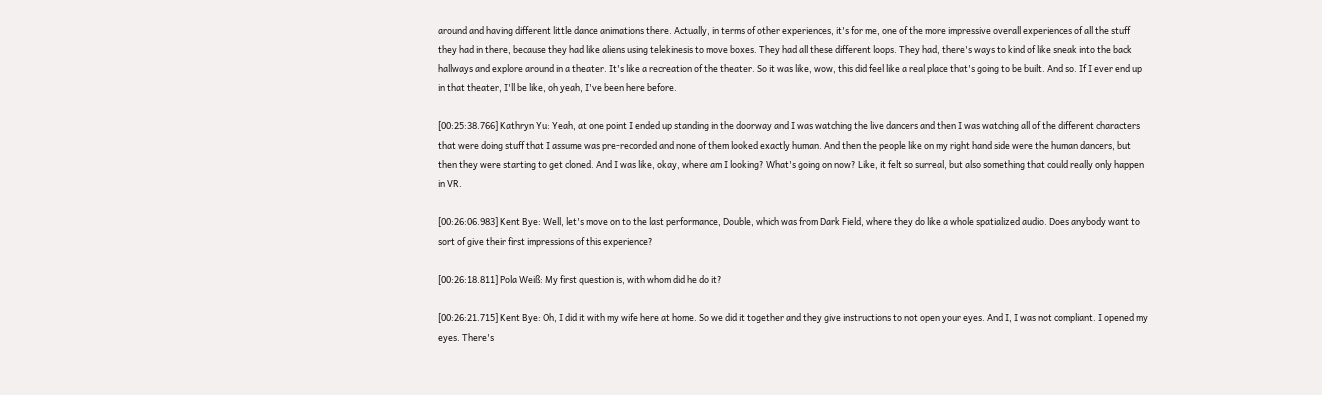around and having different little dance animations there. Actually, in terms of other experiences, it's for me, one of the more impressive overall experiences of all the stuff they had in there, because they had like aliens using telekinesis to move boxes. They had all these different loops. They had, there's ways to kind of like sneak into the back hallways and explore around in a theater. It's like a recreation of the theater. So it was like, wow, this did feel like a real place that's going to be built. And so. If I ever end up in that theater, I'll be like, oh yeah, I've been here before.

[00:25:38.766] Kathryn Yu: Yeah, at one point I ended up standing in the doorway and I was watching the live dancers and then I was watching all of the different characters that were doing stuff that I assume was pre-recorded and none of them looked exactly human. And then the people like on my right hand side were the human dancers, but then they were starting to get cloned. And I was like, okay, where am I looking? What's going on now? Like, it felt so surreal, but also something that could really only happen in VR.

[00:26:06.983] Kent Bye: Well, let's move on to the last performance, Double, which was from Dark Field, where they do like a whole spatialized audio. Does anybody want to sort of give their first impressions of this experience?

[00:26:18.811] Pola Weiß: My first question is, with whom did he do it?

[00:26:21.715] Kent Bye: Oh, I did it with my wife here at home. So we did it together and they give instructions to not open your eyes. And I, I was not compliant. I opened my eyes. There's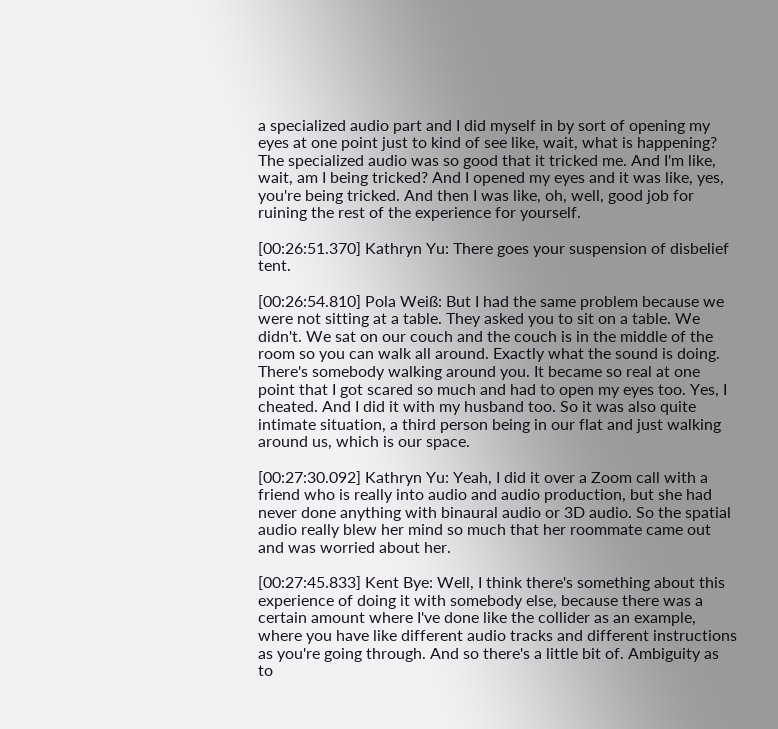a specialized audio part and I did myself in by sort of opening my eyes at one point just to kind of see like, wait, what is happening? The specialized audio was so good that it tricked me. And I'm like, wait, am I being tricked? And I opened my eyes and it was like, yes, you're being tricked. And then I was like, oh, well, good job for ruining the rest of the experience for yourself.

[00:26:51.370] Kathryn Yu: There goes your suspension of disbelief tent.

[00:26:54.810] Pola Weiß: But I had the same problem because we were not sitting at a table. They asked you to sit on a table. We didn't. We sat on our couch and the couch is in the middle of the room so you can walk all around. Exactly what the sound is doing. There's somebody walking around you. It became so real at one point that I got scared so much and had to open my eyes too. Yes, I cheated. And I did it with my husband too. So it was also quite intimate situation, a third person being in our flat and just walking around us, which is our space.

[00:27:30.092] Kathryn Yu: Yeah, I did it over a Zoom call with a friend who is really into audio and audio production, but she had never done anything with binaural audio or 3D audio. So the spatial audio really blew her mind so much that her roommate came out and was worried about her.

[00:27:45.833] Kent Bye: Well, I think there's something about this experience of doing it with somebody else, because there was a certain amount where I've done like the collider as an example, where you have like different audio tracks and different instructions as you're going through. And so there's a little bit of. Ambiguity as to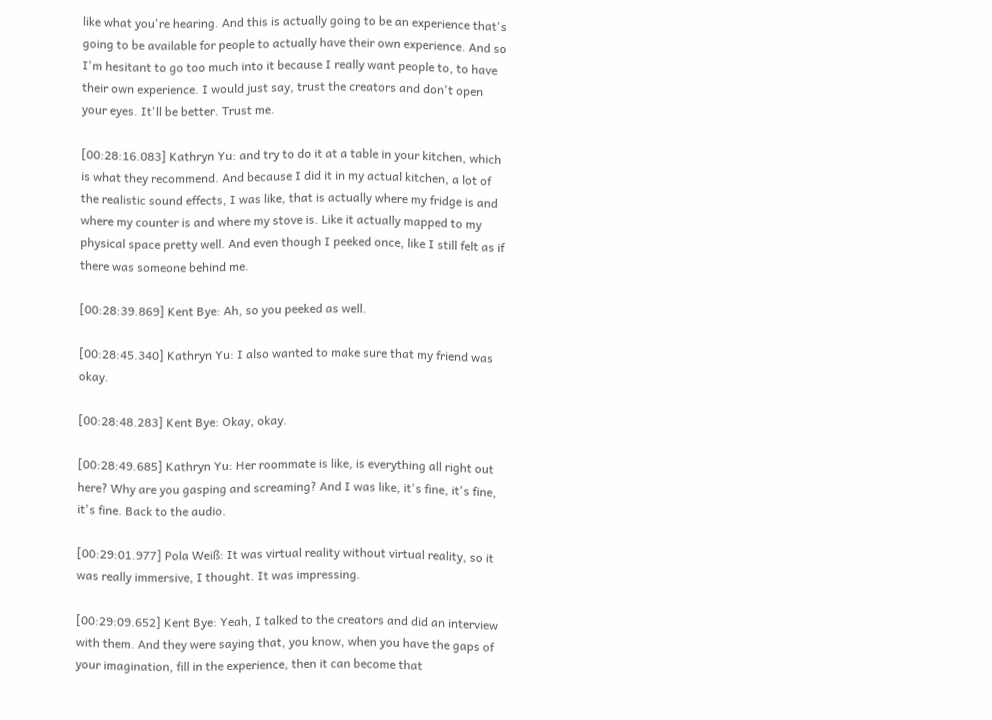like what you're hearing. And this is actually going to be an experience that's going to be available for people to actually have their own experience. And so I'm hesitant to go too much into it because I really want people to, to have their own experience. I would just say, trust the creators and don't open your eyes. It'll be better. Trust me.

[00:28:16.083] Kathryn Yu: and try to do it at a table in your kitchen, which is what they recommend. And because I did it in my actual kitchen, a lot of the realistic sound effects, I was like, that is actually where my fridge is and where my counter is and where my stove is. Like it actually mapped to my physical space pretty well. And even though I peeked once, like I still felt as if there was someone behind me.

[00:28:39.869] Kent Bye: Ah, so you peeked as well.

[00:28:45.340] Kathryn Yu: I also wanted to make sure that my friend was okay.

[00:28:48.283] Kent Bye: Okay, okay.

[00:28:49.685] Kathryn Yu: Her roommate is like, is everything all right out here? Why are you gasping and screaming? And I was like, it's fine, it's fine, it's fine. Back to the audio.

[00:29:01.977] Pola Weiß: It was virtual reality without virtual reality, so it was really immersive, I thought. It was impressing.

[00:29:09.652] Kent Bye: Yeah, I talked to the creators and did an interview with them. And they were saying that, you know, when you have the gaps of your imagination, fill in the experience, then it can become that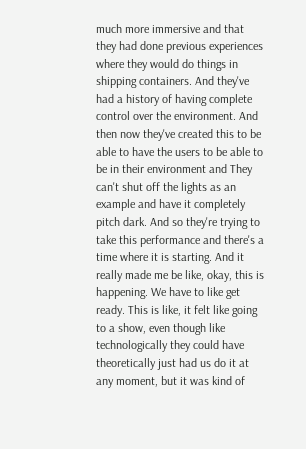much more immersive and that they had done previous experiences where they would do things in shipping containers. And they've had a history of having complete control over the environment. And then now they've created this to be able to have the users to be able to be in their environment and They can't shut off the lights as an example and have it completely pitch dark. And so they're trying to take this performance and there's a time where it is starting. And it really made me be like, okay, this is happening. We have to like get ready. This is like, it felt like going to a show, even though like technologically they could have theoretically just had us do it at any moment, but it was kind of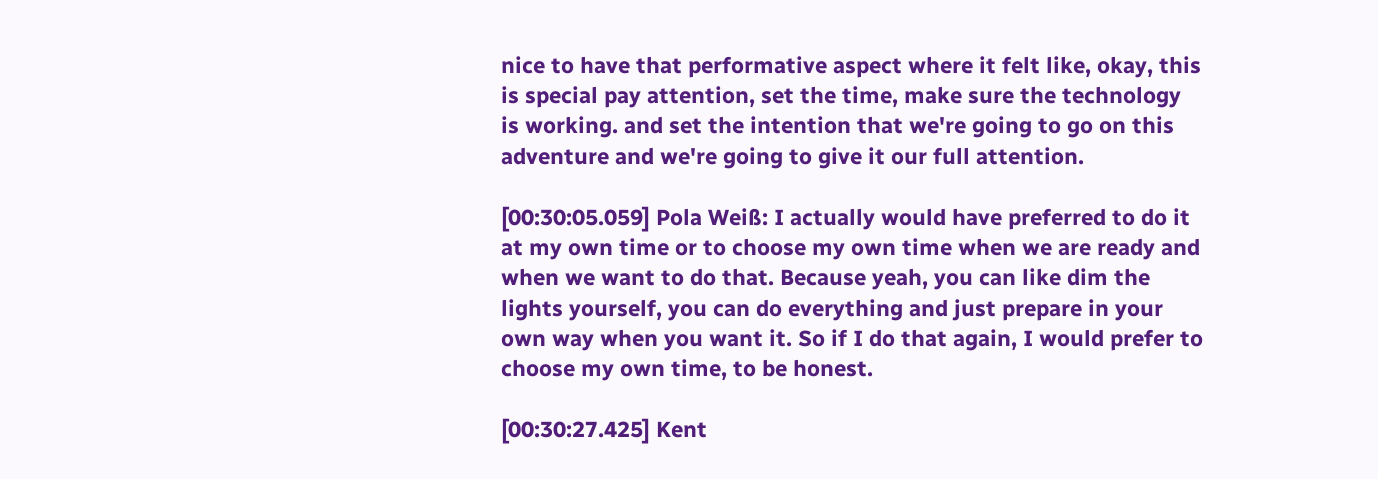nice to have that performative aspect where it felt like, okay, this is special pay attention, set the time, make sure the technology is working. and set the intention that we're going to go on this adventure and we're going to give it our full attention.

[00:30:05.059] Pola Weiß: I actually would have preferred to do it at my own time or to choose my own time when we are ready and when we want to do that. Because yeah, you can like dim the lights yourself, you can do everything and just prepare in your own way when you want it. So if I do that again, I would prefer to choose my own time, to be honest.

[00:30:27.425] Kent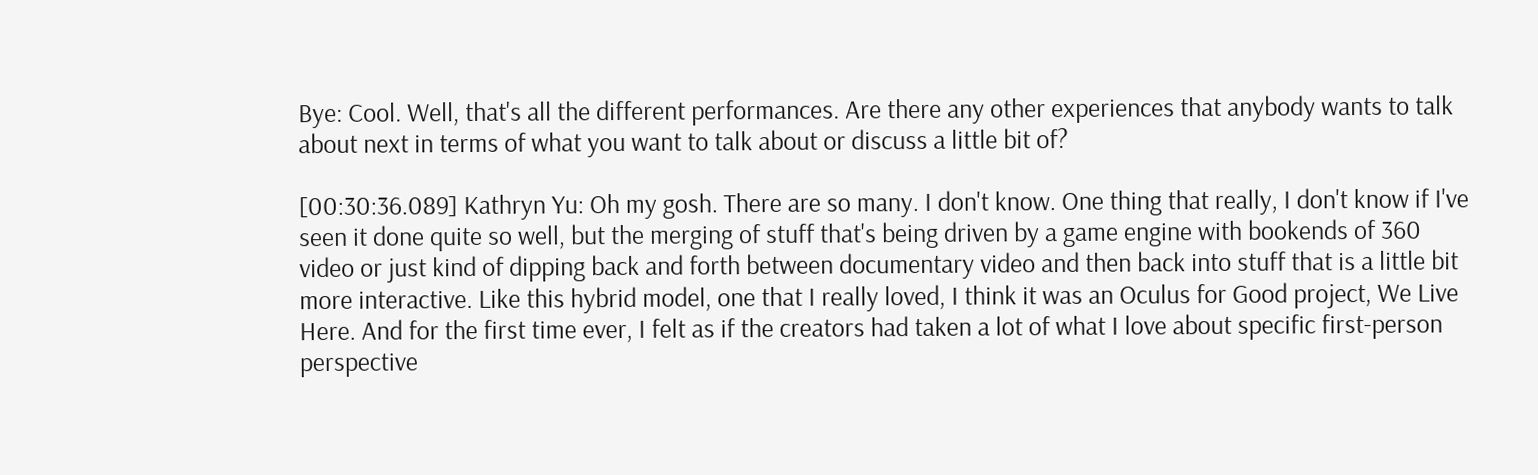Bye: Cool. Well, that's all the different performances. Are there any other experiences that anybody wants to talk about next in terms of what you want to talk about or discuss a little bit of?

[00:30:36.089] Kathryn Yu: Oh my gosh. There are so many. I don't know. One thing that really, I don't know if I've seen it done quite so well, but the merging of stuff that's being driven by a game engine with bookends of 360 video or just kind of dipping back and forth between documentary video and then back into stuff that is a little bit more interactive. Like this hybrid model, one that I really loved, I think it was an Oculus for Good project, We Live Here. And for the first time ever, I felt as if the creators had taken a lot of what I love about specific first-person perspective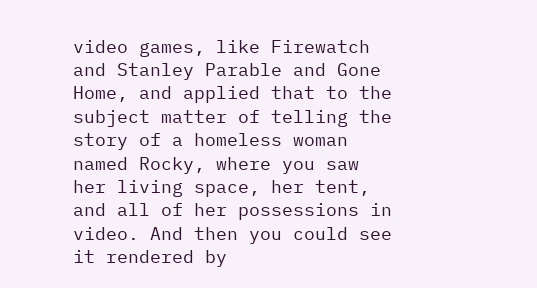video games, like Firewatch and Stanley Parable and Gone Home, and applied that to the subject matter of telling the story of a homeless woman named Rocky, where you saw her living space, her tent, and all of her possessions in video. And then you could see it rendered by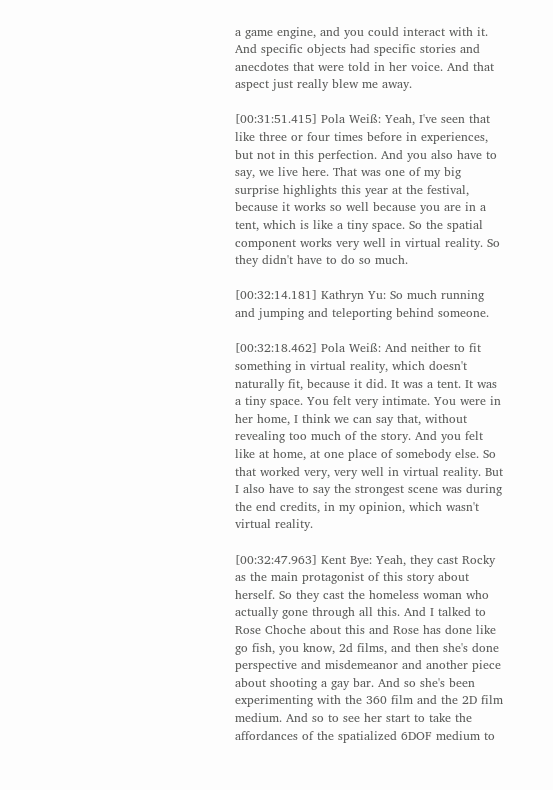a game engine, and you could interact with it. And specific objects had specific stories and anecdotes that were told in her voice. And that aspect just really blew me away.

[00:31:51.415] Pola Weiß: Yeah, I've seen that like three or four times before in experiences, but not in this perfection. And you also have to say, we live here. That was one of my big surprise highlights this year at the festival, because it works so well because you are in a tent, which is like a tiny space. So the spatial component works very well in virtual reality. So they didn't have to do so much.

[00:32:14.181] Kathryn Yu: So much running and jumping and teleporting behind someone.

[00:32:18.462] Pola Weiß: And neither to fit something in virtual reality, which doesn't naturally fit, because it did. It was a tent. It was a tiny space. You felt very intimate. You were in her home, I think we can say that, without revealing too much of the story. And you felt like at home, at one place of somebody else. So that worked very, very well in virtual reality. But I also have to say the strongest scene was during the end credits, in my opinion, which wasn't virtual reality.

[00:32:47.963] Kent Bye: Yeah, they cast Rocky as the main protagonist of this story about herself. So they cast the homeless woman who actually gone through all this. And I talked to Rose Choche about this and Rose has done like go fish, you know, 2d films, and then she's done perspective and misdemeanor and another piece about shooting a gay bar. And so she's been experimenting with the 360 film and the 2D film medium. And so to see her start to take the affordances of the spatialized 6DOF medium to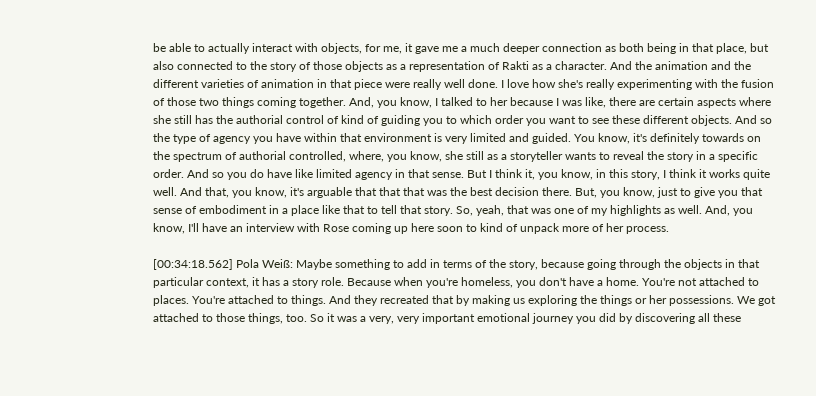be able to actually interact with objects, for me, it gave me a much deeper connection as both being in that place, but also connected to the story of those objects as a representation of Rakti as a character. And the animation and the different varieties of animation in that piece were really well done. I love how she's really experimenting with the fusion of those two things coming together. And, you know, I talked to her because I was like, there are certain aspects where she still has the authorial control of kind of guiding you to which order you want to see these different objects. And so the type of agency you have within that environment is very limited and guided. You know, it's definitely towards on the spectrum of authorial controlled, where, you know, she still as a storyteller wants to reveal the story in a specific order. And so you do have like limited agency in that sense. But I think it, you know, in this story, I think it works quite well. And that, you know, it's arguable that that that was the best decision there. But, you know, just to give you that sense of embodiment in a place like that to tell that story. So, yeah, that was one of my highlights as well. And, you know, I'll have an interview with Rose coming up here soon to kind of unpack more of her process.

[00:34:18.562] Pola Weiß: Maybe something to add in terms of the story, because going through the objects in that particular context, it has a story role. Because when you're homeless, you don't have a home. You're not attached to places. You're attached to things. And they recreated that by making us exploring the things or her possessions. We got attached to those things, too. So it was a very, very important emotional journey you did by discovering all these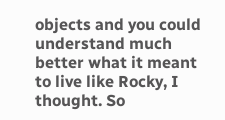objects and you could understand much better what it meant to live like Rocky, I thought. So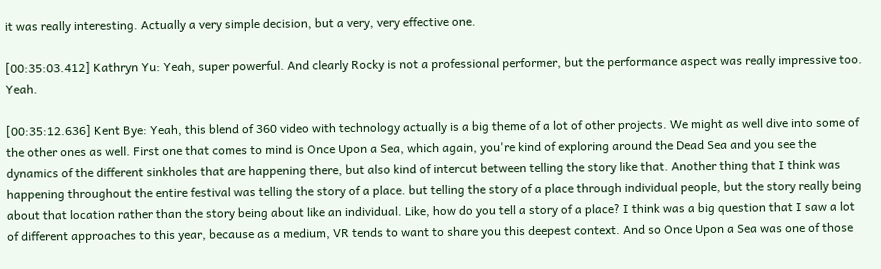it was really interesting. Actually a very simple decision, but a very, very effective one.

[00:35:03.412] Kathryn Yu: Yeah, super powerful. And clearly Rocky is not a professional performer, but the performance aspect was really impressive too. Yeah.

[00:35:12.636] Kent Bye: Yeah, this blend of 360 video with technology actually is a big theme of a lot of other projects. We might as well dive into some of the other ones as well. First one that comes to mind is Once Upon a Sea, which again, you're kind of exploring around the Dead Sea and you see the dynamics of the different sinkholes that are happening there, but also kind of intercut between telling the story like that. Another thing that I think was happening throughout the entire festival was telling the story of a place. but telling the story of a place through individual people, but the story really being about that location rather than the story being about like an individual. Like, how do you tell a story of a place? I think was a big question that I saw a lot of different approaches to this year, because as a medium, VR tends to want to share you this deepest context. And so Once Upon a Sea was one of those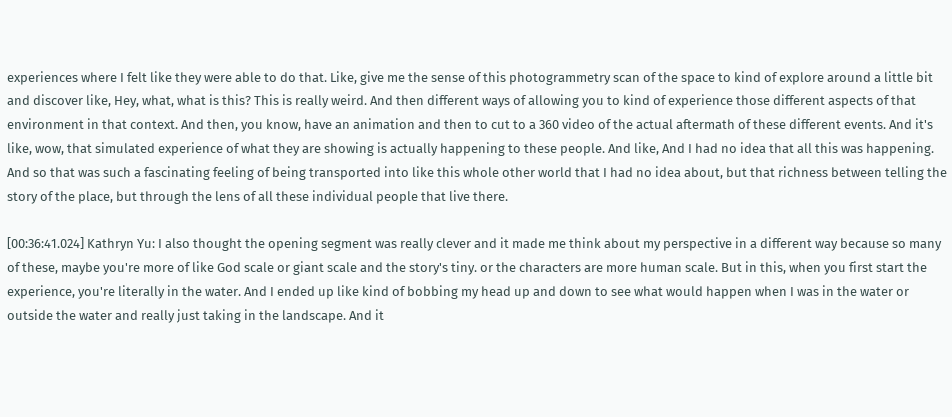experiences where I felt like they were able to do that. Like, give me the sense of this photogrammetry scan of the space to kind of explore around a little bit and discover like, Hey, what, what is this? This is really weird. And then different ways of allowing you to kind of experience those different aspects of that environment in that context. And then, you know, have an animation and then to cut to a 360 video of the actual aftermath of these different events. And it's like, wow, that simulated experience of what they are showing is actually happening to these people. And like, And I had no idea that all this was happening. And so that was such a fascinating feeling of being transported into like this whole other world that I had no idea about, but that richness between telling the story of the place, but through the lens of all these individual people that live there.

[00:36:41.024] Kathryn Yu: I also thought the opening segment was really clever and it made me think about my perspective in a different way because so many of these, maybe you're more of like God scale or giant scale and the story's tiny. or the characters are more human scale. But in this, when you first start the experience, you're literally in the water. And I ended up like kind of bobbing my head up and down to see what would happen when I was in the water or outside the water and really just taking in the landscape. And it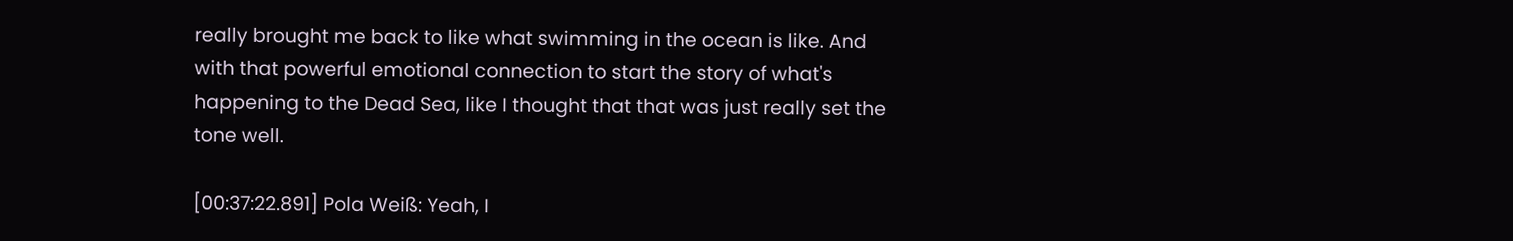really brought me back to like what swimming in the ocean is like. And with that powerful emotional connection to start the story of what's happening to the Dead Sea, like I thought that that was just really set the tone well.

[00:37:22.891] Pola Weiß: Yeah, I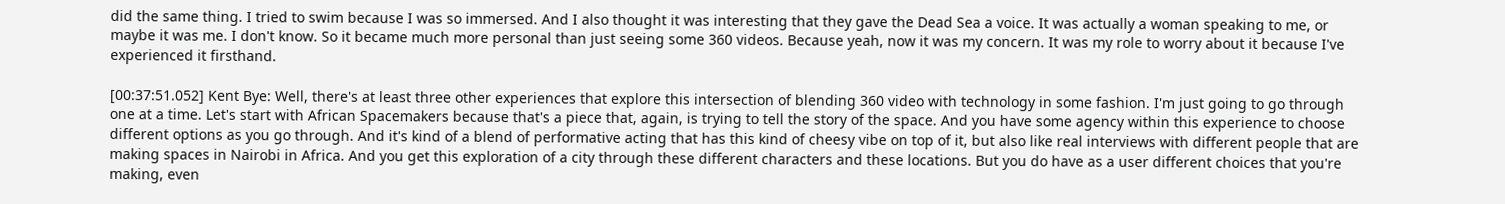did the same thing. I tried to swim because I was so immersed. And I also thought it was interesting that they gave the Dead Sea a voice. It was actually a woman speaking to me, or maybe it was me. I don't know. So it became much more personal than just seeing some 360 videos. Because yeah, now it was my concern. It was my role to worry about it because I've experienced it firsthand.

[00:37:51.052] Kent Bye: Well, there's at least three other experiences that explore this intersection of blending 360 video with technology in some fashion. I'm just going to go through one at a time. Let's start with African Spacemakers because that's a piece that, again, is trying to tell the story of the space. And you have some agency within this experience to choose different options as you go through. And it's kind of a blend of performative acting that has this kind of cheesy vibe on top of it, but also like real interviews with different people that are making spaces in Nairobi in Africa. And you get this exploration of a city through these different characters and these locations. But you do have as a user different choices that you're making, even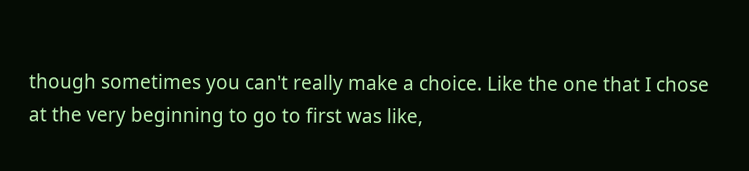though sometimes you can't really make a choice. Like the one that I chose at the very beginning to go to first was like,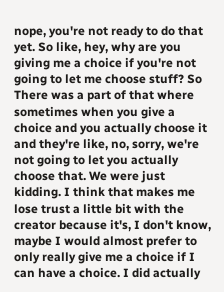nope, you're not ready to do that yet. So like, hey, why are you giving me a choice if you're not going to let me choose stuff? So There was a part of that where sometimes when you give a choice and you actually choose it and they're like, no, sorry, we're not going to let you actually choose that. We were just kidding. I think that makes me lose trust a little bit with the creator because it's, I don't know, maybe I would almost prefer to only really give me a choice if I can have a choice. I did actually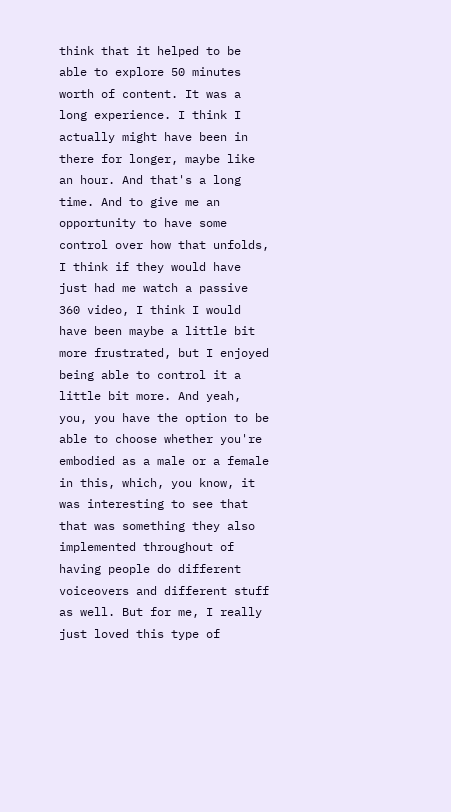think that it helped to be able to explore 50 minutes worth of content. It was a long experience. I think I actually might have been in there for longer, maybe like an hour. And that's a long time. And to give me an opportunity to have some control over how that unfolds, I think if they would have just had me watch a passive 360 video, I think I would have been maybe a little bit more frustrated, but I enjoyed being able to control it a little bit more. And yeah, you, you have the option to be able to choose whether you're embodied as a male or a female in this, which, you know, it was interesting to see that that was something they also implemented throughout of having people do different voiceovers and different stuff as well. But for me, I really just loved this type of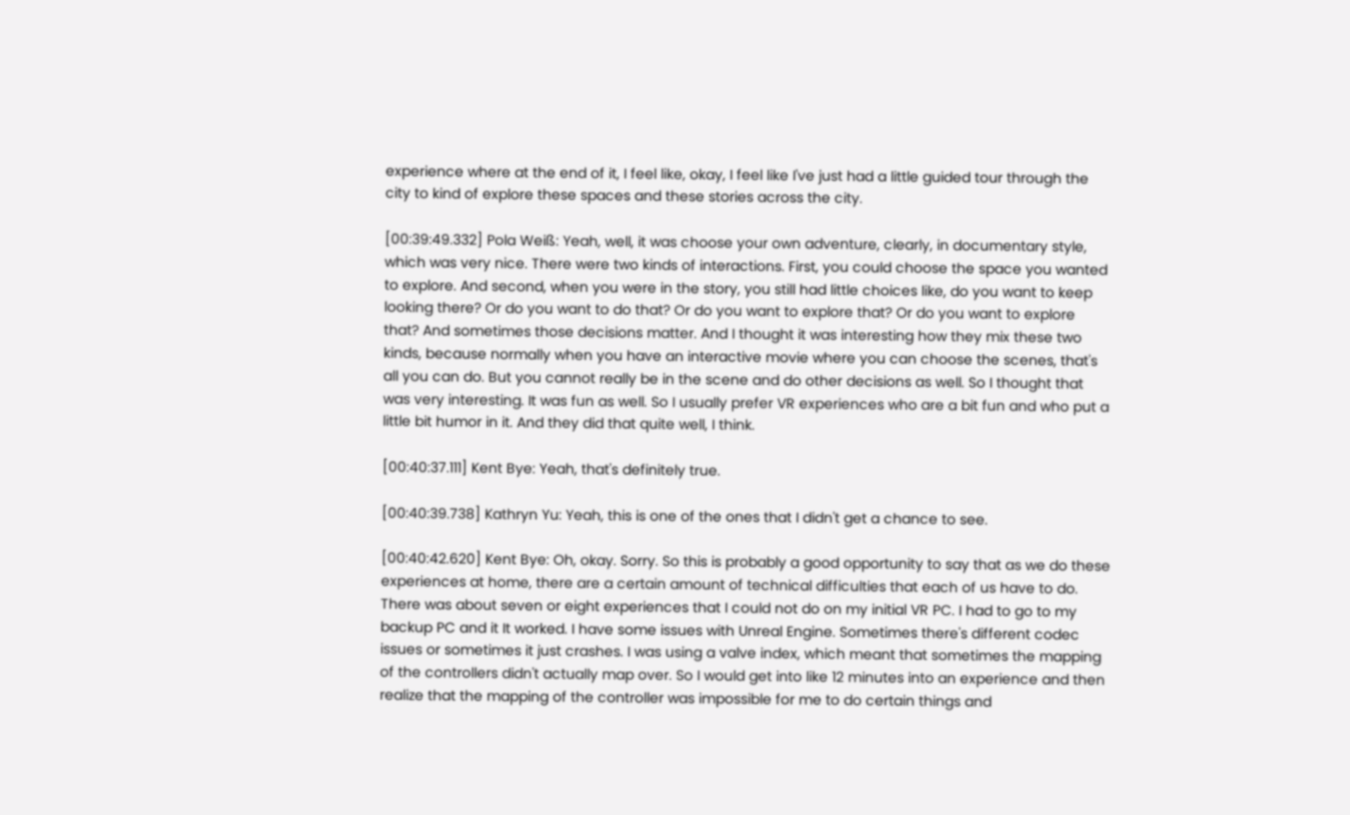experience where at the end of it, I feel like, okay, I feel like I've just had a little guided tour through the city to kind of explore these spaces and these stories across the city.

[00:39:49.332] Pola Weiß: Yeah, well, it was choose your own adventure, clearly, in documentary style, which was very nice. There were two kinds of interactions. First, you could choose the space you wanted to explore. And second, when you were in the story, you still had little choices like, do you want to keep looking there? Or do you want to do that? Or do you want to explore that? Or do you want to explore that? And sometimes those decisions matter. And I thought it was interesting how they mix these two kinds, because normally when you have an interactive movie where you can choose the scenes, that's all you can do. But you cannot really be in the scene and do other decisions as well. So I thought that was very interesting. It was fun as well. So I usually prefer VR experiences who are a bit fun and who put a little bit humor in it. And they did that quite well, I think.

[00:40:37.111] Kent Bye: Yeah, that's definitely true.

[00:40:39.738] Kathryn Yu: Yeah, this is one of the ones that I didn't get a chance to see.

[00:40:42.620] Kent Bye: Oh, okay. Sorry. So this is probably a good opportunity to say that as we do these experiences at home, there are a certain amount of technical difficulties that each of us have to do. There was about seven or eight experiences that I could not do on my initial VR PC. I had to go to my backup PC and it It worked. I have some issues with Unreal Engine. Sometimes there's different codec issues or sometimes it just crashes. I was using a valve index, which meant that sometimes the mapping of the controllers didn't actually map over. So I would get into like 12 minutes into an experience and then realize that the mapping of the controller was impossible for me to do certain things and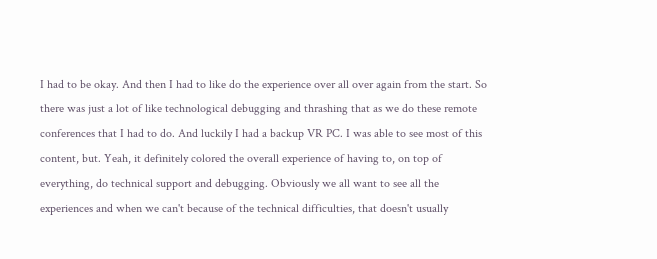I had to be okay. And then I had to like do the experience over all over again from the start. So there was just a lot of like technological debugging and thrashing that as we do these remote conferences that I had to do. And luckily I had a backup VR PC. I was able to see most of this content, but. Yeah, it definitely colored the overall experience of having to, on top of everything, do technical support and debugging. Obviously we all want to see all the experiences and when we can't because of the technical difficulties, that doesn't usually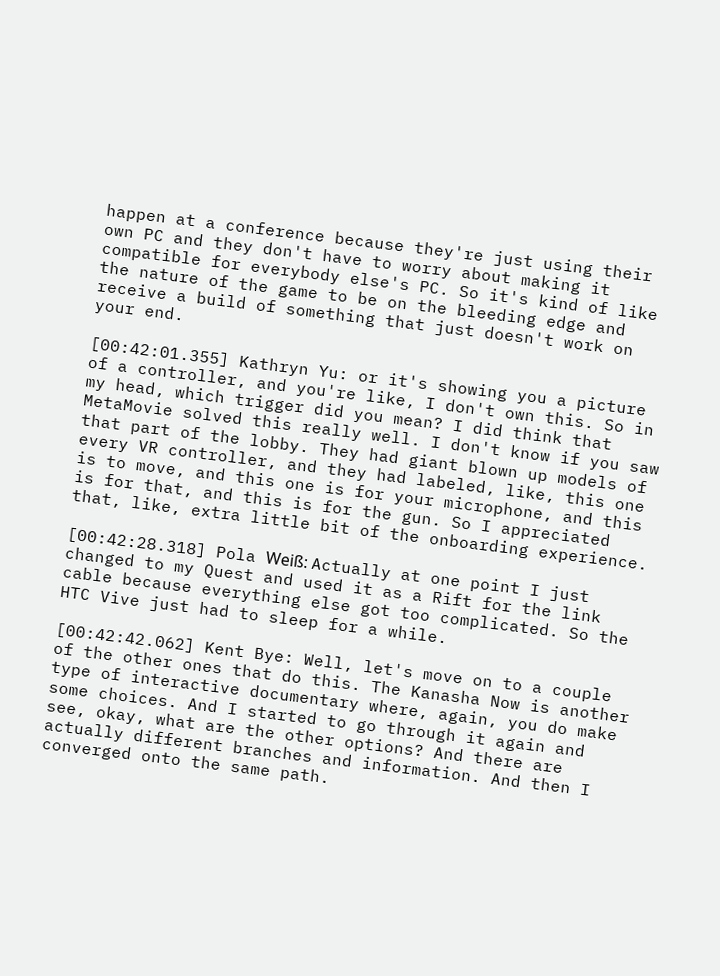happen at a conference because they're just using their own PC and they don't have to worry about making it compatible for everybody else's PC. So it's kind of like the nature of the game to be on the bleeding edge and receive a build of something that just doesn't work on your end.

[00:42:01.355] Kathryn Yu: or it's showing you a picture of a controller, and you're like, I don't own this. So in my head, which trigger did you mean? I did think that MetaMovie solved this really well. I don't know if you saw that part of the lobby. They had giant blown up models of every VR controller, and they had labeled, like, this one is to move, and this one is for your microphone, and this is for that, and this is for the gun. So I appreciated that, like, extra little bit of the onboarding experience.

[00:42:28.318] Pola Weiß: Actually at one point I just changed to my Quest and used it as a Rift for the link cable because everything else got too complicated. So the HTC Vive just had to sleep for a while.

[00:42:42.062] Kent Bye: Well, let's move on to a couple of the other ones that do this. The Kanasha Now is another type of interactive documentary where, again, you do make some choices. And I started to go through it again and see, okay, what are the other options? And there are actually different branches and information. And then I converged onto the same path.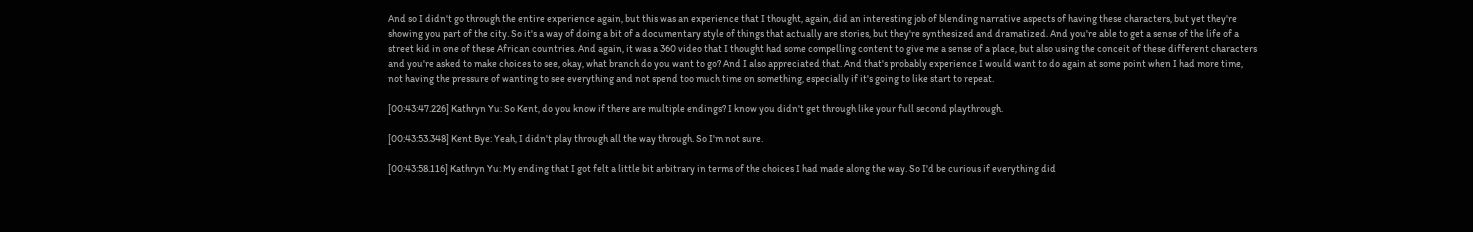And so I didn't go through the entire experience again, but this was an experience that I thought, again, did an interesting job of blending narrative aspects of having these characters, but yet they're showing you part of the city. So it's a way of doing a bit of a documentary style of things that actually are stories, but they're synthesized and dramatized. And you're able to get a sense of the life of a street kid in one of these African countries. And again, it was a 360 video that I thought had some compelling content to give me a sense of a place, but also using the conceit of these different characters and you're asked to make choices to see, okay, what branch do you want to go? And I also appreciated that. And that's probably experience I would want to do again at some point when I had more time, not having the pressure of wanting to see everything and not spend too much time on something, especially if it's going to like start to repeat.

[00:43:47.226] Kathryn Yu: So Kent, do you know if there are multiple endings? I know you didn't get through like your full second playthrough.

[00:43:53.348] Kent Bye: Yeah, I didn't play through all the way through. So I'm not sure.

[00:43:58.116] Kathryn Yu: My ending that I got felt a little bit arbitrary in terms of the choices I had made along the way. So I'd be curious if everything did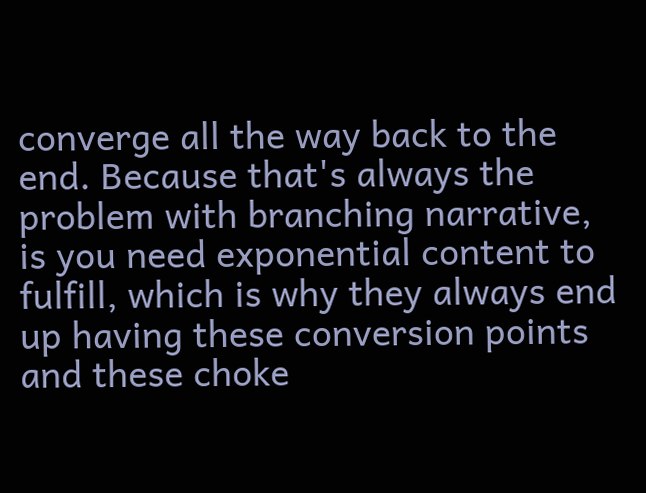converge all the way back to the end. Because that's always the problem with branching narrative, is you need exponential content to fulfill, which is why they always end up having these conversion points and these choke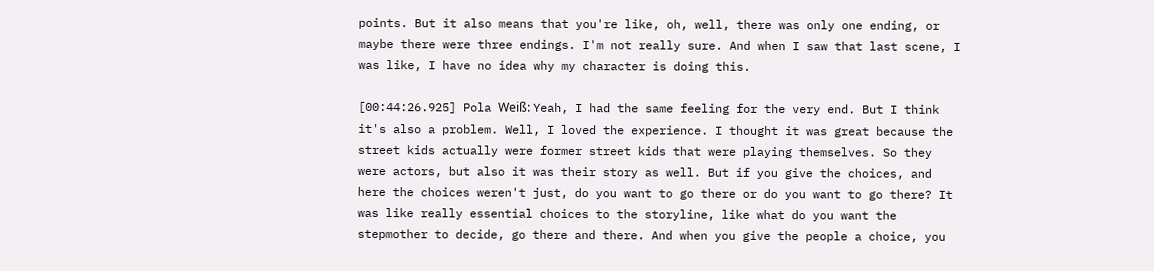points. But it also means that you're like, oh, well, there was only one ending, or maybe there were three endings. I'm not really sure. And when I saw that last scene, I was like, I have no idea why my character is doing this.

[00:44:26.925] Pola Weiß: Yeah, I had the same feeling for the very end. But I think it's also a problem. Well, I loved the experience. I thought it was great because the street kids actually were former street kids that were playing themselves. So they were actors, but also it was their story as well. But if you give the choices, and here the choices weren't just, do you want to go there or do you want to go there? It was like really essential choices to the storyline, like what do you want the stepmother to decide, go there and there. And when you give the people a choice, you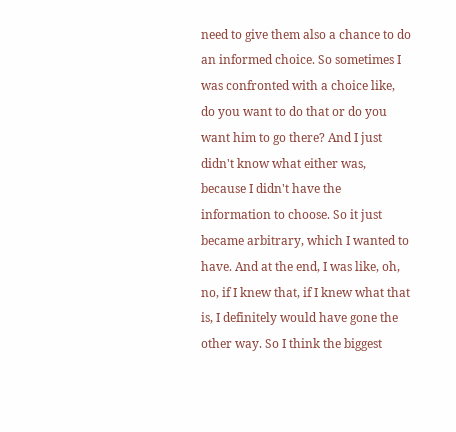need to give them also a chance to do an informed choice. So sometimes I was confronted with a choice like, do you want to do that or do you want him to go there? And I just didn't know what either was, because I didn't have the information to choose. So it just became arbitrary, which I wanted to have. And at the end, I was like, oh, no, if I knew that, if I knew what that is, I definitely would have gone the other way. So I think the biggest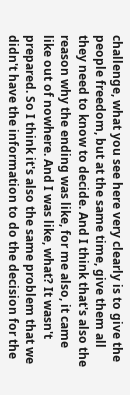challenge, what you see here very clearly is to give the people freedom, but at the same time, give them all they need to know to decide. And I think that's also the reason why the ending was like, for me also, it came like out of nowhere. And I was like, what? It wasn't prepared. So I think it's also the same problem that we didn't have the information to do the decision for the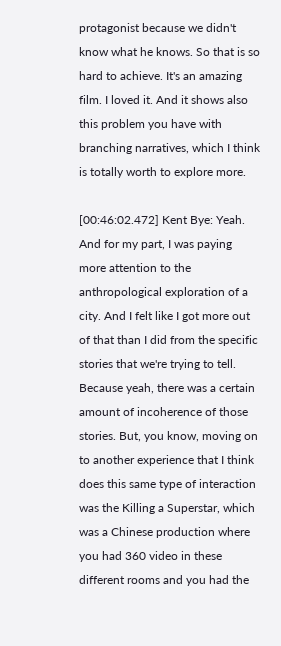protagonist because we didn't know what he knows. So that is so hard to achieve. It's an amazing film. I loved it. And it shows also this problem you have with branching narratives, which I think is totally worth to explore more.

[00:46:02.472] Kent Bye: Yeah. And for my part, I was paying more attention to the anthropological exploration of a city. And I felt like I got more out of that than I did from the specific stories that we're trying to tell. Because yeah, there was a certain amount of incoherence of those stories. But, you know, moving on to another experience that I think does this same type of interaction was the Killing a Superstar, which was a Chinese production where you had 360 video in these different rooms and you had the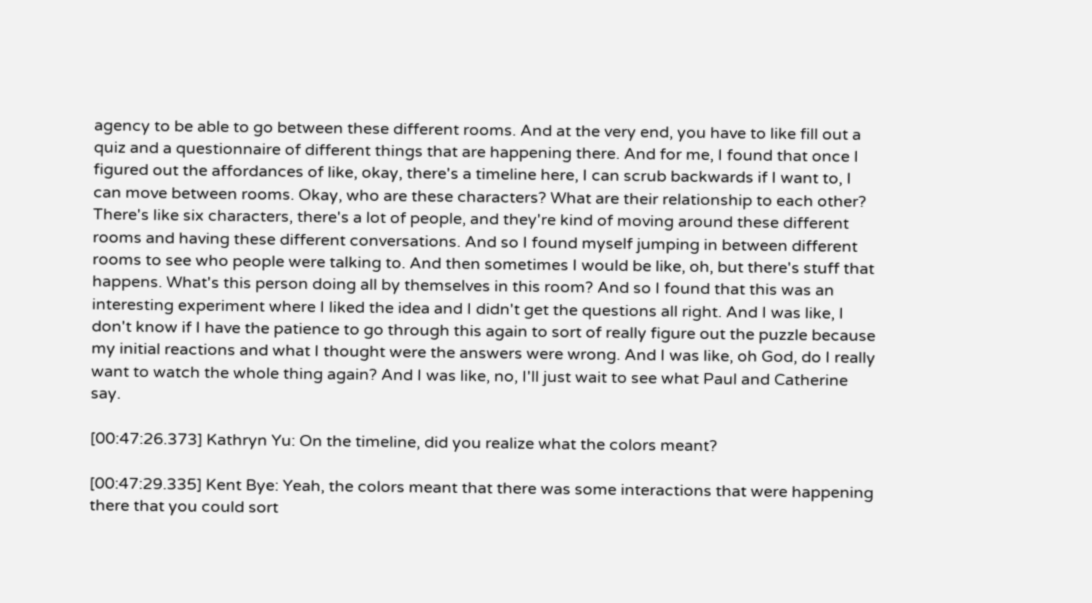agency to be able to go between these different rooms. And at the very end, you have to like fill out a quiz and a questionnaire of different things that are happening there. And for me, I found that once I figured out the affordances of like, okay, there's a timeline here, I can scrub backwards if I want to, I can move between rooms. Okay, who are these characters? What are their relationship to each other? There's like six characters, there's a lot of people, and they're kind of moving around these different rooms and having these different conversations. And so I found myself jumping in between different rooms to see who people were talking to. And then sometimes I would be like, oh, but there's stuff that happens. What's this person doing all by themselves in this room? And so I found that this was an interesting experiment where I liked the idea and I didn't get the questions all right. And I was like, I don't know if I have the patience to go through this again to sort of really figure out the puzzle because my initial reactions and what I thought were the answers were wrong. And I was like, oh God, do I really want to watch the whole thing again? And I was like, no, I'll just wait to see what Paul and Catherine say.

[00:47:26.373] Kathryn Yu: On the timeline, did you realize what the colors meant?

[00:47:29.335] Kent Bye: Yeah, the colors meant that there was some interactions that were happening there that you could sort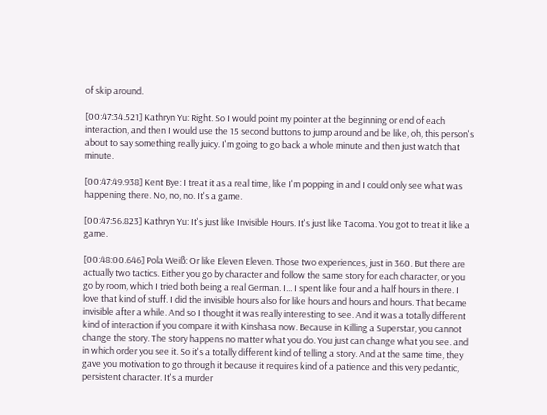of skip around.

[00:47:34.521] Kathryn Yu: Right. So I would point my pointer at the beginning or end of each interaction, and then I would use the 15 second buttons to jump around and be like, oh, this person's about to say something really juicy. I'm going to go back a whole minute and then just watch that minute.

[00:47:49.938] Kent Bye: I treat it as a real time, like I'm popping in and I could only see what was happening there. No, no, no. It's a game.

[00:47:56.823] Kathryn Yu: It's just like Invisible Hours. It's just like Tacoma. You got to treat it like a game.

[00:48:00.646] Pola Weiß: Or like Eleven Eleven. Those two experiences, just in 360. But there are actually two tactics. Either you go by character and follow the same story for each character, or you go by room, which I tried both being a real German. I... I spent like four and a half hours in there. I love that kind of stuff. I did the invisible hours also for like hours and hours and hours. That became invisible after a while. And so I thought it was really interesting to see. And it was a totally different kind of interaction if you compare it with Kinshasa now. Because in Killing a Superstar, you cannot change the story. The story happens no matter what you do. You just can change what you see. and in which order you see it. So it's a totally different kind of telling a story. And at the same time, they gave you motivation to go through it because it requires kind of a patience and this very pedantic, persistent character. It's a murder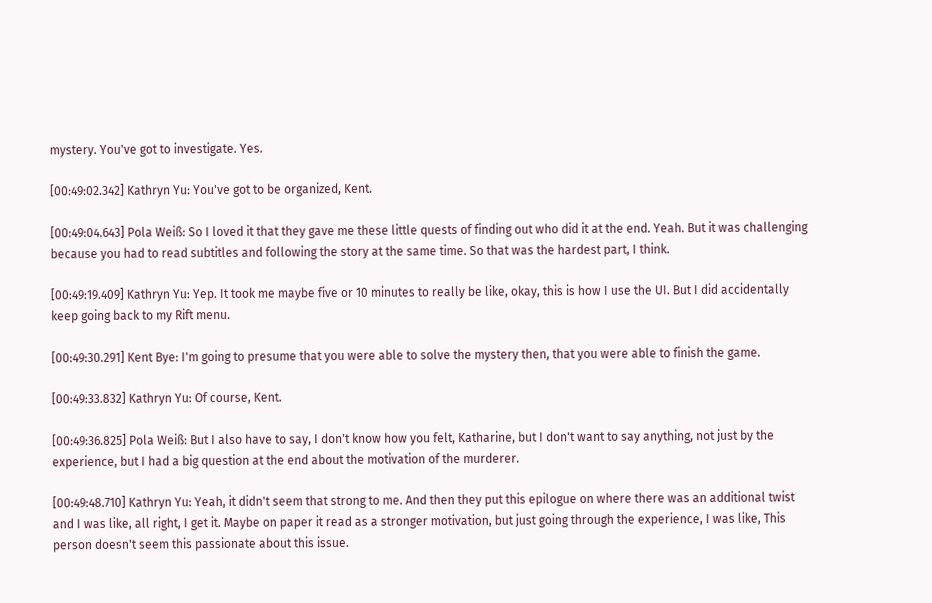mystery. You've got to investigate. Yes.

[00:49:02.342] Kathryn Yu: You've got to be organized, Kent.

[00:49:04.643] Pola Weiß: So I loved it that they gave me these little quests of finding out who did it at the end. Yeah. But it was challenging because you had to read subtitles and following the story at the same time. So that was the hardest part, I think.

[00:49:19.409] Kathryn Yu: Yep. It took me maybe five or 10 minutes to really be like, okay, this is how I use the UI. But I did accidentally keep going back to my Rift menu.

[00:49:30.291] Kent Bye: I'm going to presume that you were able to solve the mystery then, that you were able to finish the game.

[00:49:33.832] Kathryn Yu: Of course, Kent.

[00:49:36.825] Pola Weiß: But I also have to say, I don't know how you felt, Katharine, but I don't want to say anything, not just by the experience, but I had a big question at the end about the motivation of the murderer.

[00:49:48.710] Kathryn Yu: Yeah, it didn't seem that strong to me. And then they put this epilogue on where there was an additional twist and I was like, all right, I get it. Maybe on paper it read as a stronger motivation, but just going through the experience, I was like, This person doesn't seem this passionate about this issue.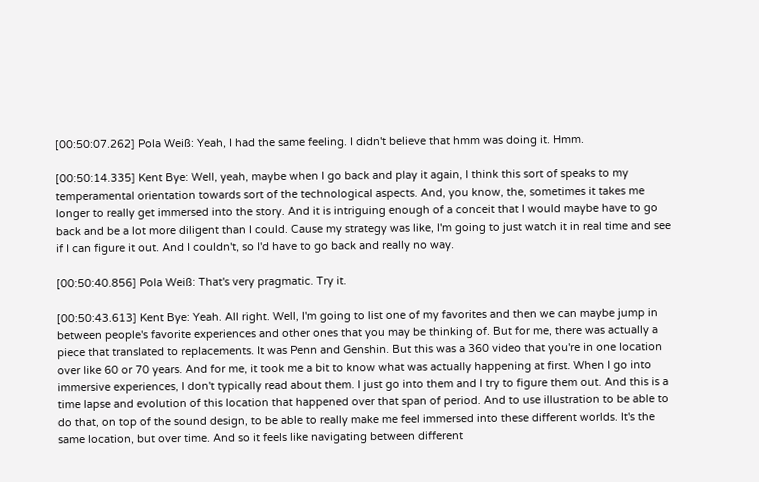[00:50:07.262] Pola Weiß: Yeah, I had the same feeling. I didn't believe that hmm was doing it. Hmm.

[00:50:14.335] Kent Bye: Well, yeah, maybe when I go back and play it again, I think this sort of speaks to my temperamental orientation towards sort of the technological aspects. And, you know, the, sometimes it takes me longer to really get immersed into the story. And it is intriguing enough of a conceit that I would maybe have to go back and be a lot more diligent than I could. Cause my strategy was like, I'm going to just watch it in real time and see if I can figure it out. And I couldn't, so I'd have to go back and really no way.

[00:50:40.856] Pola Weiß: That's very pragmatic. Try it.

[00:50:43.613] Kent Bye: Yeah. All right. Well, I'm going to list one of my favorites and then we can maybe jump in between people's favorite experiences and other ones that you may be thinking of. But for me, there was actually a piece that translated to replacements. It was Penn and Genshin. But this was a 360 video that you're in one location over like 60 or 70 years. And for me, it took me a bit to know what was actually happening at first. When I go into immersive experiences, I don't typically read about them. I just go into them and I try to figure them out. And this is a time lapse and evolution of this location that happened over that span of period. And to use illustration to be able to do that, on top of the sound design, to be able to really make me feel immersed into these different worlds. It's the same location, but over time. And so it feels like navigating between different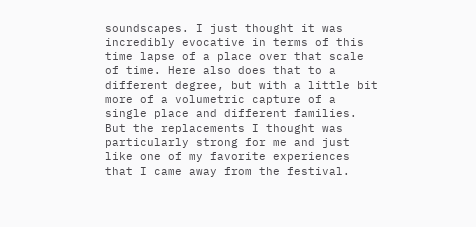soundscapes. I just thought it was incredibly evocative in terms of this time lapse of a place over that scale of time. Here also does that to a different degree, but with a little bit more of a volumetric capture of a single place and different families. But the replacements I thought was particularly strong for me and just like one of my favorite experiences that I came away from the festival.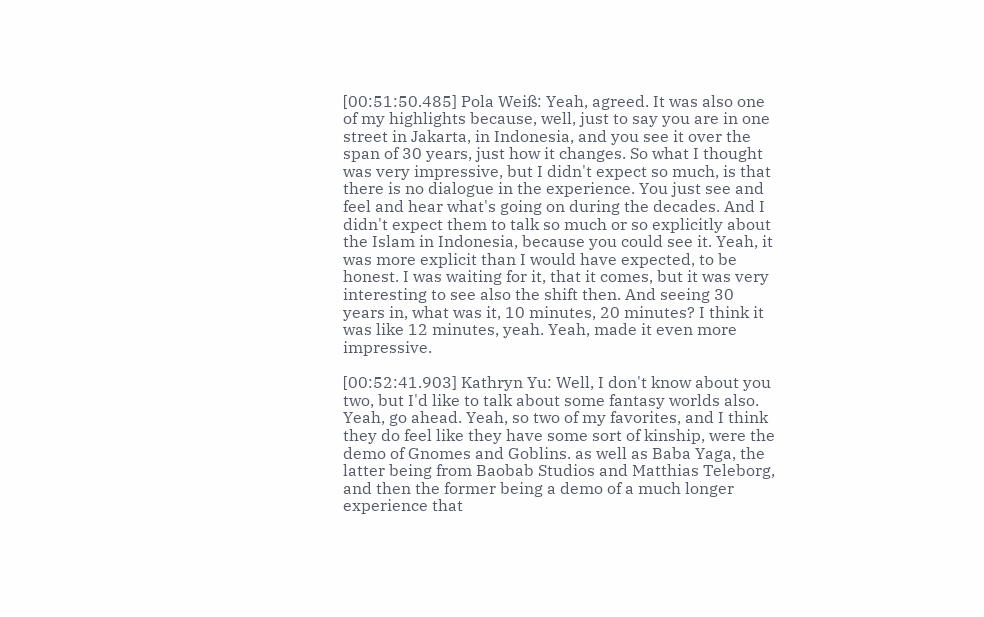[00:51:50.485] Pola Weiß: Yeah, agreed. It was also one of my highlights because, well, just to say you are in one street in Jakarta, in Indonesia, and you see it over the span of 30 years, just how it changes. So what I thought was very impressive, but I didn't expect so much, is that there is no dialogue in the experience. You just see and feel and hear what's going on during the decades. And I didn't expect them to talk so much or so explicitly about the Islam in Indonesia, because you could see it. Yeah, it was more explicit than I would have expected, to be honest. I was waiting for it, that it comes, but it was very interesting to see also the shift then. And seeing 30 years in, what was it, 10 minutes, 20 minutes? I think it was like 12 minutes, yeah. Yeah, made it even more impressive.

[00:52:41.903] Kathryn Yu: Well, I don't know about you two, but I'd like to talk about some fantasy worlds also. Yeah, go ahead. Yeah, so two of my favorites, and I think they do feel like they have some sort of kinship, were the demo of Gnomes and Goblins. as well as Baba Yaga, the latter being from Baobab Studios and Matthias Teleborg, and then the former being a demo of a much longer experience that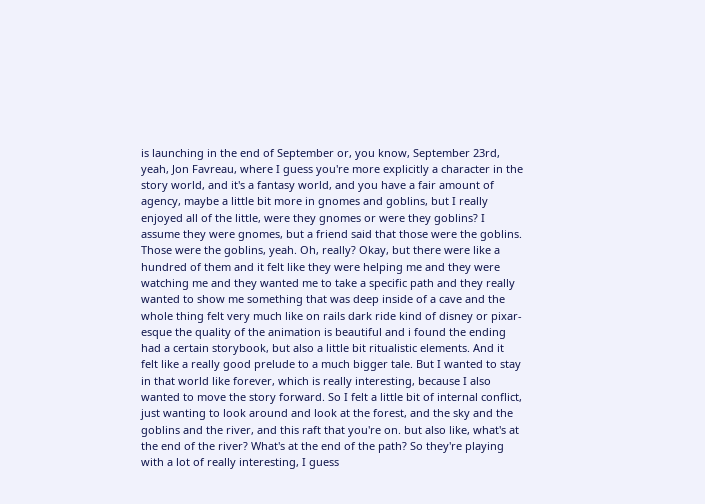is launching in the end of September or, you know, September 23rd, yeah, Jon Favreau, where I guess you're more explicitly a character in the story world, and it's a fantasy world, and you have a fair amount of agency, maybe a little bit more in gnomes and goblins, but I really enjoyed all of the little, were they gnomes or were they goblins? I assume they were gnomes, but a friend said that those were the goblins. Those were the goblins, yeah. Oh, really? Okay, but there were like a hundred of them and it felt like they were helping me and they were watching me and they wanted me to take a specific path and they really wanted to show me something that was deep inside of a cave and the whole thing felt very much like on rails dark ride kind of disney or pixar-esque the quality of the animation is beautiful and i found the ending had a certain storybook, but also a little bit ritualistic elements. And it felt like a really good prelude to a much bigger tale. But I wanted to stay in that world like forever, which is really interesting, because I also wanted to move the story forward. So I felt a little bit of internal conflict, just wanting to look around and look at the forest, and the sky and the goblins and the river, and this raft that you're on. but also like, what's at the end of the river? What's at the end of the path? So they're playing with a lot of really interesting, I guess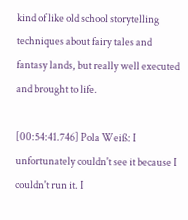kind of like old school storytelling techniques about fairy tales and fantasy lands, but really well executed and brought to life.

[00:54:41.746] Pola Weiß: I unfortunately couldn't see it because I couldn't run it. I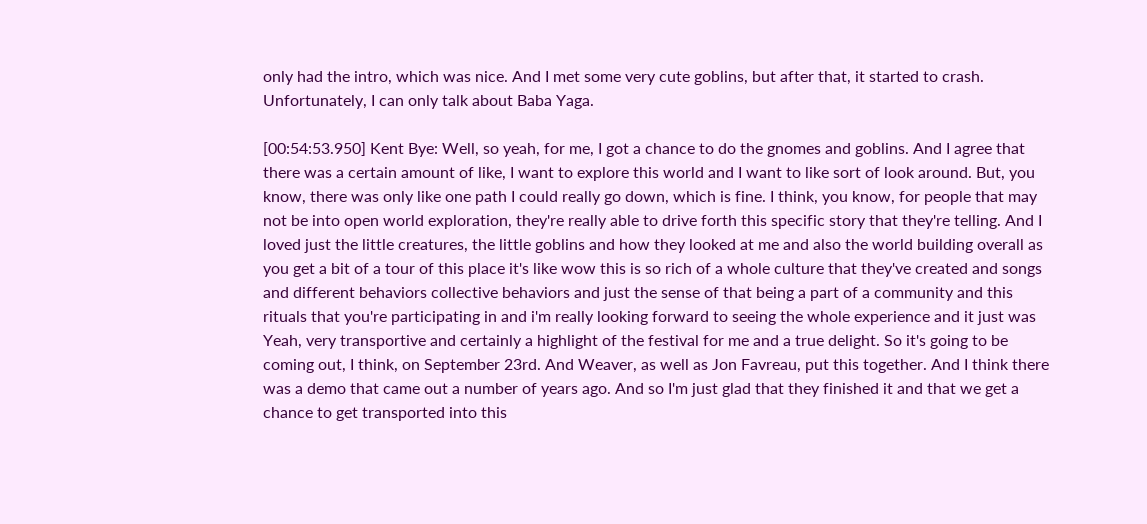only had the intro, which was nice. And I met some very cute goblins, but after that, it started to crash. Unfortunately, I can only talk about Baba Yaga.

[00:54:53.950] Kent Bye: Well, so yeah, for me, I got a chance to do the gnomes and goblins. And I agree that there was a certain amount of like, I want to explore this world and I want to like sort of look around. But, you know, there was only like one path I could really go down, which is fine. I think, you know, for people that may not be into open world exploration, they're really able to drive forth this specific story that they're telling. And I loved just the little creatures, the little goblins and how they looked at me and also the world building overall as you get a bit of a tour of this place it's like wow this is so rich of a whole culture that they've created and songs and different behaviors collective behaviors and just the sense of that being a part of a community and this rituals that you're participating in and i'm really looking forward to seeing the whole experience and it just was Yeah, very transportive and certainly a highlight of the festival for me and a true delight. So it's going to be coming out, I think, on September 23rd. And Weaver, as well as Jon Favreau, put this together. And I think there was a demo that came out a number of years ago. And so I'm just glad that they finished it and that we get a chance to get transported into this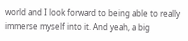world and I look forward to being able to really immerse myself into it. And yeah, a big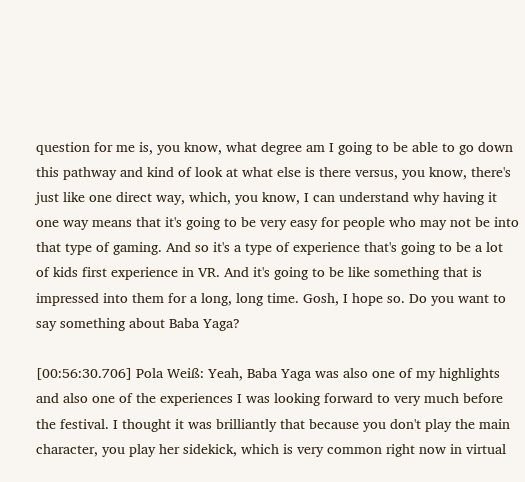question for me is, you know, what degree am I going to be able to go down this pathway and kind of look at what else is there versus, you know, there's just like one direct way, which, you know, I can understand why having it one way means that it's going to be very easy for people who may not be into that type of gaming. And so it's a type of experience that's going to be a lot of kids first experience in VR. And it's going to be like something that is impressed into them for a long, long time. Gosh, I hope so. Do you want to say something about Baba Yaga?

[00:56:30.706] Pola Weiß: Yeah, Baba Yaga was also one of my highlights and also one of the experiences I was looking forward to very much before the festival. I thought it was brilliantly that because you don't play the main character, you play her sidekick, which is very common right now in virtual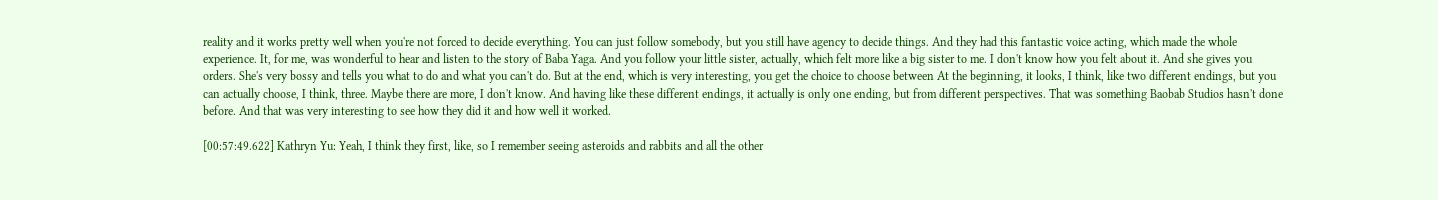reality and it works pretty well when you're not forced to decide everything. You can just follow somebody, but you still have agency to decide things. And they had this fantastic voice acting, which made the whole experience. It, for me, was wonderful to hear and listen to the story of Baba Yaga. And you follow your little sister, actually, which felt more like a big sister to me. I don't know how you felt about it. And she gives you orders. She's very bossy and tells you what to do and what you can't do. But at the end, which is very interesting, you get the choice to choose between At the beginning, it looks, I think, like two different endings, but you can actually choose, I think, three. Maybe there are more, I don't know. And having like these different endings, it actually is only one ending, but from different perspectives. That was something Baobab Studios hasn't done before. And that was very interesting to see how they did it and how well it worked.

[00:57:49.622] Kathryn Yu: Yeah, I think they first, like, so I remember seeing asteroids and rabbits and all the other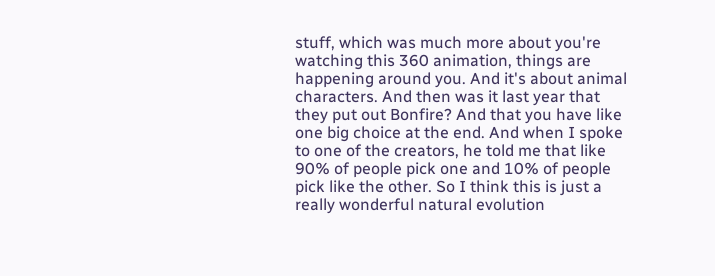stuff, which was much more about you're watching this 360 animation, things are happening around you. And it's about animal characters. And then was it last year that they put out Bonfire? And that you have like one big choice at the end. And when I spoke to one of the creators, he told me that like 90% of people pick one and 10% of people pick like the other. So I think this is just a really wonderful natural evolution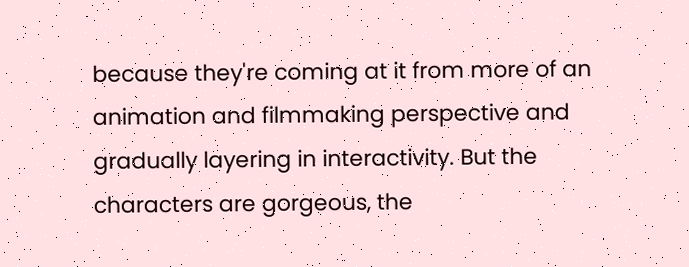because they're coming at it from more of an animation and filmmaking perspective and gradually layering in interactivity. But the characters are gorgeous, the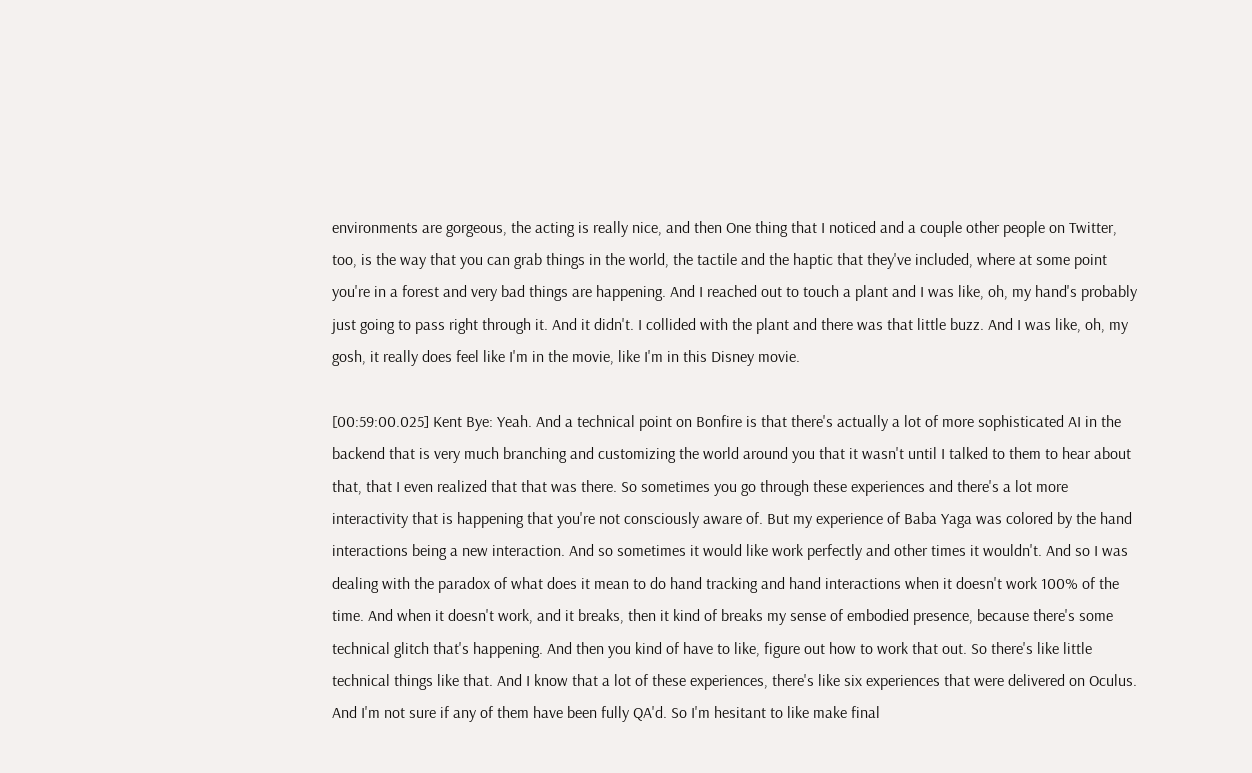environments are gorgeous, the acting is really nice, and then One thing that I noticed and a couple other people on Twitter, too, is the way that you can grab things in the world, the tactile and the haptic that they've included, where at some point you're in a forest and very bad things are happening. And I reached out to touch a plant and I was like, oh, my hand's probably just going to pass right through it. And it didn't. I collided with the plant and there was that little buzz. And I was like, oh, my gosh, it really does feel like I'm in the movie, like I'm in this Disney movie.

[00:59:00.025] Kent Bye: Yeah. And a technical point on Bonfire is that there's actually a lot of more sophisticated AI in the backend that is very much branching and customizing the world around you that it wasn't until I talked to them to hear about that, that I even realized that that was there. So sometimes you go through these experiences and there's a lot more interactivity that is happening that you're not consciously aware of. But my experience of Baba Yaga was colored by the hand interactions being a new interaction. And so sometimes it would like work perfectly and other times it wouldn't. And so I was dealing with the paradox of what does it mean to do hand tracking and hand interactions when it doesn't work 100% of the time. And when it doesn't work, and it breaks, then it kind of breaks my sense of embodied presence, because there's some technical glitch that's happening. And then you kind of have to like, figure out how to work that out. So there's like little technical things like that. And I know that a lot of these experiences, there's like six experiences that were delivered on Oculus. And I'm not sure if any of them have been fully QA'd. So I'm hesitant to like make final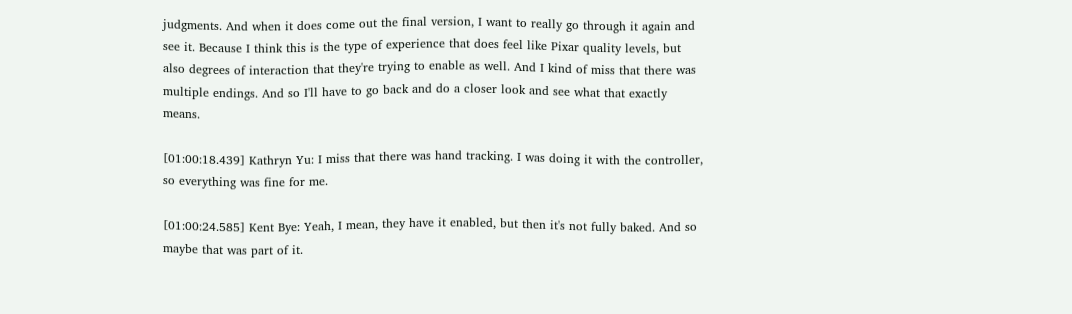judgments. And when it does come out the final version, I want to really go through it again and see it. Because I think this is the type of experience that does feel like Pixar quality levels, but also degrees of interaction that they're trying to enable as well. And I kind of miss that there was multiple endings. And so I'll have to go back and do a closer look and see what that exactly means.

[01:00:18.439] Kathryn Yu: I miss that there was hand tracking. I was doing it with the controller, so everything was fine for me.

[01:00:24.585] Kent Bye: Yeah, I mean, they have it enabled, but then it's not fully baked. And so maybe that was part of it.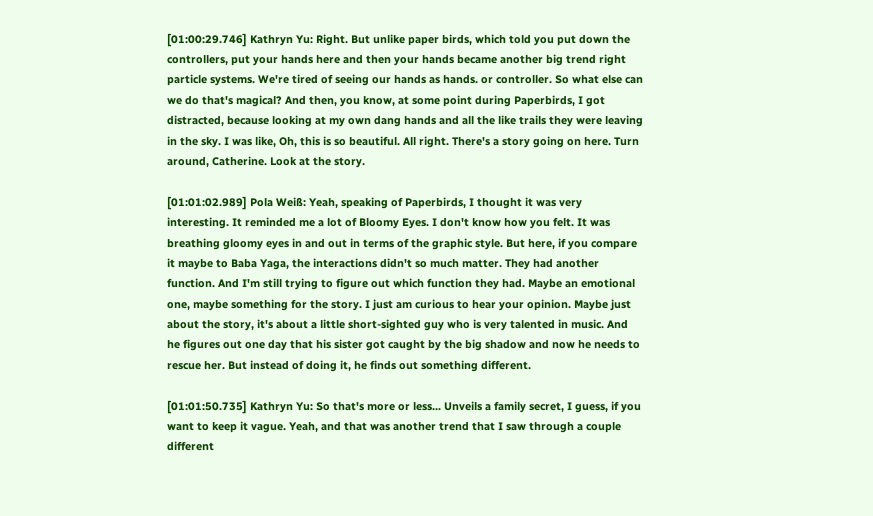[01:00:29.746] Kathryn Yu: Right. But unlike paper birds, which told you put down the controllers, put your hands here and then your hands became another big trend right particle systems. We're tired of seeing our hands as hands. or controller. So what else can we do that's magical? And then, you know, at some point during Paperbirds, I got distracted, because looking at my own dang hands and all the like trails they were leaving in the sky. I was like, Oh, this is so beautiful. All right. There's a story going on here. Turn around, Catherine. Look at the story.

[01:01:02.989] Pola Weiß: Yeah, speaking of Paperbirds, I thought it was very interesting. It reminded me a lot of Bloomy Eyes. I don't know how you felt. It was breathing gloomy eyes in and out in terms of the graphic style. But here, if you compare it maybe to Baba Yaga, the interactions didn't so much matter. They had another function. And I'm still trying to figure out which function they had. Maybe an emotional one, maybe something for the story. I just am curious to hear your opinion. Maybe just about the story, it's about a little short-sighted guy who is very talented in music. And he figures out one day that his sister got caught by the big shadow and now he needs to rescue her. But instead of doing it, he finds out something different.

[01:01:50.735] Kathryn Yu: So that's more or less... Unveils a family secret, I guess, if you want to keep it vague. Yeah, and that was another trend that I saw through a couple different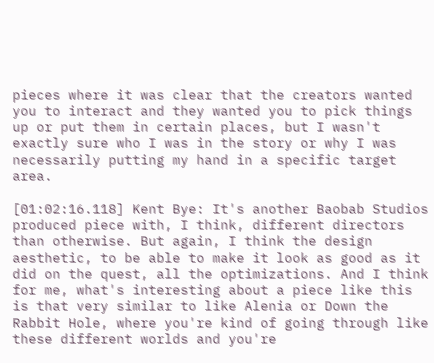pieces where it was clear that the creators wanted you to interact and they wanted you to pick things up or put them in certain places, but I wasn't exactly sure who I was in the story or why I was necessarily putting my hand in a specific target area.

[01:02:16.118] Kent Bye: It's another Baobab Studios produced piece with, I think, different directors than otherwise. But again, I think the design aesthetic, to be able to make it look as good as it did on the quest, all the optimizations. And I think for me, what's interesting about a piece like this is that very similar to like Alenia or Down the Rabbit Hole, where you're kind of going through like these different worlds and you're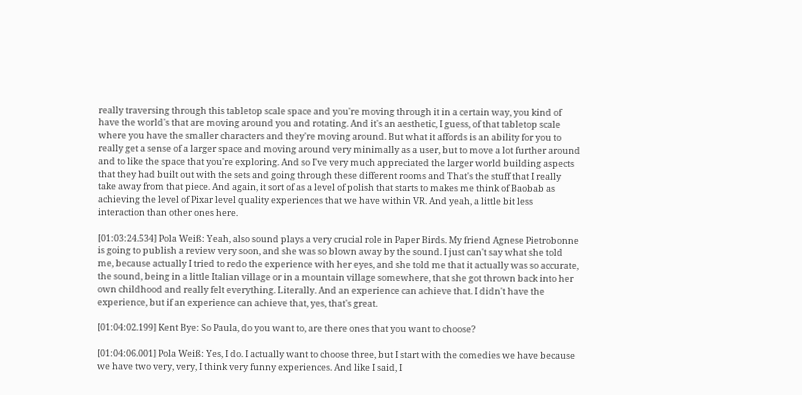really traversing through this tabletop scale space and you're moving through it in a certain way, you kind of have the world's that are moving around you and rotating. And it's an aesthetic, I guess, of that tabletop scale where you have the smaller characters and they're moving around. But what it affords is an ability for you to really get a sense of a larger space and moving around very minimally as a user, but to move a lot further around and to like the space that you're exploring. And so I've very much appreciated the larger world building aspects that they had built out with the sets and going through these different rooms and That's the stuff that I really take away from that piece. And again, it sort of as a level of polish that starts to makes me think of Baobab as achieving the level of Pixar level quality experiences that we have within VR. And yeah, a little bit less interaction than other ones here.

[01:03:24.534] Pola Weiß: Yeah, also sound plays a very crucial role in Paper Birds. My friend Agnese Pietrobonne is going to publish a review very soon, and she was so blown away by the sound. I just can't say what she told me, because actually I tried to redo the experience with her eyes, and she told me that it actually was so accurate, the sound, being in a little Italian village or in a mountain village somewhere, that she got thrown back into her own childhood and really felt everything. Literally. And an experience can achieve that. I didn't have the experience, but if an experience can achieve that, yes, that's great.

[01:04:02.199] Kent Bye: So Paula, do you want to, are there ones that you want to choose?

[01:04:06.001] Pola Weiß: Yes, I do. I actually want to choose three, but I start with the comedies we have because we have two very, very, I think very funny experiences. And like I said, I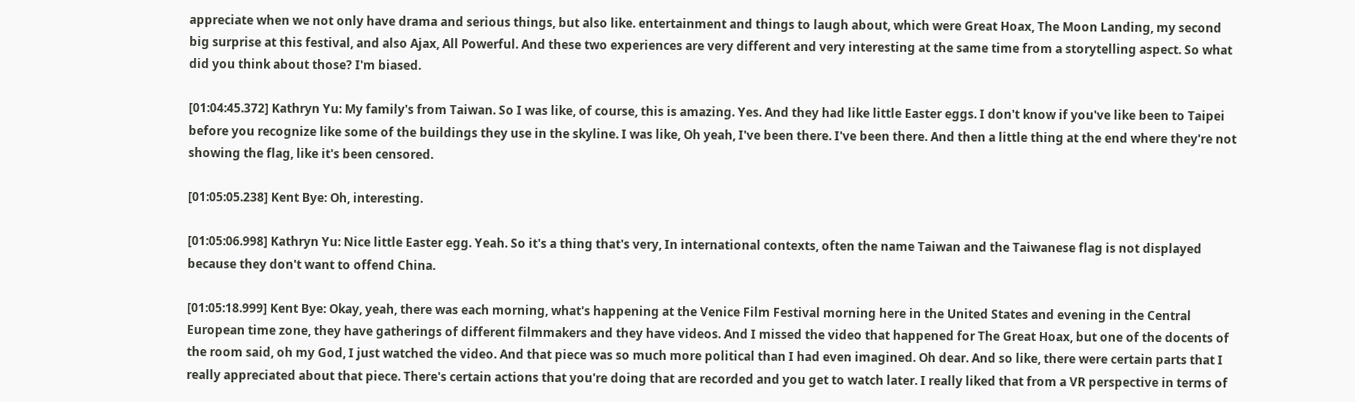appreciate when we not only have drama and serious things, but also like. entertainment and things to laugh about, which were Great Hoax, The Moon Landing, my second big surprise at this festival, and also Ajax, All Powerful. And these two experiences are very different and very interesting at the same time from a storytelling aspect. So what did you think about those? I'm biased.

[01:04:45.372] Kathryn Yu: My family's from Taiwan. So I was like, of course, this is amazing. Yes. And they had like little Easter eggs. I don't know if you've like been to Taipei before you recognize like some of the buildings they use in the skyline. I was like, Oh yeah, I've been there. I've been there. And then a little thing at the end where they're not showing the flag, like it's been censored.

[01:05:05.238] Kent Bye: Oh, interesting.

[01:05:06.998] Kathryn Yu: Nice little Easter egg. Yeah. So it's a thing that's very, In international contexts, often the name Taiwan and the Taiwanese flag is not displayed because they don't want to offend China.

[01:05:18.999] Kent Bye: Okay, yeah, there was each morning, what's happening at the Venice Film Festival morning here in the United States and evening in the Central European time zone, they have gatherings of different filmmakers and they have videos. And I missed the video that happened for The Great Hoax, but one of the docents of the room said, oh my God, I just watched the video. And that piece was so much more political than I had even imagined. Oh dear. And so like, there were certain parts that I really appreciated about that piece. There's certain actions that you're doing that are recorded and you get to watch later. I really liked that from a VR perspective in terms of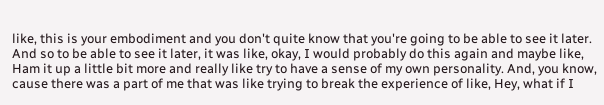like, this is your embodiment and you don't quite know that you're going to be able to see it later. And so to be able to see it later, it was like, okay, I would probably do this again and maybe like, Ham it up a little bit more and really like try to have a sense of my own personality. And, you know, cause there was a part of me that was like trying to break the experience of like, Hey, what if I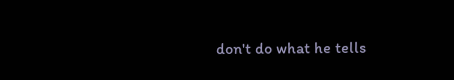don't do what he tells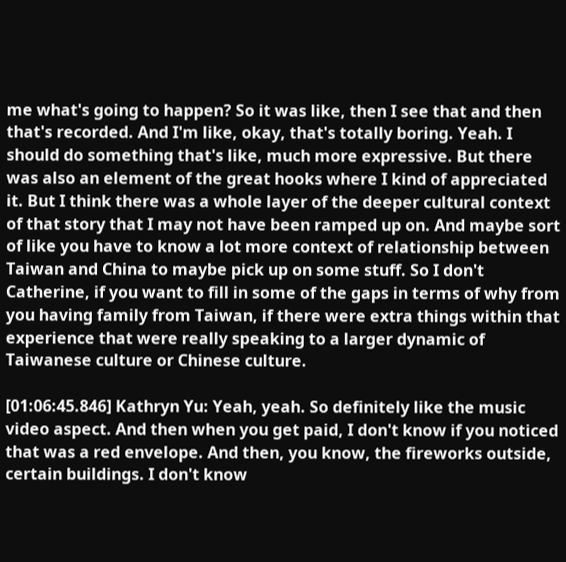me what's going to happen? So it was like, then I see that and then that's recorded. And I'm like, okay, that's totally boring. Yeah. I should do something that's like, much more expressive. But there was also an element of the great hooks where I kind of appreciated it. But I think there was a whole layer of the deeper cultural context of that story that I may not have been ramped up on. And maybe sort of like you have to know a lot more context of relationship between Taiwan and China to maybe pick up on some stuff. So I don't Catherine, if you want to fill in some of the gaps in terms of why from you having family from Taiwan, if there were extra things within that experience that were really speaking to a larger dynamic of Taiwanese culture or Chinese culture.

[01:06:45.846] Kathryn Yu: Yeah, yeah. So definitely like the music video aspect. And then when you get paid, I don't know if you noticed that was a red envelope. And then, you know, the fireworks outside, certain buildings. I don't know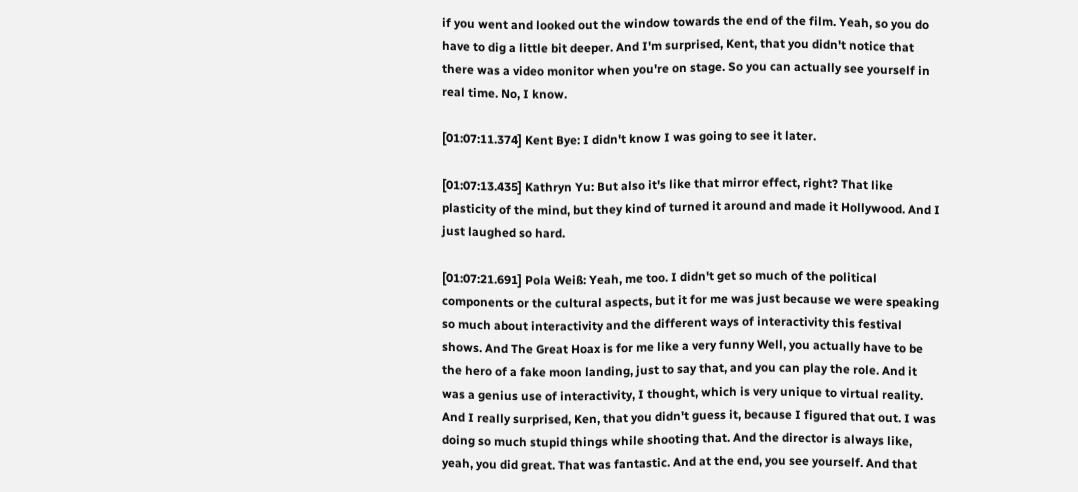if you went and looked out the window towards the end of the film. Yeah, so you do have to dig a little bit deeper. And I'm surprised, Kent, that you didn't notice that there was a video monitor when you're on stage. So you can actually see yourself in real time. No, I know.

[01:07:11.374] Kent Bye: I didn't know I was going to see it later.

[01:07:13.435] Kathryn Yu: But also it's like that mirror effect, right? That like plasticity of the mind, but they kind of turned it around and made it Hollywood. And I just laughed so hard.

[01:07:21.691] Pola Weiß: Yeah, me too. I didn't get so much of the political components or the cultural aspects, but it for me was just because we were speaking so much about interactivity and the different ways of interactivity this festival shows. And The Great Hoax is for me like a very funny Well, you actually have to be the hero of a fake moon landing, just to say that, and you can play the role. And it was a genius use of interactivity, I thought, which is very unique to virtual reality. And I really surprised, Ken, that you didn't guess it, because I figured that out. I was doing so much stupid things while shooting that. And the director is always like, yeah, you did great. That was fantastic. And at the end, you see yourself. And that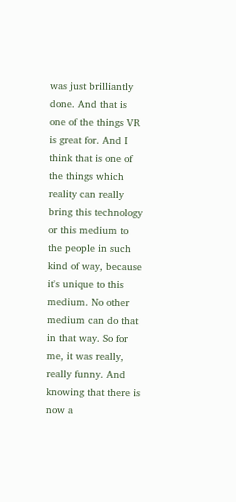was just brilliantly done. And that is one of the things VR is great for. And I think that is one of the things which reality can really bring this technology or this medium to the people in such kind of way, because it's unique to this medium. No other medium can do that in that way. So for me, it was really, really funny. And knowing that there is now a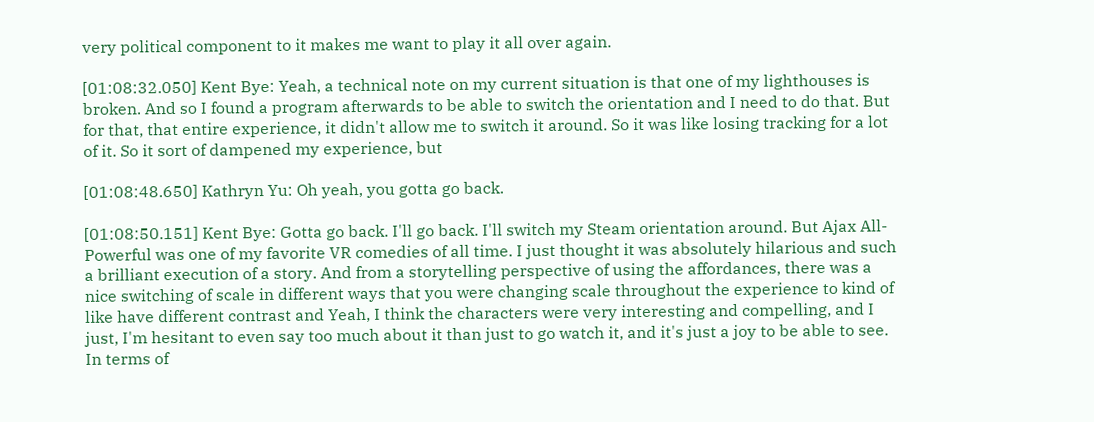very political component to it makes me want to play it all over again.

[01:08:32.050] Kent Bye: Yeah, a technical note on my current situation is that one of my lighthouses is broken. And so I found a program afterwards to be able to switch the orientation and I need to do that. But for that, that entire experience, it didn't allow me to switch it around. So it was like losing tracking for a lot of it. So it sort of dampened my experience, but

[01:08:48.650] Kathryn Yu: Oh yeah, you gotta go back.

[01:08:50.151] Kent Bye: Gotta go back. I'll go back. I'll switch my Steam orientation around. But Ajax All-Powerful was one of my favorite VR comedies of all time. I just thought it was absolutely hilarious and such a brilliant execution of a story. And from a storytelling perspective of using the affordances, there was a nice switching of scale in different ways that you were changing scale throughout the experience to kind of like have different contrast and Yeah, I think the characters were very interesting and compelling, and I just, I'm hesitant to even say too much about it than just to go watch it, and it's just a joy to be able to see. In terms of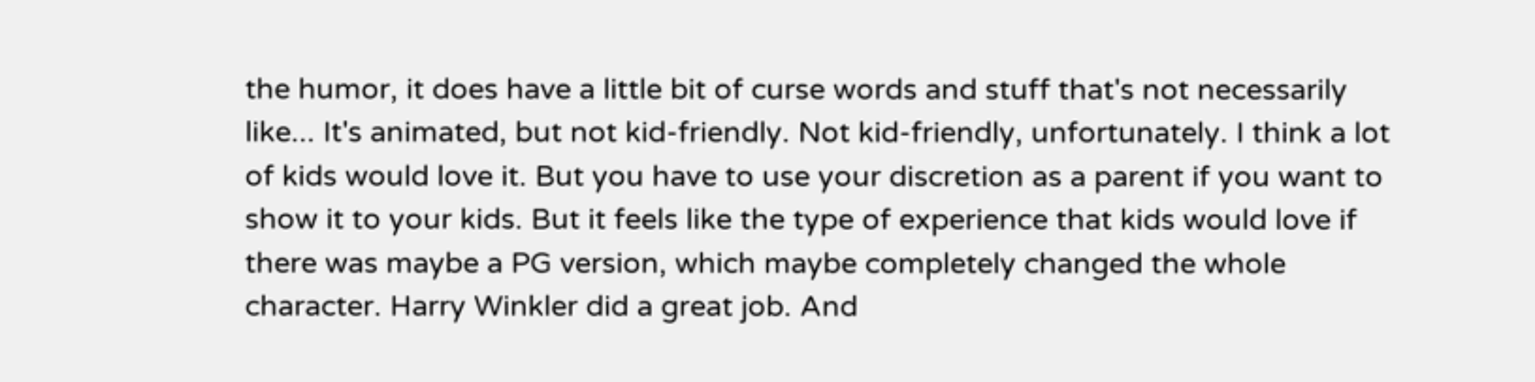the humor, it does have a little bit of curse words and stuff that's not necessarily like... It's animated, but not kid-friendly. Not kid-friendly, unfortunately. I think a lot of kids would love it. But you have to use your discretion as a parent if you want to show it to your kids. But it feels like the type of experience that kids would love if there was maybe a PG version, which maybe completely changed the whole character. Harry Winkler did a great job. And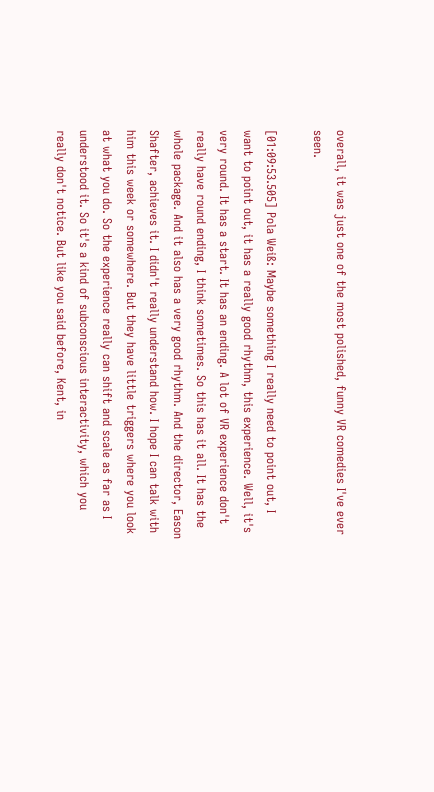overall, it was just one of the most polished, funny VR comedies I've ever seen.

[01:09:53.505] Pola Weiß: Maybe something I really need to point out, I want to point out, it has a really good rhythm, this experience. Well, it's very round. It has a start. It has an ending. A lot of VR experience don't really have round ending, I think sometimes. So this has it all. It has the whole package. And it also has a very good rhythm. And the director, Eason Shafter, achieves it. I didn't really understand how. I hope I can talk with him this week or somewhere. But they have little triggers where you look at what you do. So the experience really can shift and scale as far as I understood it. So it's a kind of subconscious interactivity, which you really don't notice. But like you said before, Kent, in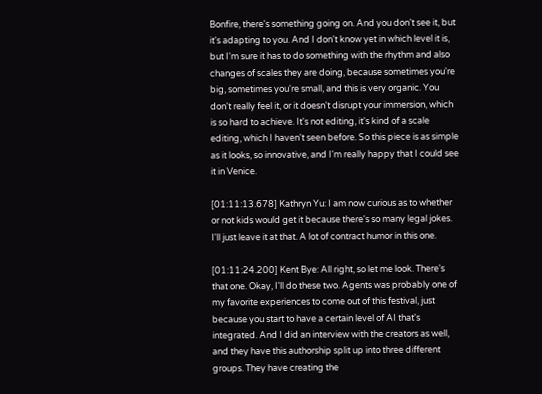Bonfire, there's something going on. And you don't see it, but it's adapting to you. And I don't know yet in which level it is, but I'm sure it has to do something with the rhythm and also changes of scales they are doing, because sometimes you're big, sometimes you're small, and this is very organic. You don't really feel it, or it doesn't disrupt your immersion, which is so hard to achieve. It's not editing, it's kind of a scale editing, which I haven't seen before. So this piece is as simple as it looks, so innovative, and I'm really happy that I could see it in Venice.

[01:11:13.678] Kathryn Yu: I am now curious as to whether or not kids would get it because there's so many legal jokes. I'll just leave it at that. A lot of contract humor in this one.

[01:11:24.200] Kent Bye: All right, so let me look. There's that one. Okay, I'll do these two. Agents was probably one of my favorite experiences to come out of this festival, just because you start to have a certain level of AI that's integrated. And I did an interview with the creators as well, and they have this authorship split up into three different groups. They have creating the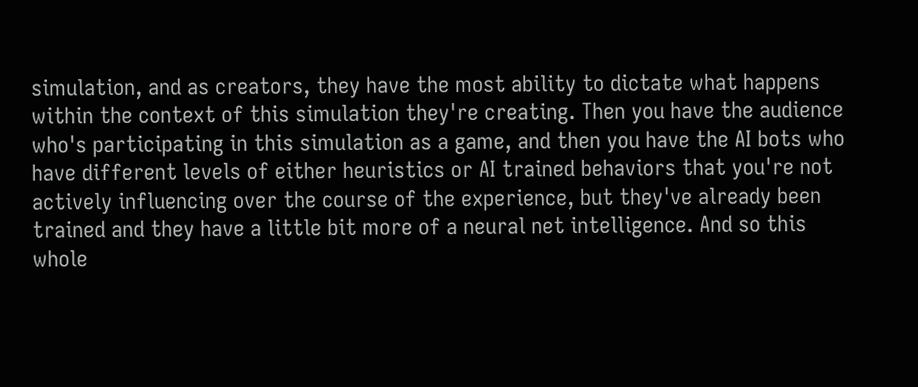simulation, and as creators, they have the most ability to dictate what happens within the context of this simulation they're creating. Then you have the audience who's participating in this simulation as a game, and then you have the AI bots who have different levels of either heuristics or AI trained behaviors that you're not actively influencing over the course of the experience, but they've already been trained and they have a little bit more of a neural net intelligence. And so this whole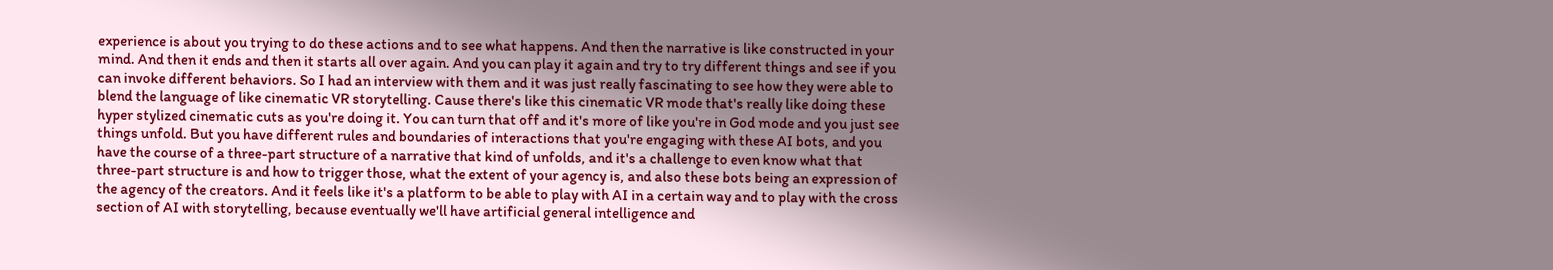experience is about you trying to do these actions and to see what happens. And then the narrative is like constructed in your mind. And then it ends and then it starts all over again. And you can play it again and try to try different things and see if you can invoke different behaviors. So I had an interview with them and it was just really fascinating to see how they were able to blend the language of like cinematic VR storytelling. Cause there's like this cinematic VR mode that's really like doing these hyper stylized cinematic cuts as you're doing it. You can turn that off and it's more of like you're in God mode and you just see things unfold. But you have different rules and boundaries of interactions that you're engaging with these AI bots, and you have the course of a three-part structure of a narrative that kind of unfolds, and it's a challenge to even know what that three-part structure is and how to trigger those, what the extent of your agency is, and also these bots being an expression of the agency of the creators. And it feels like it's a platform to be able to play with AI in a certain way and to play with the cross section of AI with storytelling, because eventually we'll have artificial general intelligence and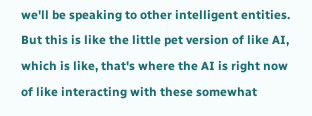we'll be speaking to other intelligent entities. But this is like the little pet version of like AI, which is like, that's where the AI is right now of like interacting with these somewhat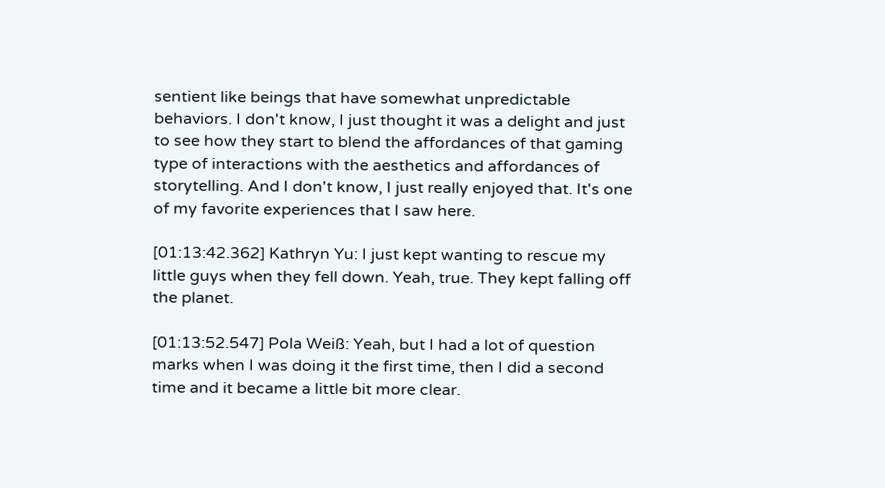sentient like beings that have somewhat unpredictable behaviors. I don't know, I just thought it was a delight and just to see how they start to blend the affordances of that gaming type of interactions with the aesthetics and affordances of storytelling. And I don't know, I just really enjoyed that. It's one of my favorite experiences that I saw here.

[01:13:42.362] Kathryn Yu: I just kept wanting to rescue my little guys when they fell down. Yeah, true. They kept falling off the planet.

[01:13:52.547] Pola Weiß: Yeah, but I had a lot of question marks when I was doing it the first time, then I did a second time and it became a little bit more clear.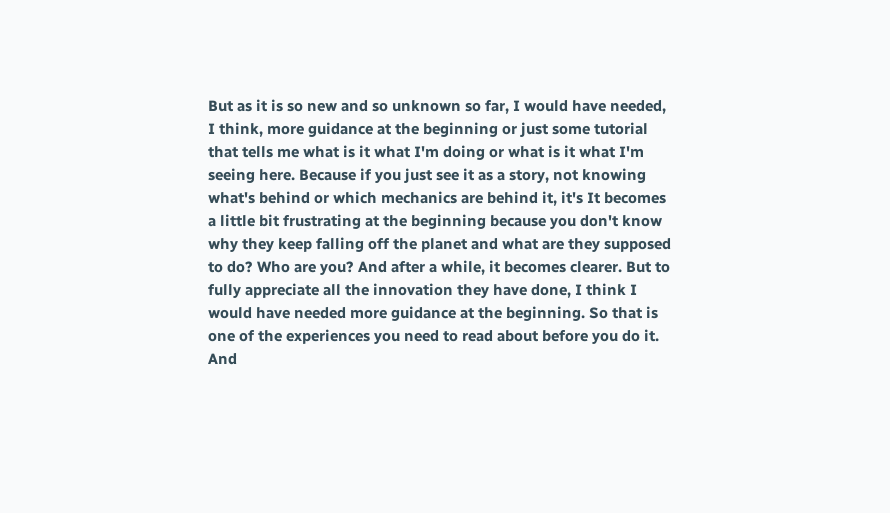But as it is so new and so unknown so far, I would have needed, I think, more guidance at the beginning or just some tutorial that tells me what is it what I'm doing or what is it what I'm seeing here. Because if you just see it as a story, not knowing what's behind or which mechanics are behind it, it's It becomes a little bit frustrating at the beginning because you don't know why they keep falling off the planet and what are they supposed to do? Who are you? And after a while, it becomes clearer. But to fully appreciate all the innovation they have done, I think I would have needed more guidance at the beginning. So that is one of the experiences you need to read about before you do it. And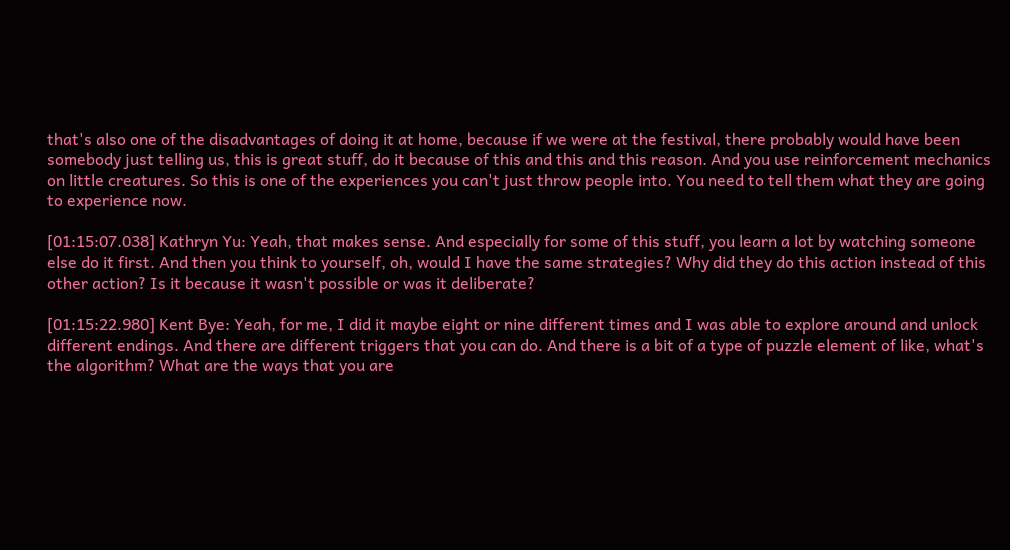that's also one of the disadvantages of doing it at home, because if we were at the festival, there probably would have been somebody just telling us, this is great stuff, do it because of this and this and this reason. And you use reinforcement mechanics on little creatures. So this is one of the experiences you can't just throw people into. You need to tell them what they are going to experience now.

[01:15:07.038] Kathryn Yu: Yeah, that makes sense. And especially for some of this stuff, you learn a lot by watching someone else do it first. And then you think to yourself, oh, would I have the same strategies? Why did they do this action instead of this other action? Is it because it wasn't possible or was it deliberate?

[01:15:22.980] Kent Bye: Yeah, for me, I did it maybe eight or nine different times and I was able to explore around and unlock different endings. And there are different triggers that you can do. And there is a bit of a type of puzzle element of like, what's the algorithm? What are the ways that you are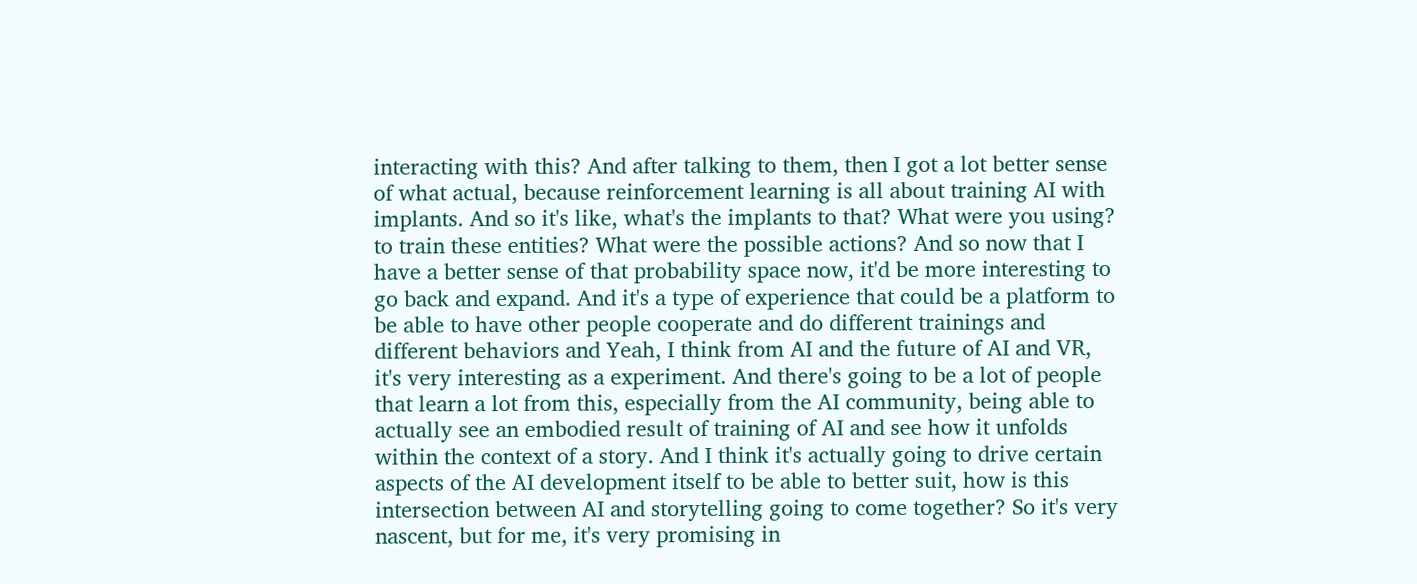interacting with this? And after talking to them, then I got a lot better sense of what actual, because reinforcement learning is all about training AI with implants. And so it's like, what's the implants to that? What were you using? to train these entities? What were the possible actions? And so now that I have a better sense of that probability space now, it'd be more interesting to go back and expand. And it's a type of experience that could be a platform to be able to have other people cooperate and do different trainings and different behaviors and Yeah, I think from AI and the future of AI and VR, it's very interesting as a experiment. And there's going to be a lot of people that learn a lot from this, especially from the AI community, being able to actually see an embodied result of training of AI and see how it unfolds within the context of a story. And I think it's actually going to drive certain aspects of the AI development itself to be able to better suit, how is this intersection between AI and storytelling going to come together? So it's very nascent, but for me, it's very promising in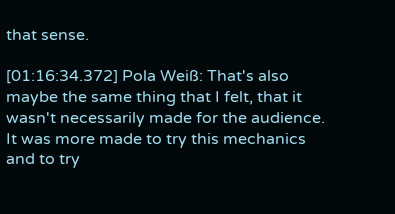that sense.

[01:16:34.372] Pola Weiß: That's also maybe the same thing that I felt, that it wasn't necessarily made for the audience. It was more made to try this mechanics and to try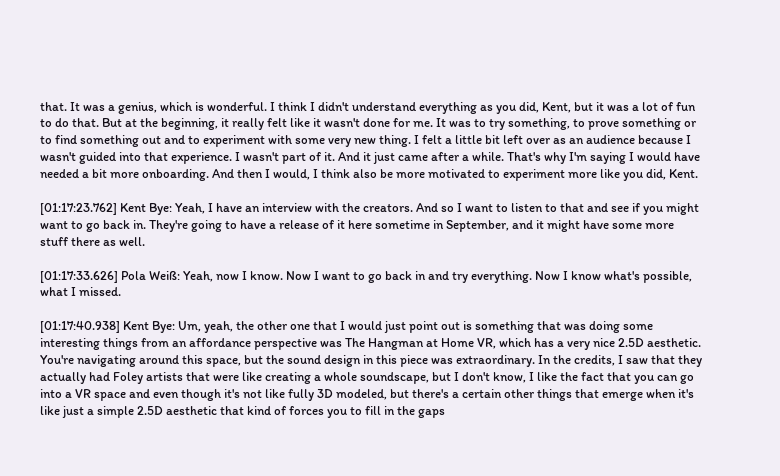that. It was a genius, which is wonderful. I think I didn't understand everything as you did, Kent, but it was a lot of fun to do that. But at the beginning, it really felt like it wasn't done for me. It was to try something, to prove something or to find something out and to experiment with some very new thing. I felt a little bit left over as an audience because I wasn't guided into that experience. I wasn't part of it. And it just came after a while. That's why I'm saying I would have needed a bit more onboarding. And then I would, I think also be more motivated to experiment more like you did, Kent.

[01:17:23.762] Kent Bye: Yeah, I have an interview with the creators. And so I want to listen to that and see if you might want to go back in. They're going to have a release of it here sometime in September, and it might have some more stuff there as well.

[01:17:33.626] Pola Weiß: Yeah, now I know. Now I want to go back in and try everything. Now I know what's possible, what I missed.

[01:17:40.938] Kent Bye: Um, yeah, the other one that I would just point out is something that was doing some interesting things from an affordance perspective was The Hangman at Home VR, which has a very nice 2.5D aesthetic. You're navigating around this space, but the sound design in this piece was extraordinary. In the credits, I saw that they actually had Foley artists that were like creating a whole soundscape, but I don't know, I like the fact that you can go into a VR space and even though it's not like fully 3D modeled, but there's a certain other things that emerge when it's like just a simple 2.5D aesthetic that kind of forces you to fill in the gaps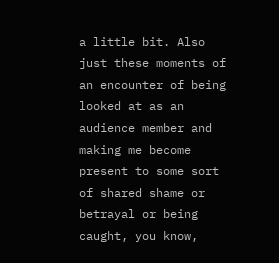a little bit. Also just these moments of an encounter of being looked at as an audience member and making me become present to some sort of shared shame or betrayal or being caught, you know,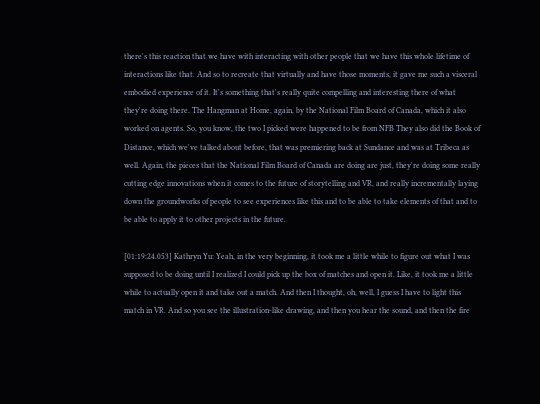there's this reaction that we have with interacting with other people that we have this whole lifetime of interactions like that. And so to recreate that virtually and have those moments, it gave me such a visceral embodied experience of it. It's something that's really quite compelling and interesting there of what they're doing there. The Hangman at Home, again, by the National Film Board of Canada, which it also worked on agents. So, you know, the two I picked were happened to be from NFB They also did the Book of Distance, which we've talked about before, that was premiering back at Sundance and was at Tribeca as well. Again, the pieces that the National Film Board of Canada are doing are just, they're doing some really cutting edge innovations when it comes to the future of storytelling and VR, and really incrementally laying down the groundworks of people to see experiences like this and to be able to take elements of that and to be able to apply it to other projects in the future.

[01:19:24.053] Kathryn Yu: Yeah, in the very beginning, it took me a little while to figure out what I was supposed to be doing until I realized I could pick up the box of matches and open it. Like, it took me a little while to actually open it and take out a match. And then I thought, oh, well, I guess I have to light this match in VR. And so you see the illustration-like drawing, and then you hear the sound, and then the fire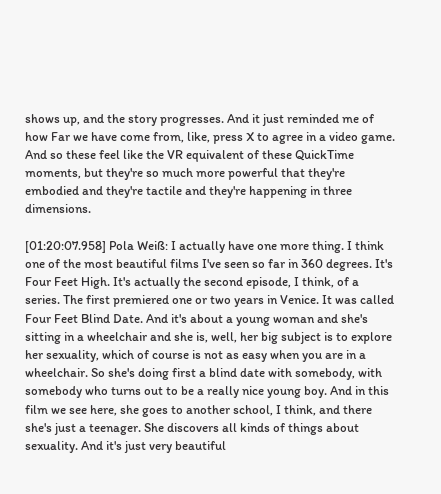shows up, and the story progresses. And it just reminded me of how Far we have come from, like, press X to agree in a video game. And so these feel like the VR equivalent of these QuickTime moments, but they're so much more powerful that they're embodied and they're tactile and they're happening in three dimensions.

[01:20:07.958] Pola Weiß: I actually have one more thing. I think one of the most beautiful films I've seen so far in 360 degrees. It's Four Feet High. It's actually the second episode, I think, of a series. The first premiered one or two years in Venice. It was called Four Feet Blind Date. And it's about a young woman and she's sitting in a wheelchair and she is, well, her big subject is to explore her sexuality, which of course is not as easy when you are in a wheelchair. So she's doing first a blind date with somebody, with somebody who turns out to be a really nice young boy. And in this film we see here, she goes to another school, I think, and there she's just a teenager. She discovers all kinds of things about sexuality. And it's just very beautiful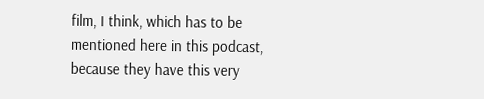film, I think, which has to be mentioned here in this podcast, because they have this very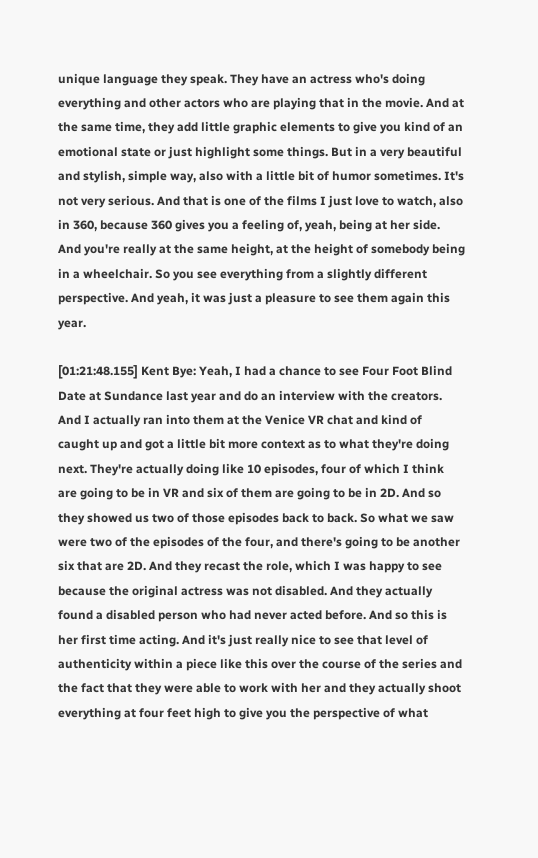unique language they speak. They have an actress who's doing everything and other actors who are playing that in the movie. And at the same time, they add little graphic elements to give you kind of an emotional state or just highlight some things. But in a very beautiful and stylish, simple way, also with a little bit of humor sometimes. It's not very serious. And that is one of the films I just love to watch, also in 360, because 360 gives you a feeling of, yeah, being at her side. And you're really at the same height, at the height of somebody being in a wheelchair. So you see everything from a slightly different perspective. And yeah, it was just a pleasure to see them again this year.

[01:21:48.155] Kent Bye: Yeah, I had a chance to see Four Foot Blind Date at Sundance last year and do an interview with the creators. And I actually ran into them at the Venice VR chat and kind of caught up and got a little bit more context as to what they're doing next. They're actually doing like 10 episodes, four of which I think are going to be in VR and six of them are going to be in 2D. And so they showed us two of those episodes back to back. So what we saw were two of the episodes of the four, and there's going to be another six that are 2D. And they recast the role, which I was happy to see because the original actress was not disabled. And they actually found a disabled person who had never acted before. And so this is her first time acting. And it's just really nice to see that level of authenticity within a piece like this over the course of the series and the fact that they were able to work with her and they actually shoot everything at four feet high to give you the perspective of what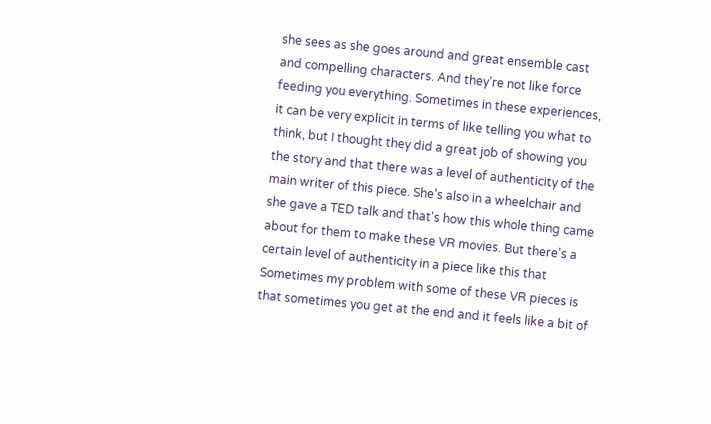she sees as she goes around and great ensemble cast and compelling characters. And they're not like force feeding you everything. Sometimes in these experiences, it can be very explicit in terms of like telling you what to think, but I thought they did a great job of showing you the story and that there was a level of authenticity of the main writer of this piece. She's also in a wheelchair and she gave a TED talk and that's how this whole thing came about for them to make these VR movies. But there's a certain level of authenticity in a piece like this that Sometimes my problem with some of these VR pieces is that sometimes you get at the end and it feels like a bit of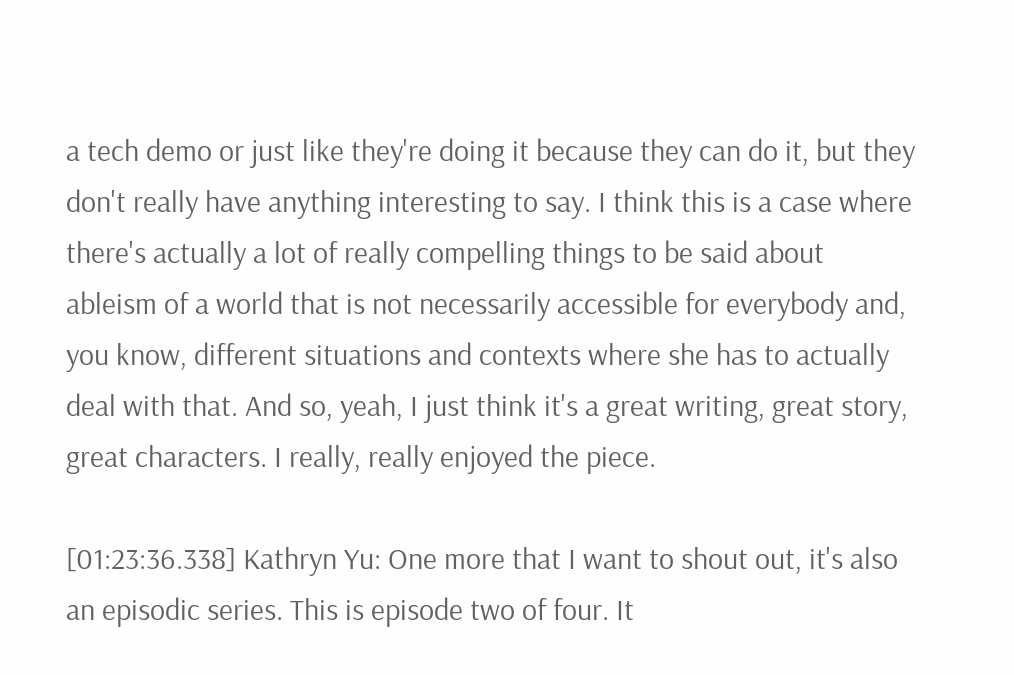a tech demo or just like they're doing it because they can do it, but they don't really have anything interesting to say. I think this is a case where there's actually a lot of really compelling things to be said about ableism of a world that is not necessarily accessible for everybody and, you know, different situations and contexts where she has to actually deal with that. And so, yeah, I just think it's a great writing, great story, great characters. I really, really enjoyed the piece.

[01:23:36.338] Kathryn Yu: One more that I want to shout out, it's also an episodic series. This is episode two of four. It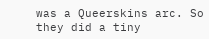was a Queerskins arc. So they did a tiny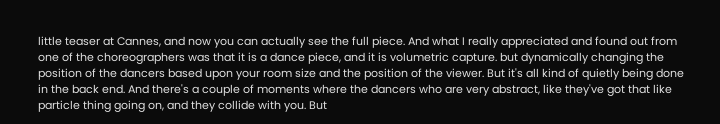little teaser at Cannes, and now you can actually see the full piece. And what I really appreciated and found out from one of the choreographers was that it is a dance piece, and it is volumetric capture. but dynamically changing the position of the dancers based upon your room size and the position of the viewer. But it's all kind of quietly being done in the back end. And there's a couple of moments where the dancers who are very abstract, like they've got that like particle thing going on, and they collide with you. But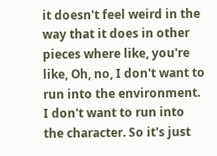it doesn't feel weird in the way that it does in other pieces where like, you're like, Oh, no, I don't want to run into the environment. I don't want to run into the character. So it's just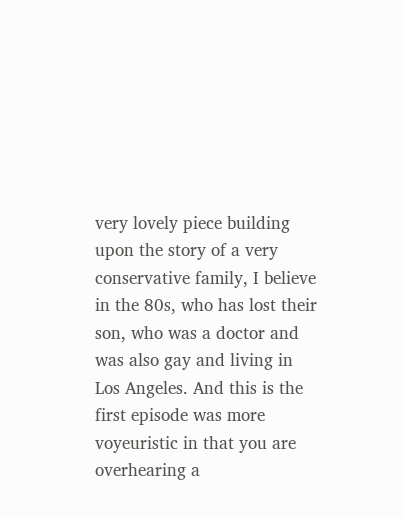very lovely piece building upon the story of a very conservative family, I believe in the 80s, who has lost their son, who was a doctor and was also gay and living in Los Angeles. And this is the first episode was more voyeuristic in that you are overhearing a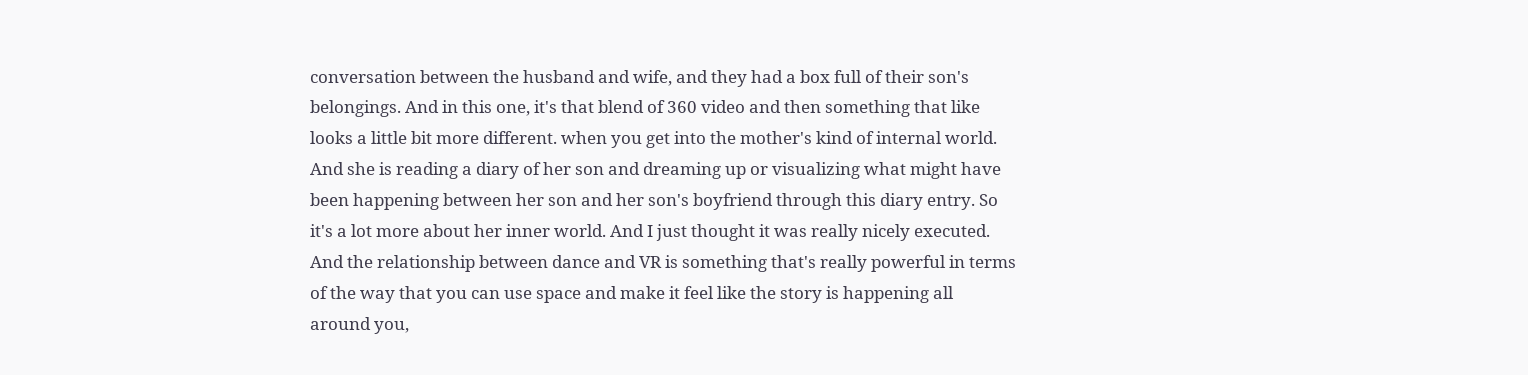conversation between the husband and wife, and they had a box full of their son's belongings. And in this one, it's that blend of 360 video and then something that like looks a little bit more different. when you get into the mother's kind of internal world. And she is reading a diary of her son and dreaming up or visualizing what might have been happening between her son and her son's boyfriend through this diary entry. So it's a lot more about her inner world. And I just thought it was really nicely executed. And the relationship between dance and VR is something that's really powerful in terms of the way that you can use space and make it feel like the story is happening all around you,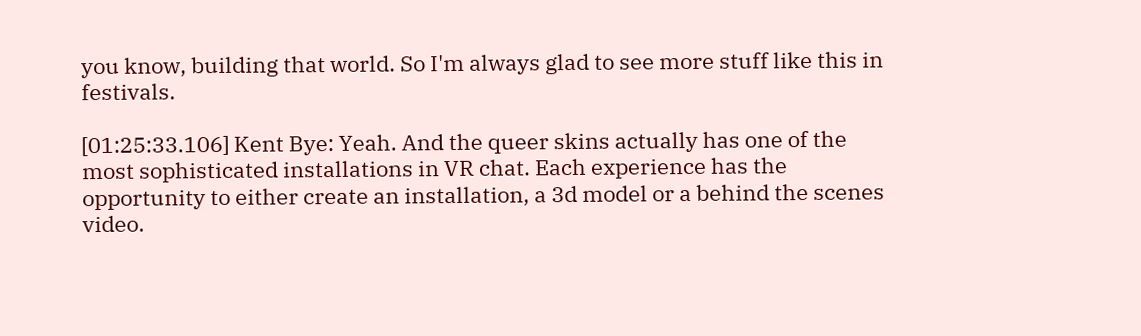you know, building that world. So I'm always glad to see more stuff like this in festivals.

[01:25:33.106] Kent Bye: Yeah. And the queer skins actually has one of the most sophisticated installations in VR chat. Each experience has the opportunity to either create an installation, a 3d model or a behind the scenes video.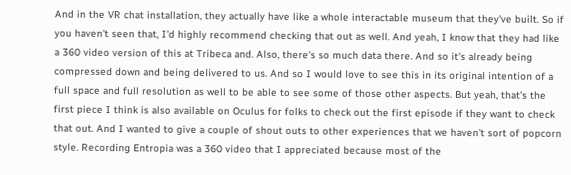And in the VR chat installation, they actually have like a whole interactable museum that they've built. So if you haven't seen that, I'd highly recommend checking that out as well. And yeah, I know that they had like a 360 video version of this at Tribeca and. Also, there's so much data there. And so it's already being compressed down and being delivered to us. And so I would love to see this in its original intention of a full space and full resolution as well to be able to see some of those other aspects. But yeah, that's the first piece I think is also available on Oculus for folks to check out the first episode if they want to check that out. And I wanted to give a couple of shout outs to other experiences that we haven't sort of popcorn style. Recording Entropia was a 360 video that I appreciated because most of the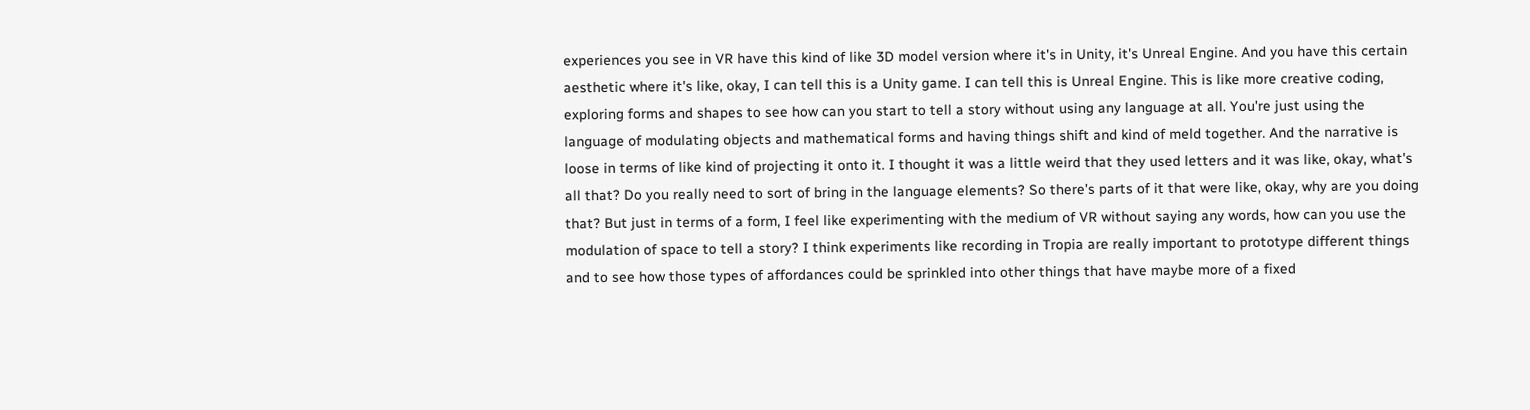experiences you see in VR have this kind of like 3D model version where it's in Unity, it's Unreal Engine. And you have this certain aesthetic where it's like, okay, I can tell this is a Unity game. I can tell this is Unreal Engine. This is like more creative coding, exploring forms and shapes to see how can you start to tell a story without using any language at all. You're just using the language of modulating objects and mathematical forms and having things shift and kind of meld together. And the narrative is loose in terms of like kind of projecting it onto it. I thought it was a little weird that they used letters and it was like, okay, what's all that? Do you really need to sort of bring in the language elements? So there's parts of it that were like, okay, why are you doing that? But just in terms of a form, I feel like experimenting with the medium of VR without saying any words, how can you use the modulation of space to tell a story? I think experiments like recording in Tropia are really important to prototype different things and to see how those types of affordances could be sprinkled into other things that have maybe more of a fixed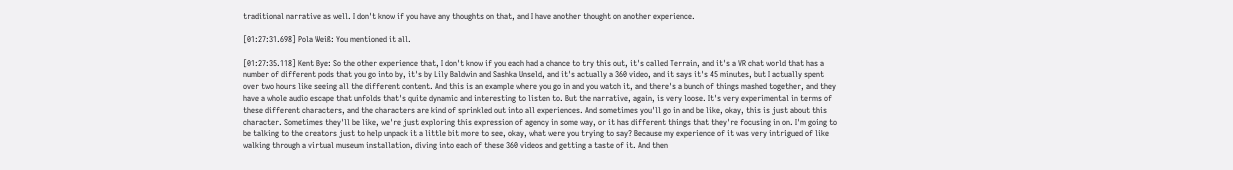traditional narrative as well. I don't know if you have any thoughts on that, and I have another thought on another experience.

[01:27:31.698] Pola Weiß: You mentioned it all.

[01:27:35.118] Kent Bye: So the other experience that, I don't know if you each had a chance to try this out, it's called Terrain, and it's a VR chat world that has a number of different pods that you go into by, it's by Lily Baldwin and Sashka Unseld, and it's actually a 360 video, and it says it's 45 minutes, but I actually spent over two hours like seeing all the different content. And this is an example where you go in and you watch it, and there's a bunch of things mashed together, and they have a whole audio escape that unfolds that's quite dynamic and interesting to listen to. But the narrative, again, is very loose. It's very experimental in terms of these different characters, and the characters are kind of sprinkled out into all experiences. And sometimes you'll go in and be like, okay, this is just about this character. Sometimes they'll be like, we're just exploring this expression of agency in some way, or it has different things that they're focusing in on. I'm going to be talking to the creators just to help unpack it a little bit more to see, okay, what were you trying to say? Because my experience of it was very intrigued of like walking through a virtual museum installation, diving into each of these 360 videos and getting a taste of it. And then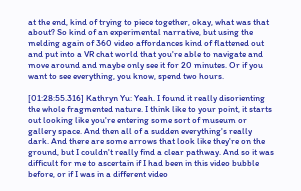at the end, kind of trying to piece together, okay, what was that about? So kind of an experimental narrative, but using the melding again of 360 video affordances kind of flattened out and put into a VR chat world that you're able to navigate and move around and maybe only see it for 20 minutes. Or if you want to see everything, you know, spend two hours.

[01:28:55.316] Kathryn Yu: Yeah. I found it really disorienting the whole fragmented nature. I think like to your point, it starts out looking like you're entering some sort of museum or gallery space. And then all of a sudden everything's really dark. And there are some arrows that look like they're on the ground, but I couldn't really find a clear pathway. And so it was difficult for me to ascertain if I had been in this video bubble before, or if I was in a different video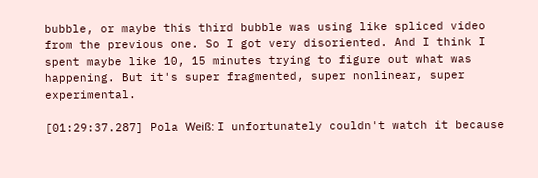bubble, or maybe this third bubble was using like spliced video from the previous one. So I got very disoriented. And I think I spent maybe like 10, 15 minutes trying to figure out what was happening. But it's super fragmented, super nonlinear, super experimental.

[01:29:37.287] Pola Weiß: I unfortunately couldn't watch it because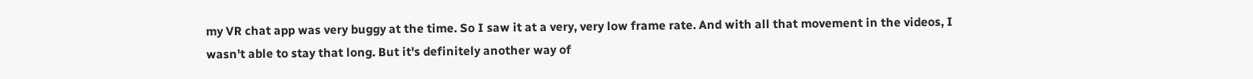my VR chat app was very buggy at the time. So I saw it at a very, very low frame rate. And with all that movement in the videos, I wasn't able to stay that long. But it's definitely another way of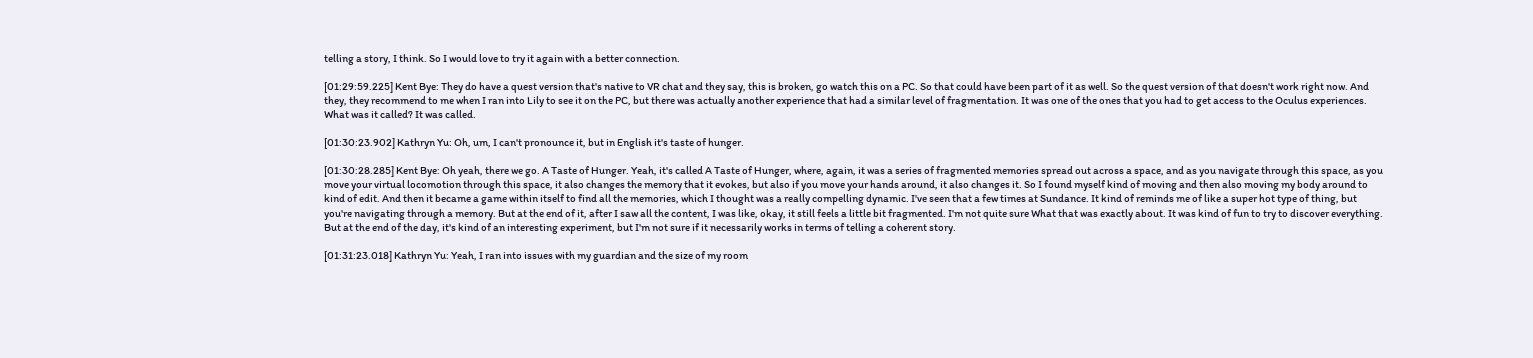telling a story, I think. So I would love to try it again with a better connection.

[01:29:59.225] Kent Bye: They do have a quest version that's native to VR chat and they say, this is broken, go watch this on a PC. So that could have been part of it as well. So the quest version of that doesn't work right now. And they, they recommend to me when I ran into Lily to see it on the PC, but there was actually another experience that had a similar level of fragmentation. It was one of the ones that you had to get access to the Oculus experiences. What was it called? It was called.

[01:30:23.902] Kathryn Yu: Oh, um, I can't pronounce it, but in English it's taste of hunger.

[01:30:28.285] Kent Bye: Oh yeah, there we go. A Taste of Hunger. Yeah, it's called A Taste of Hunger, where, again, it was a series of fragmented memories spread out across a space, and as you navigate through this space, as you move your virtual locomotion through this space, it also changes the memory that it evokes, but also if you move your hands around, it also changes it. So I found myself kind of moving and then also moving my body around to kind of edit. And then it became a game within itself to find all the memories, which I thought was a really compelling dynamic. I've seen that a few times at Sundance. It kind of reminds me of like a super hot type of thing, but you're navigating through a memory. But at the end of it, after I saw all the content, I was like, okay, it still feels a little bit fragmented. I'm not quite sure What that was exactly about. It was kind of fun to try to discover everything. But at the end of the day, it's kind of an interesting experiment, but I'm not sure if it necessarily works in terms of telling a coherent story.

[01:31:23.018] Kathryn Yu: Yeah, I ran into issues with my guardian and the size of my room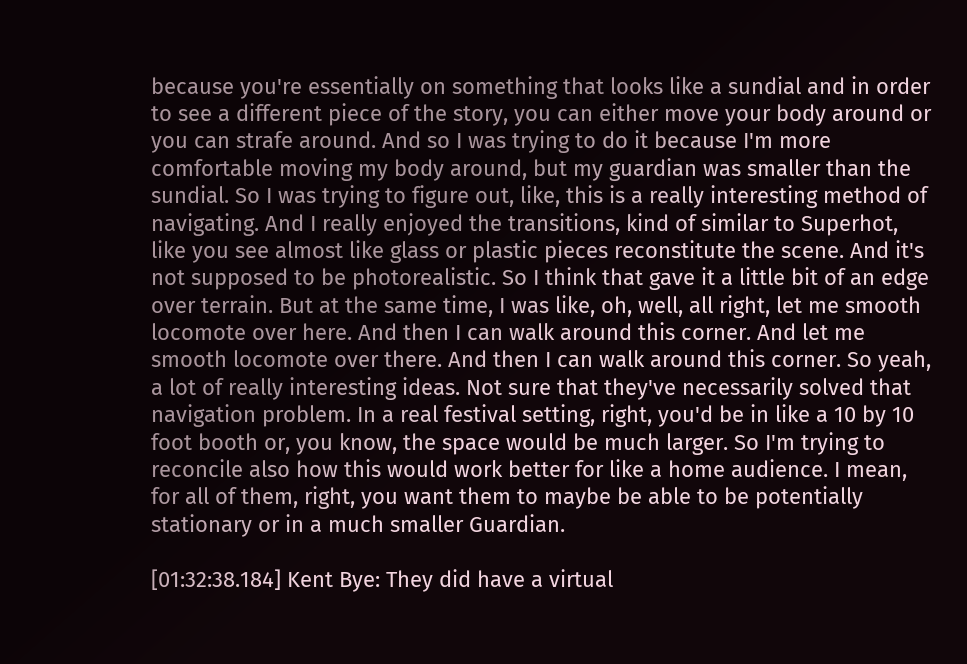because you're essentially on something that looks like a sundial and in order to see a different piece of the story, you can either move your body around or you can strafe around. And so I was trying to do it because I'm more comfortable moving my body around, but my guardian was smaller than the sundial. So I was trying to figure out, like, this is a really interesting method of navigating. And I really enjoyed the transitions, kind of similar to Superhot, like you see almost like glass or plastic pieces reconstitute the scene. And it's not supposed to be photorealistic. So I think that gave it a little bit of an edge over terrain. But at the same time, I was like, oh, well, all right, let me smooth locomote over here. And then I can walk around this corner. And let me smooth locomote over there. And then I can walk around this corner. So yeah, a lot of really interesting ideas. Not sure that they've necessarily solved that navigation problem. In a real festival setting, right, you'd be in like a 10 by 10 foot booth or, you know, the space would be much larger. So I'm trying to reconcile also how this would work better for like a home audience. I mean, for all of them, right, you want them to maybe be able to be potentially stationary or in a much smaller Guardian.

[01:32:38.184] Kent Bye: They did have a virtual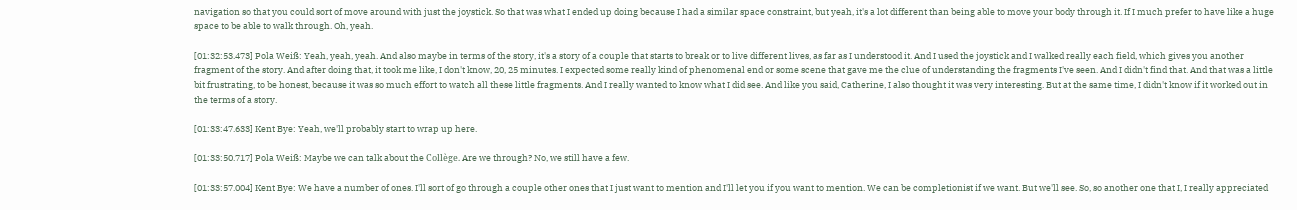navigation so that you could sort of move around with just the joystick. So that was what I ended up doing because I had a similar space constraint, but yeah, it's a lot different than being able to move your body through it. If I much prefer to have like a huge space to be able to walk through. Oh, yeah.

[01:32:53.473] Pola Weiß: Yeah, yeah, yeah. And also maybe in terms of the story, it's a story of a couple that starts to break or to live different lives, as far as I understood it. And I used the joystick and I walked really each field, which gives you another fragment of the story. And after doing that, it took me like, I don't know, 20, 25 minutes. I expected some really kind of phenomenal end or some scene that gave me the clue of understanding the fragments I've seen. And I didn't find that. And that was a little bit frustrating, to be honest, because it was so much effort to watch all these little fragments. And I really wanted to know what I did see. And like you said, Catherine, I also thought it was very interesting. But at the same time, I didn't know if it worked out in the terms of a story.

[01:33:47.633] Kent Bye: Yeah, we'll probably start to wrap up here.

[01:33:50.717] Pola Weiß: Maybe we can talk about the Collège. Are we through? No, we still have a few.

[01:33:57.004] Kent Bye: We have a number of ones. I'll sort of go through a couple other ones that I just want to mention and I'll let you if you want to mention. We can be completionist if we want. But we'll see. So, so another one that I, I really appreciated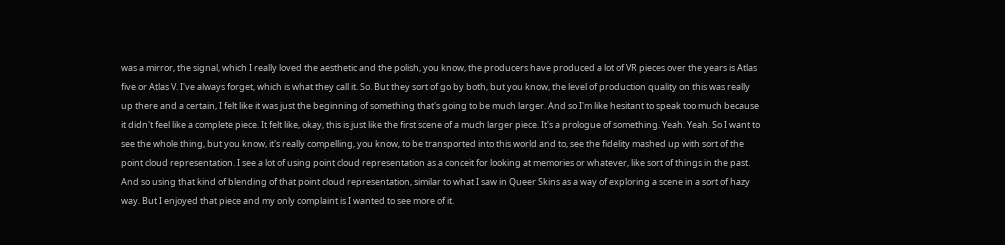was a mirror, the signal, which I really loved the aesthetic and the polish, you know, the producers have produced a lot of VR pieces over the years is Atlas five or Atlas V. I've always forget, which is what they call it. So. But they sort of go by both, but you know, the level of production quality on this was really up there and a certain, I felt like it was just the beginning of something that's going to be much larger. And so I'm like hesitant to speak too much because it didn't feel like a complete piece. It felt like, okay, this is just like the first scene of a much larger piece. It's a prologue of something. Yeah. Yeah. So I want to see the whole thing, but you know, it's really compelling, you know, to be transported into this world and to, see the fidelity mashed up with sort of the point cloud representation. I see a lot of using point cloud representation as a conceit for looking at memories or whatever, like sort of things in the past. And so using that kind of blending of that point cloud representation, similar to what I saw in Queer Skins as a way of exploring a scene in a sort of hazy way. But I enjoyed that piece and my only complaint is I wanted to see more of it.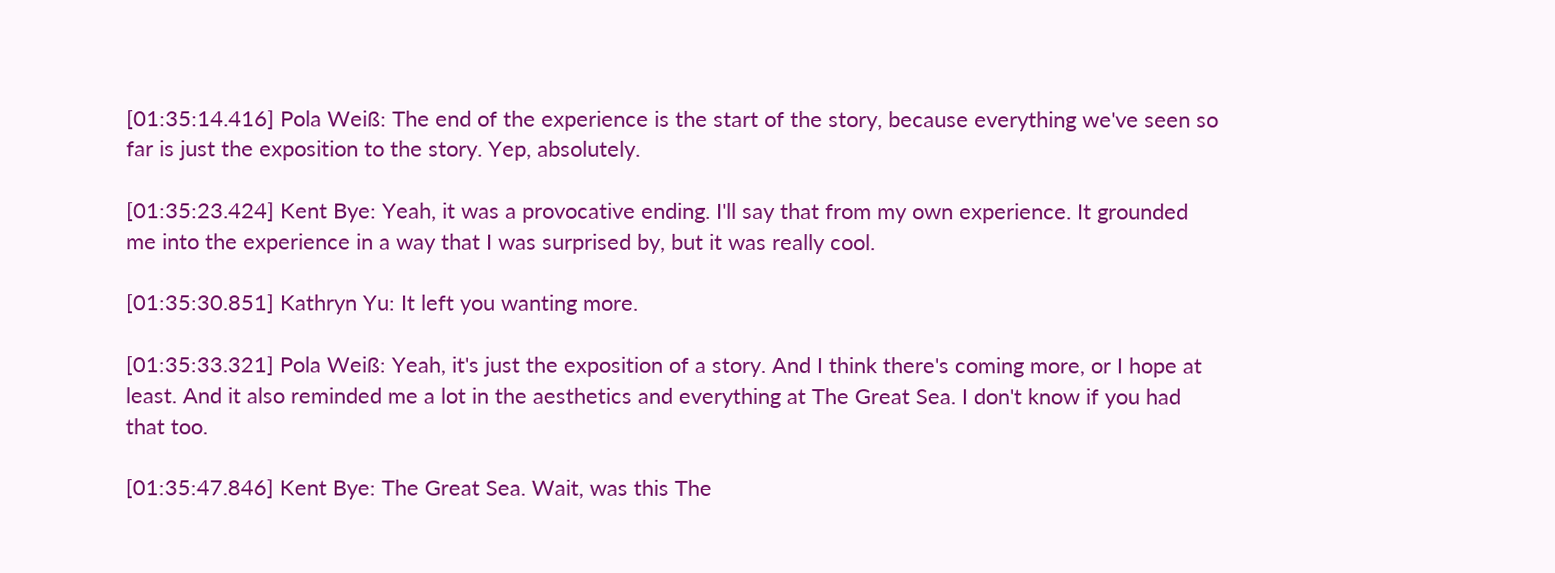[01:35:14.416] Pola Weiß: The end of the experience is the start of the story, because everything we've seen so far is just the exposition to the story. Yep, absolutely.

[01:35:23.424] Kent Bye: Yeah, it was a provocative ending. I'll say that from my own experience. It grounded me into the experience in a way that I was surprised by, but it was really cool.

[01:35:30.851] Kathryn Yu: It left you wanting more.

[01:35:33.321] Pola Weiß: Yeah, it's just the exposition of a story. And I think there's coming more, or I hope at least. And it also reminded me a lot in the aesthetics and everything at The Great Sea. I don't know if you had that too.

[01:35:47.846] Kent Bye: The Great Sea. Wait, was this The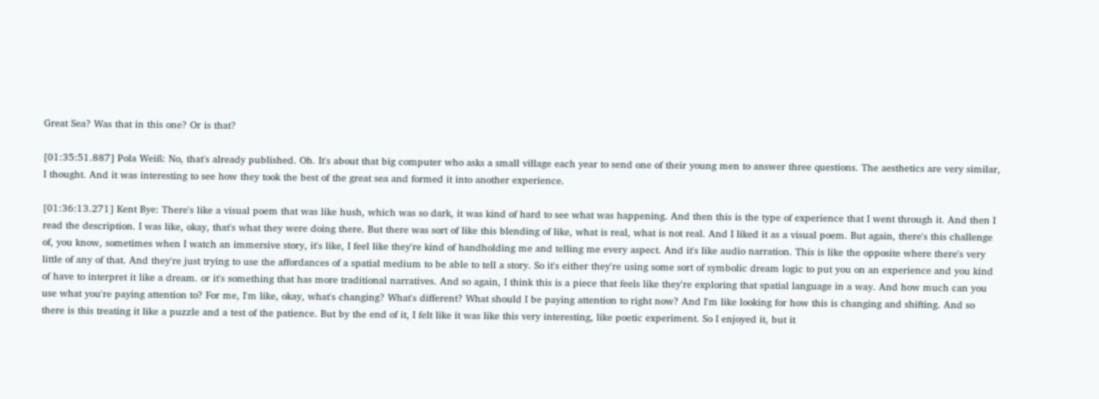Great Sea? Was that in this one? Or is that?

[01:35:51.887] Pola Weiß: No, that's already published. Oh. It's about that big computer who asks a small village each year to send one of their young men to answer three questions. The aesthetics are very similar, I thought. And it was interesting to see how they took the best of the great sea and formed it into another experience.

[01:36:13.271] Kent Bye: There's like a visual poem that was like hush, which was so dark, it was kind of hard to see what was happening. And then this is the type of experience that I went through it. And then I read the description. I was like, okay, that's what they were doing there. But there was sort of like this blending of like, what is real, what is not real. And I liked it as a visual poem. But again, there's this challenge of, you know, sometimes when I watch an immersive story, it's like, I feel like they're kind of handholding me and telling me every aspect. And it's like audio narration. This is like the opposite where there's very little of any of that. And they're just trying to use the affordances of a spatial medium to be able to tell a story. So it's either they're using some sort of symbolic dream logic to put you on an experience and you kind of have to interpret it like a dream. or it's something that has more traditional narratives. And so again, I think this is a piece that feels like they're exploring that spatial language in a way. And how much can you use what you're paying attention to? For me, I'm like, okay, what's changing? What's different? What should I be paying attention to right now? And I'm like looking for how this is changing and shifting. And so there is this treating it like a puzzle and a test of the patience. But by the end of it, I felt like it was like this very interesting, like poetic experiment. So I enjoyed it, but it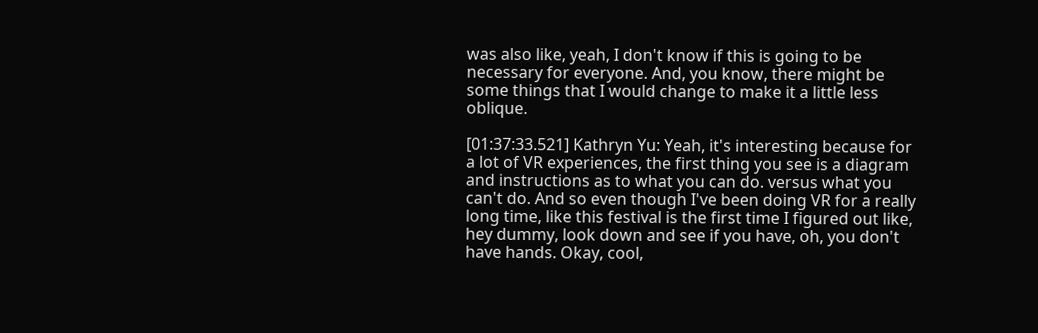was also like, yeah, I don't know if this is going to be necessary for everyone. And, you know, there might be some things that I would change to make it a little less oblique.

[01:37:33.521] Kathryn Yu: Yeah, it's interesting because for a lot of VR experiences, the first thing you see is a diagram and instructions as to what you can do. versus what you can't do. And so even though I've been doing VR for a really long time, like this festival is the first time I figured out like, hey dummy, look down and see if you have, oh, you don't have hands. Okay, cool,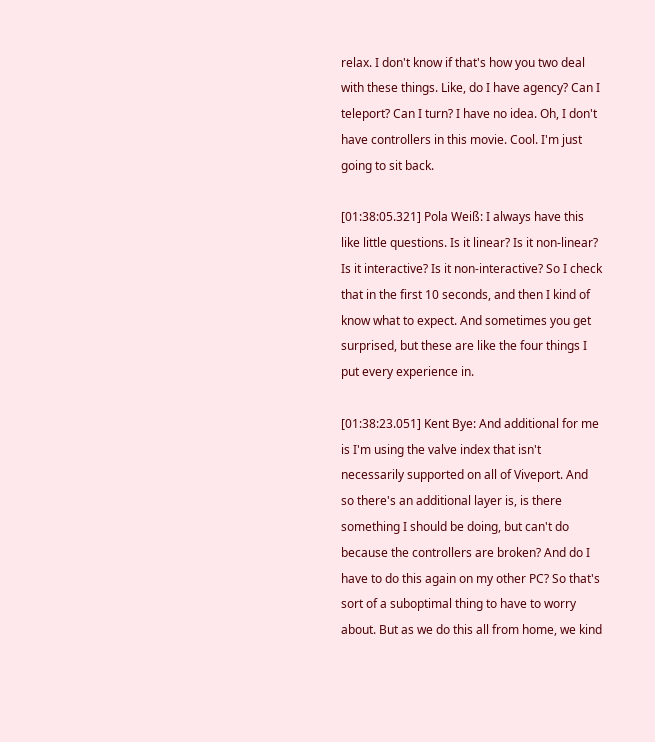relax. I don't know if that's how you two deal with these things. Like, do I have agency? Can I teleport? Can I turn? I have no idea. Oh, I don't have controllers in this movie. Cool. I'm just going to sit back.

[01:38:05.321] Pola Weiß: I always have this like little questions. Is it linear? Is it non-linear? Is it interactive? Is it non-interactive? So I check that in the first 10 seconds, and then I kind of know what to expect. And sometimes you get surprised, but these are like the four things I put every experience in.

[01:38:23.051] Kent Bye: And additional for me is I'm using the valve index that isn't necessarily supported on all of Viveport. And so there's an additional layer is, is there something I should be doing, but can't do because the controllers are broken? And do I have to do this again on my other PC? So that's sort of a suboptimal thing to have to worry about. But as we do this all from home, we kind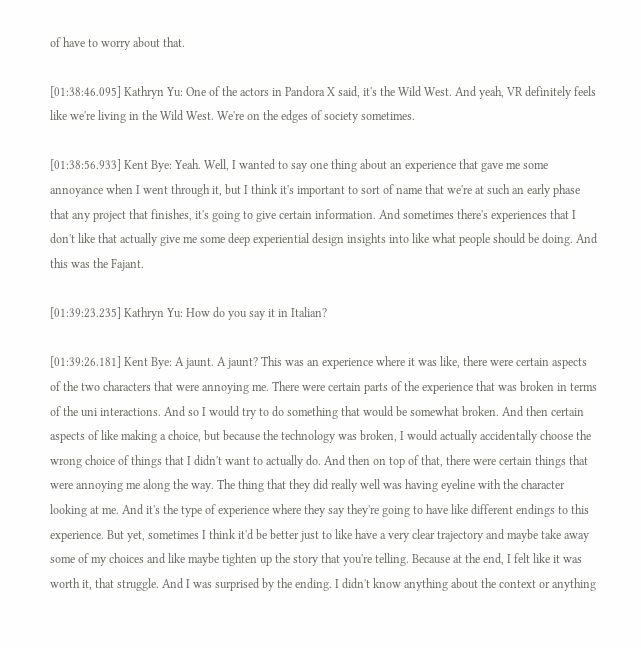of have to worry about that.

[01:38:46.095] Kathryn Yu: One of the actors in Pandora X said, it's the Wild West. And yeah, VR definitely feels like we're living in the Wild West. We're on the edges of society sometimes.

[01:38:56.933] Kent Bye: Yeah. Well, I wanted to say one thing about an experience that gave me some annoyance when I went through it, but I think it's important to sort of name that we're at such an early phase that any project that finishes, it's going to give certain information. And sometimes there's experiences that I don't like that actually give me some deep experiential design insights into like what people should be doing. And this was the Fajant.

[01:39:23.235] Kathryn Yu: How do you say it in Italian?

[01:39:26.181] Kent Bye: A jaunt. A jaunt? This was an experience where it was like, there were certain aspects of the two characters that were annoying me. There were certain parts of the experience that was broken in terms of the uni interactions. And so I would try to do something that would be somewhat broken. And then certain aspects of like making a choice, but because the technology was broken, I would actually accidentally choose the wrong choice of things that I didn't want to actually do. And then on top of that, there were certain things that were annoying me along the way. The thing that they did really well was having eyeline with the character looking at me. And it's the type of experience where they say they're going to have like different endings to this experience. But yet, sometimes I think it'd be better just to like have a very clear trajectory and maybe take away some of my choices and like maybe tighten up the story that you're telling. Because at the end, I felt like it was worth it, that struggle. And I was surprised by the ending. I didn't know anything about the context or anything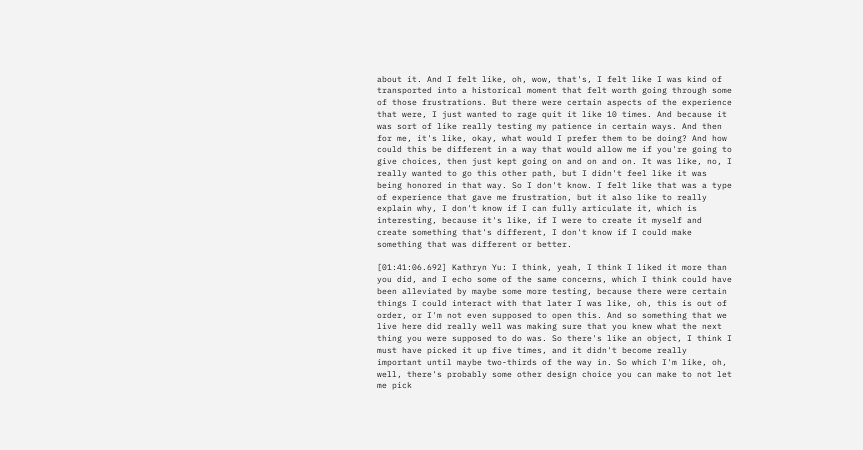about it. And I felt like, oh, wow, that's, I felt like I was kind of transported into a historical moment that felt worth going through some of those frustrations. But there were certain aspects of the experience that were, I just wanted to rage quit it like 10 times. And because it was sort of like really testing my patience in certain ways. And then for me, it's like, okay, what would I prefer them to be doing? And how could this be different in a way that would allow me if you're going to give choices, then just kept going on and on and on. It was like, no, I really wanted to go this other path, but I didn't feel like it was being honored in that way. So I don't know. I felt like that was a type of experience that gave me frustration, but it also like to really explain why, I don't know if I can fully articulate it, which is interesting, because it's like, if I were to create it myself and create something that's different, I don't know if I could make something that was different or better.

[01:41:06.692] Kathryn Yu: I think, yeah, I think I liked it more than you did, and I echo some of the same concerns, which I think could have been alleviated by maybe some more testing, because there were certain things I could interact with that later I was like, oh, this is out of order, or I'm not even supposed to open this. And so something that we live here did really well was making sure that you knew what the next thing you were supposed to do was. So there's like an object, I think I must have picked it up five times, and it didn't become really important until maybe two-thirds of the way in. So which I'm like, oh, well, there's probably some other design choice you can make to not let me pick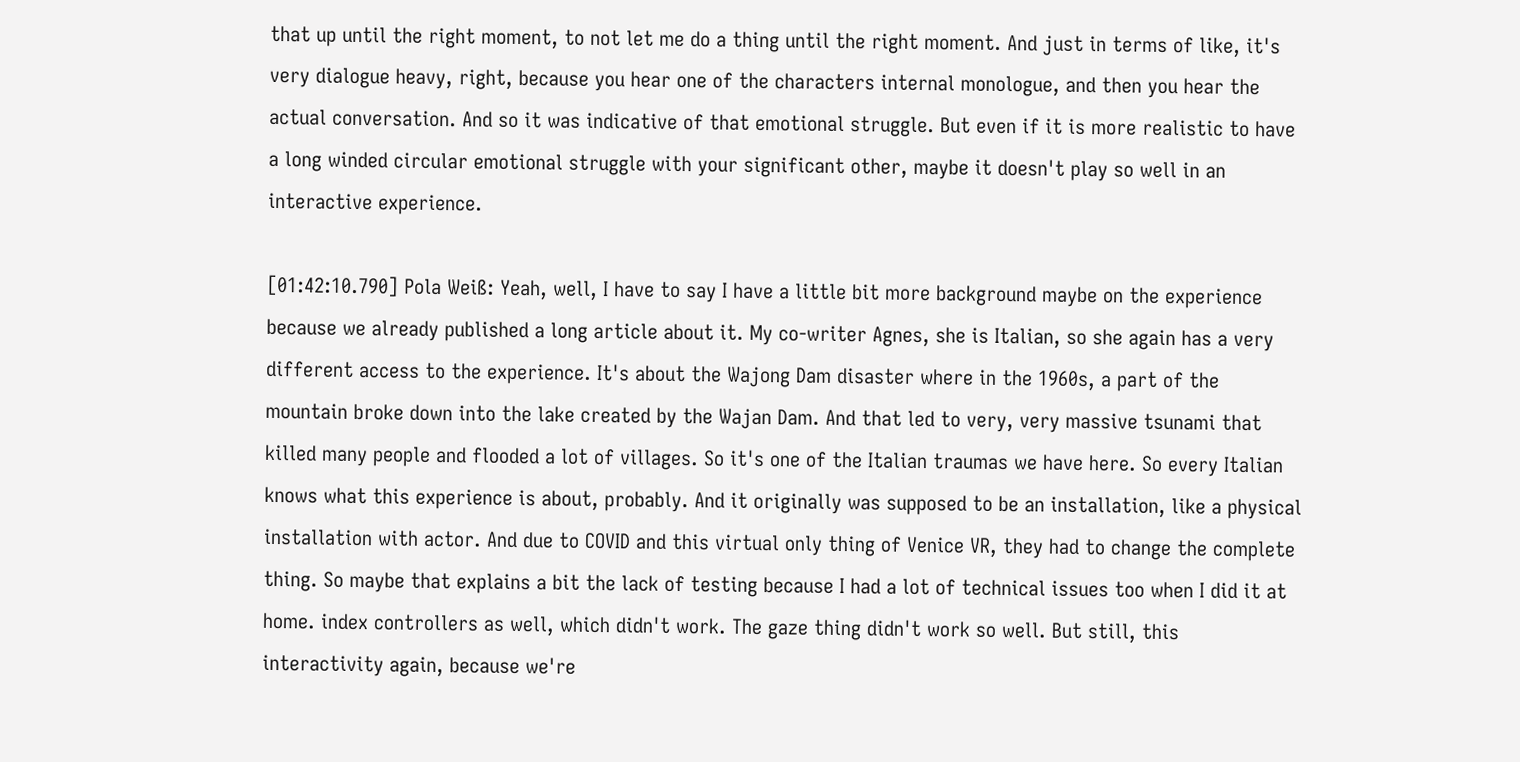that up until the right moment, to not let me do a thing until the right moment. And just in terms of like, it's very dialogue heavy, right, because you hear one of the characters internal monologue, and then you hear the actual conversation. And so it was indicative of that emotional struggle. But even if it is more realistic to have a long winded circular emotional struggle with your significant other, maybe it doesn't play so well in an interactive experience.

[01:42:10.790] Pola Weiß: Yeah, well, I have to say I have a little bit more background maybe on the experience because we already published a long article about it. My co-writer Agnes, she is Italian, so she again has a very different access to the experience. It's about the Wajong Dam disaster where in the 1960s, a part of the mountain broke down into the lake created by the Wajan Dam. And that led to very, very massive tsunami that killed many people and flooded a lot of villages. So it's one of the Italian traumas we have here. So every Italian knows what this experience is about, probably. And it originally was supposed to be an installation, like a physical installation with actor. And due to COVID and this virtual only thing of Venice VR, they had to change the complete thing. So maybe that explains a bit the lack of testing because I had a lot of technical issues too when I did it at home. index controllers as well, which didn't work. The gaze thing didn't work so well. But still, this interactivity again, because we're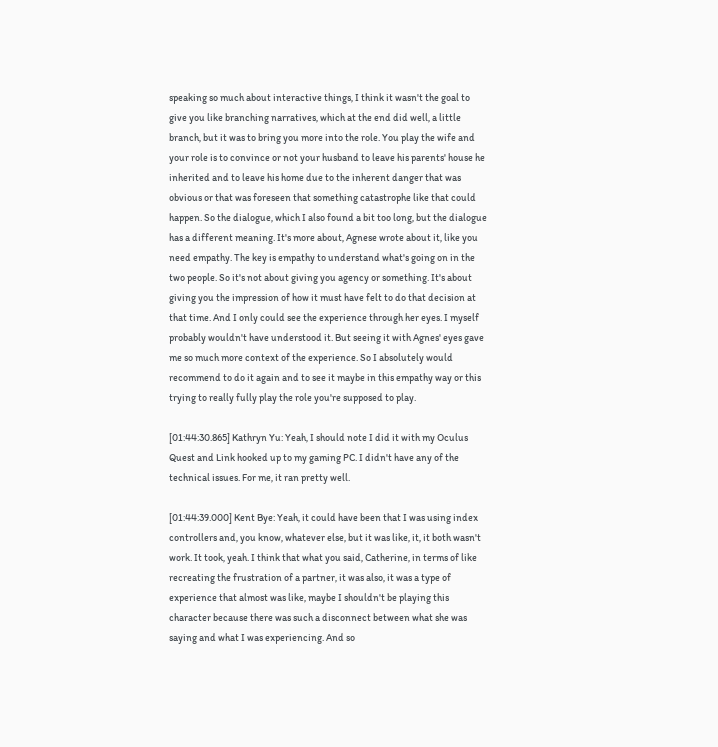speaking so much about interactive things, I think it wasn't the goal to give you like branching narratives, which at the end did well, a little branch, but it was to bring you more into the role. You play the wife and your role is to convince or not your husband to leave his parents' house he inherited and to leave his home due to the inherent danger that was obvious or that was foreseen that something catastrophe like that could happen. So the dialogue, which I also found a bit too long, but the dialogue has a different meaning. It's more about, Agnese wrote about it, like you need empathy. The key is empathy to understand what's going on in the two people. So it's not about giving you agency or something. It's about giving you the impression of how it must have felt to do that decision at that time. And I only could see the experience through her eyes. I myself probably wouldn't have understood it. But seeing it with Agnes' eyes gave me so much more context of the experience. So I absolutely would recommend to do it again and to see it maybe in this empathy way or this trying to really fully play the role you're supposed to play.

[01:44:30.865] Kathryn Yu: Yeah, I should note I did it with my Oculus Quest and Link hooked up to my gaming PC. I didn't have any of the technical issues. For me, it ran pretty well.

[01:44:39.000] Kent Bye: Yeah, it could have been that I was using index controllers and, you know, whatever else, but it was like, it, it both wasn't work. It took, yeah. I think that what you said, Catherine, in terms of like recreating the frustration of a partner, it was also, it was a type of experience that almost was like, maybe I shouldn't be playing this character because there was such a disconnect between what she was saying and what I was experiencing. And so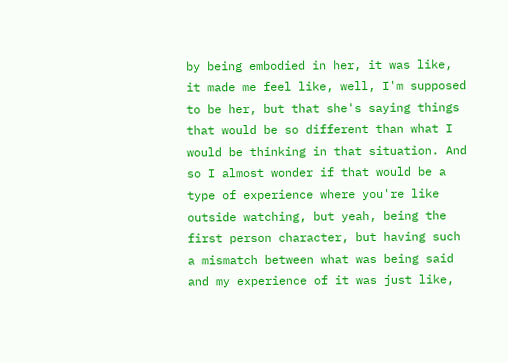by being embodied in her, it was like, it made me feel like, well, I'm supposed to be her, but that she's saying things that would be so different than what I would be thinking in that situation. And so I almost wonder if that would be a type of experience where you're like outside watching, but yeah, being the first person character, but having such a mismatch between what was being said and my experience of it was just like,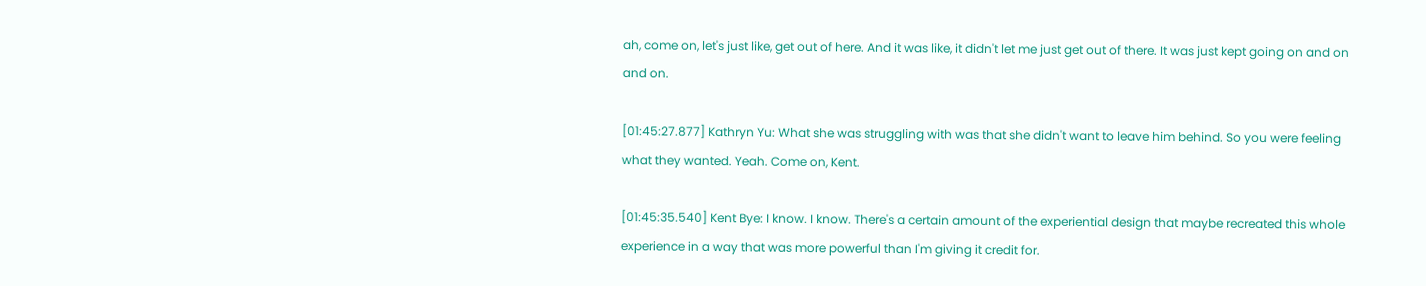ah, come on, let's just like, get out of here. And it was like, it didn't let me just get out of there. It was just kept going on and on and on.

[01:45:27.877] Kathryn Yu: What she was struggling with was that she didn't want to leave him behind. So you were feeling what they wanted. Yeah. Come on, Kent.

[01:45:35.540] Kent Bye: I know. I know. There's a certain amount of the experiential design that maybe recreated this whole experience in a way that was more powerful than I'm giving it credit for.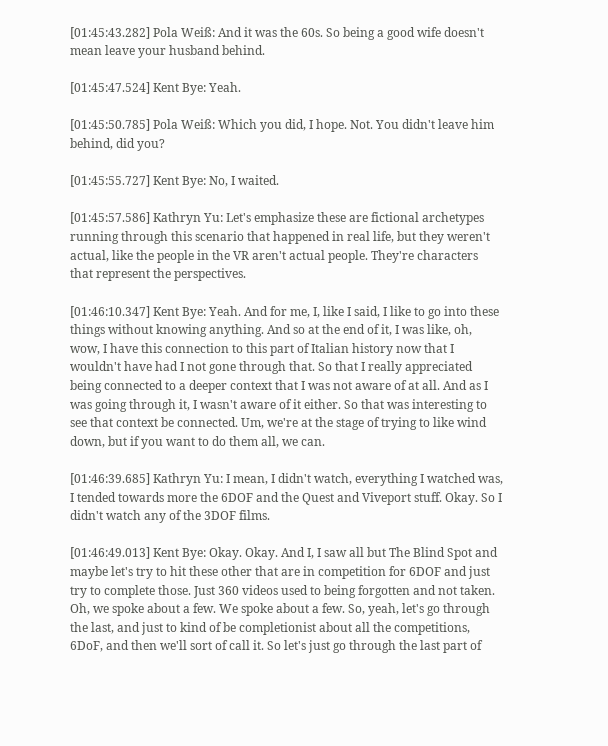[01:45:43.282] Pola Weiß: And it was the 60s. So being a good wife doesn't mean leave your husband behind.

[01:45:47.524] Kent Bye: Yeah.

[01:45:50.785] Pola Weiß: Which you did, I hope. Not. You didn't leave him behind, did you?

[01:45:55.727] Kent Bye: No, I waited.

[01:45:57.586] Kathryn Yu: Let's emphasize these are fictional archetypes running through this scenario that happened in real life, but they weren't actual, like the people in the VR aren't actual people. They're characters that represent the perspectives.

[01:46:10.347] Kent Bye: Yeah. And for me, I, like I said, I like to go into these things without knowing anything. And so at the end of it, I was like, oh, wow, I have this connection to this part of Italian history now that I wouldn't have had I not gone through that. So that I really appreciated being connected to a deeper context that I was not aware of at all. And as I was going through it, I wasn't aware of it either. So that was interesting to see that context be connected. Um, we're at the stage of trying to like wind down, but if you want to do them all, we can.

[01:46:39.685] Kathryn Yu: I mean, I didn't watch, everything I watched was, I tended towards more the 6DOF and the Quest and Viveport stuff. Okay. So I didn't watch any of the 3DOF films.

[01:46:49.013] Kent Bye: Okay. Okay. And I, I saw all but The Blind Spot and maybe let's try to hit these other that are in competition for 6DOF and just try to complete those. Just 360 videos used to being forgotten and not taken. Oh, we spoke about a few. We spoke about a few. So, yeah, let's go through the last, and just to kind of be completionist about all the competitions, 6DoF, and then we'll sort of call it. So let's just go through the last part of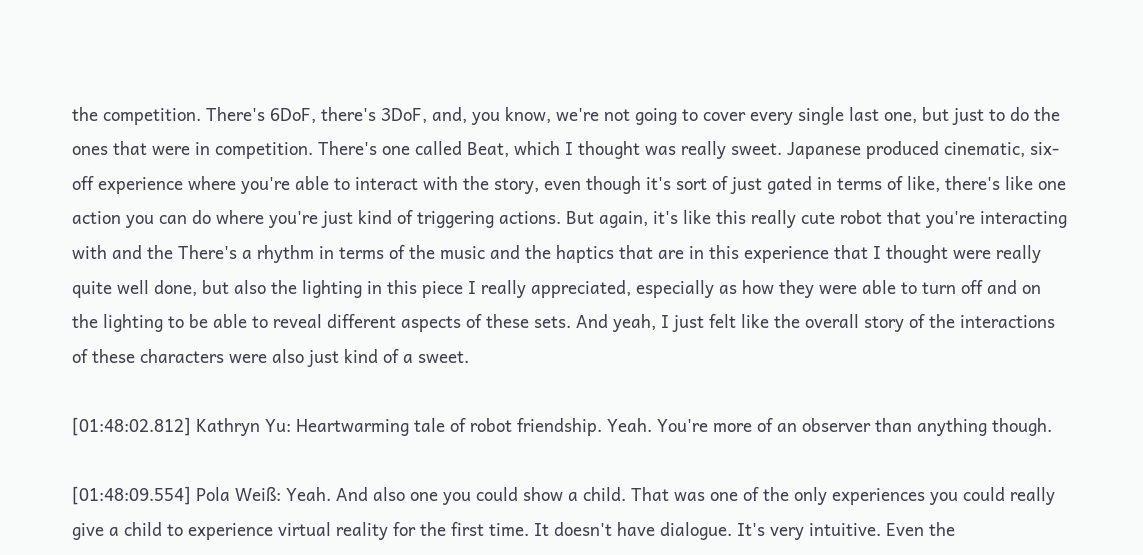the competition. There's 6DoF, there's 3DoF, and, you know, we're not going to cover every single last one, but just to do the ones that were in competition. There's one called Beat, which I thought was really sweet. Japanese produced cinematic, six-off experience where you're able to interact with the story, even though it's sort of just gated in terms of like, there's like one action you can do where you're just kind of triggering actions. But again, it's like this really cute robot that you're interacting with and the There's a rhythm in terms of the music and the haptics that are in this experience that I thought were really quite well done, but also the lighting in this piece I really appreciated, especially as how they were able to turn off and on the lighting to be able to reveal different aspects of these sets. And yeah, I just felt like the overall story of the interactions of these characters were also just kind of a sweet.

[01:48:02.812] Kathryn Yu: Heartwarming tale of robot friendship. Yeah. You're more of an observer than anything though.

[01:48:09.554] Pola Weiß: Yeah. And also one you could show a child. That was one of the only experiences you could really give a child to experience virtual reality for the first time. It doesn't have dialogue. It's very intuitive. Even the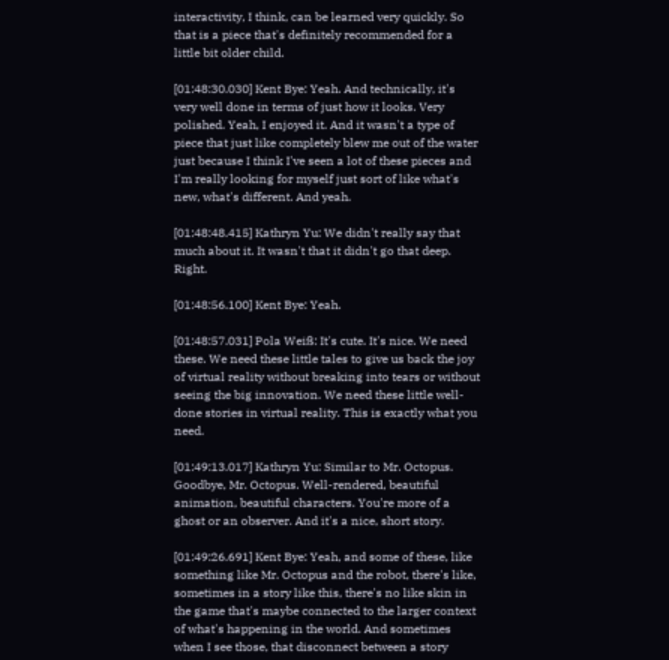interactivity, I think, can be learned very quickly. So that is a piece that's definitely recommended for a little bit older child.

[01:48:30.030] Kent Bye: Yeah. And technically, it's very well done in terms of just how it looks. Very polished. Yeah, I enjoyed it. And it wasn't a type of piece that just like completely blew me out of the water just because I think I've seen a lot of these pieces and I'm really looking for myself just sort of like what's new, what's different. And yeah.

[01:48:48.415] Kathryn Yu: We didn't really say that much about it. It wasn't that it didn't go that deep. Right.

[01:48:56.100] Kent Bye: Yeah.

[01:48:57.031] Pola Weiß: It's cute. It's nice. We need these. We need these little tales to give us back the joy of virtual reality without breaking into tears or without seeing the big innovation. We need these little well-done stories in virtual reality. This is exactly what you need.

[01:49:13.017] Kathryn Yu: Similar to Mr. Octopus. Goodbye, Mr. Octopus. Well-rendered, beautiful animation, beautiful characters. You're more of a ghost or an observer. And it's a nice, short story.

[01:49:26.691] Kent Bye: Yeah, and some of these, like something like Mr. Octopus and the robot, there's like, sometimes in a story like this, there's no like skin in the game that's maybe connected to the larger context of what's happening in the world. And sometimes when I see those, that disconnect between a story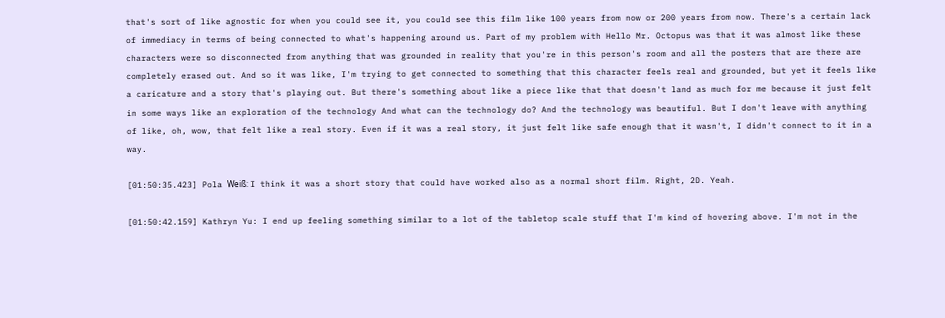that's sort of like agnostic for when you could see it, you could see this film like 100 years from now or 200 years from now. There's a certain lack of immediacy in terms of being connected to what's happening around us. Part of my problem with Hello Mr. Octopus was that it was almost like these characters were so disconnected from anything that was grounded in reality that you're in this person's room and all the posters that are there are completely erased out. And so it was like, I'm trying to get connected to something that this character feels real and grounded, but yet it feels like a caricature and a story that's playing out. But there's something about like a piece like that that doesn't land as much for me because it just felt in some ways like an exploration of the technology And what can the technology do? And the technology was beautiful. But I don't leave with anything of like, oh, wow, that felt like a real story. Even if it was a real story, it just felt like safe enough that it wasn't, I didn't connect to it in a way.

[01:50:35.423] Pola Weiß: I think it was a short story that could have worked also as a normal short film. Right, 2D. Yeah.

[01:50:42.159] Kathryn Yu: I end up feeling something similar to a lot of the tabletop scale stuff that I'm kind of hovering above. I'm not in the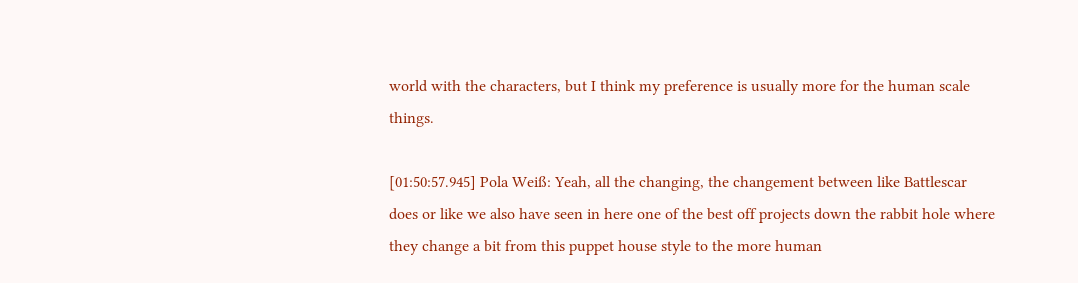world with the characters, but I think my preference is usually more for the human scale things.

[01:50:57.945] Pola Weiß: Yeah, all the changing, the changement between like Battlescar does or like we also have seen in here one of the best off projects down the rabbit hole where they change a bit from this puppet house style to the more human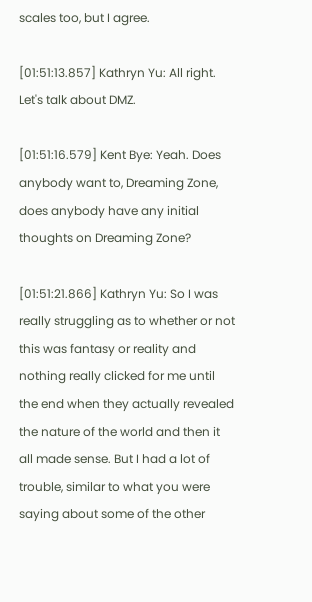scales too, but I agree.

[01:51:13.857] Kathryn Yu: All right. Let's talk about DMZ.

[01:51:16.579] Kent Bye: Yeah. Does anybody want to, Dreaming Zone, does anybody have any initial thoughts on Dreaming Zone?

[01:51:21.866] Kathryn Yu: So I was really struggling as to whether or not this was fantasy or reality and nothing really clicked for me until the end when they actually revealed the nature of the world and then it all made sense. But I had a lot of trouble, similar to what you were saying about some of the other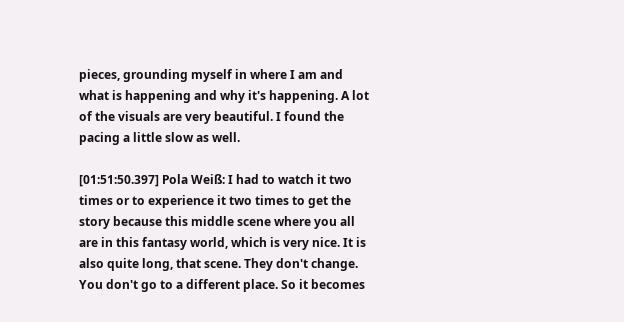pieces, grounding myself in where I am and what is happening and why it's happening. A lot of the visuals are very beautiful. I found the pacing a little slow as well.

[01:51:50.397] Pola Weiß: I had to watch it two times or to experience it two times to get the story because this middle scene where you all are in this fantasy world, which is very nice. It is also quite long, that scene. They don't change. You don't go to a different place. So it becomes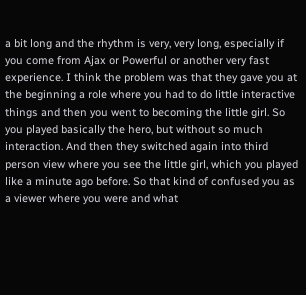a bit long and the rhythm is very, very long, especially if you come from Ajax or Powerful or another very fast experience. I think the problem was that they gave you at the beginning a role where you had to do little interactive things and then you went to becoming the little girl. So you played basically the hero, but without so much interaction. And then they switched again into third person view where you see the little girl, which you played like a minute ago before. So that kind of confused you as a viewer where you were and what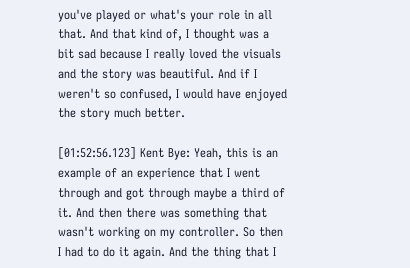you've played or what's your role in all that. And that kind of, I thought was a bit sad because I really loved the visuals and the story was beautiful. And if I weren't so confused, I would have enjoyed the story much better.

[01:52:56.123] Kent Bye: Yeah, this is an example of an experience that I went through and got through maybe a third of it. And then there was something that wasn't working on my controller. So then I had to do it again. And the thing that I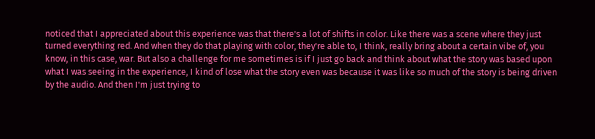noticed that I appreciated about this experience was that there's a lot of shifts in color. Like there was a scene where they just turned everything red. And when they do that playing with color, they're able to, I think, really bring about a certain vibe of, you know, in this case, war. But also a challenge for me sometimes is if I just go back and think about what the story was based upon what I was seeing in the experience, I kind of lose what the story even was because it was like so much of the story is being driven by the audio. And then I'm just trying to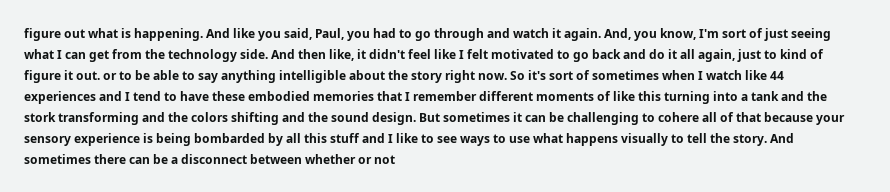figure out what is happening. And like you said, Paul, you had to go through and watch it again. And, you know, I'm sort of just seeing what I can get from the technology side. And then like, it didn't feel like I felt motivated to go back and do it all again, just to kind of figure it out. or to be able to say anything intelligible about the story right now. So it's sort of sometimes when I watch like 44 experiences and I tend to have these embodied memories that I remember different moments of like this turning into a tank and the stork transforming and the colors shifting and the sound design. But sometimes it can be challenging to cohere all of that because your sensory experience is being bombarded by all this stuff and I like to see ways to use what happens visually to tell the story. And sometimes there can be a disconnect between whether or not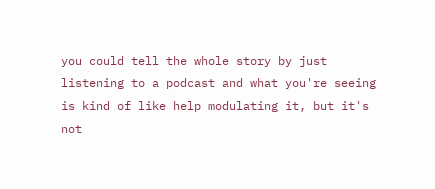you could tell the whole story by just listening to a podcast and what you're seeing is kind of like help modulating it, but it's not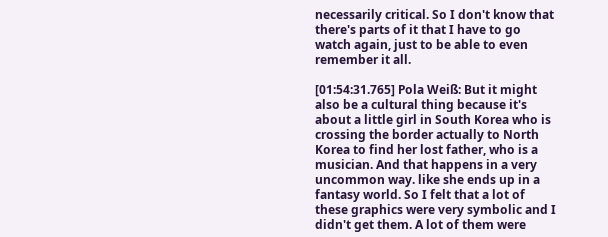necessarily critical. So I don't know that there's parts of it that I have to go watch again, just to be able to even remember it all.

[01:54:31.765] Pola Weiß: But it might also be a cultural thing because it's about a little girl in South Korea who is crossing the border actually to North Korea to find her lost father, who is a musician. And that happens in a very uncommon way. like she ends up in a fantasy world. So I felt that a lot of these graphics were very symbolic and I didn't get them. A lot of them were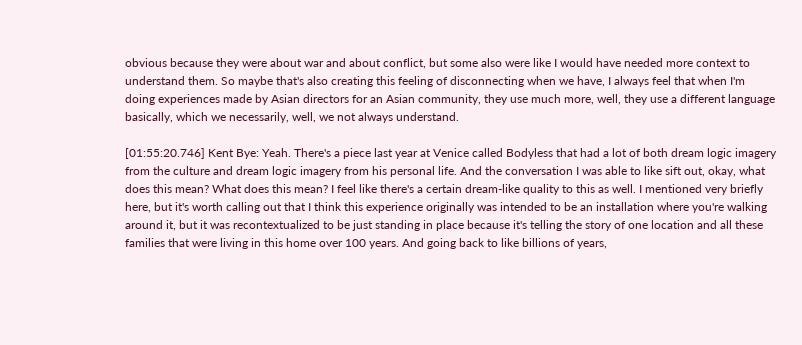obvious because they were about war and about conflict, but some also were like I would have needed more context to understand them. So maybe that's also creating this feeling of disconnecting when we have, I always feel that when I'm doing experiences made by Asian directors for an Asian community, they use much more, well, they use a different language basically, which we necessarily, well, we not always understand.

[01:55:20.746] Kent Bye: Yeah. There's a piece last year at Venice called Bodyless that had a lot of both dream logic imagery from the culture and dream logic imagery from his personal life. And the conversation I was able to like sift out, okay, what does this mean? What does this mean? I feel like there's a certain dream-like quality to this as well. I mentioned very briefly here, but it's worth calling out that I think this experience originally was intended to be an installation where you're walking around it, but it was recontextualized to be just standing in place because it's telling the story of one location and all these families that were living in this home over 100 years. And going back to like billions of years,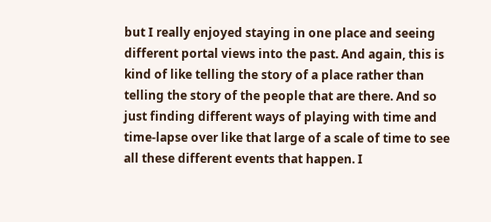but I really enjoyed staying in one place and seeing different portal views into the past. And again, this is kind of like telling the story of a place rather than telling the story of the people that are there. And so just finding different ways of playing with time and time-lapse over like that large of a scale of time to see all these different events that happen. I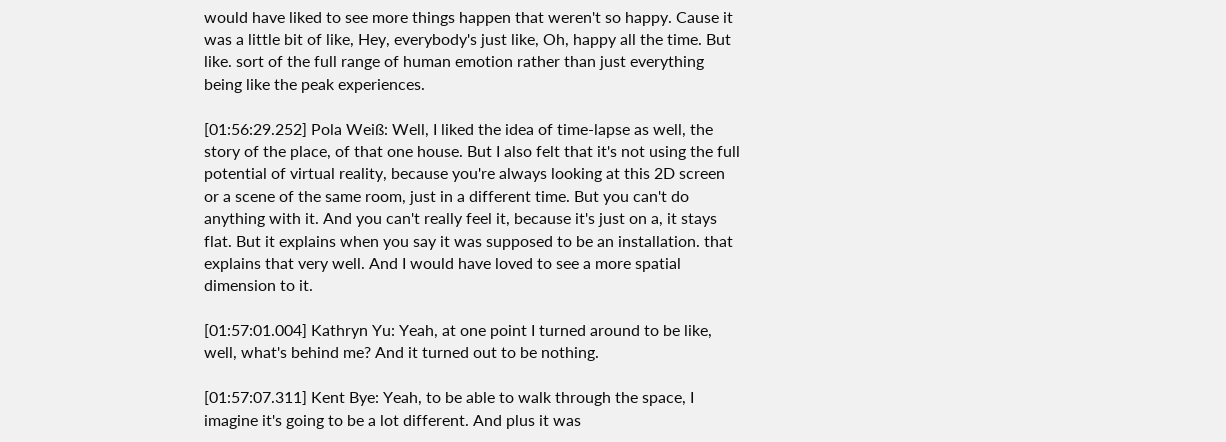would have liked to see more things happen that weren't so happy. Cause it was a little bit of like, Hey, everybody's just like, Oh, happy all the time. But like. sort of the full range of human emotion rather than just everything being like the peak experiences.

[01:56:29.252] Pola Weiß: Well, I liked the idea of time-lapse as well, the story of the place, of that one house. But I also felt that it's not using the full potential of virtual reality, because you're always looking at this 2D screen or a scene of the same room, just in a different time. But you can't do anything with it. And you can't really feel it, because it's just on a, it stays flat. But it explains when you say it was supposed to be an installation. that explains that very well. And I would have loved to see a more spatial dimension to it.

[01:57:01.004] Kathryn Yu: Yeah, at one point I turned around to be like, well, what's behind me? And it turned out to be nothing.

[01:57:07.311] Kent Bye: Yeah, to be able to walk through the space, I imagine it's going to be a lot different. And plus it was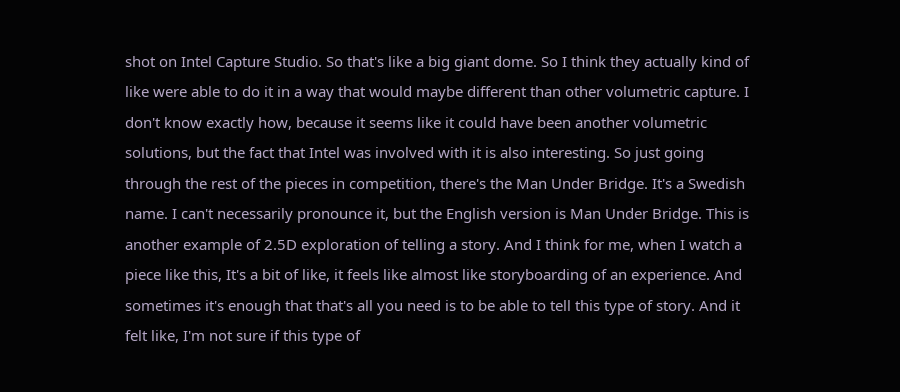shot on Intel Capture Studio. So that's like a big giant dome. So I think they actually kind of like were able to do it in a way that would maybe different than other volumetric capture. I don't know exactly how, because it seems like it could have been another volumetric solutions, but the fact that Intel was involved with it is also interesting. So just going through the rest of the pieces in competition, there's the Man Under Bridge. It's a Swedish name. I can't necessarily pronounce it, but the English version is Man Under Bridge. This is another example of 2.5D exploration of telling a story. And I think for me, when I watch a piece like this, It's a bit of like, it feels like almost like storyboarding of an experience. And sometimes it's enough that that's all you need is to be able to tell this type of story. And it felt like, I'm not sure if this type of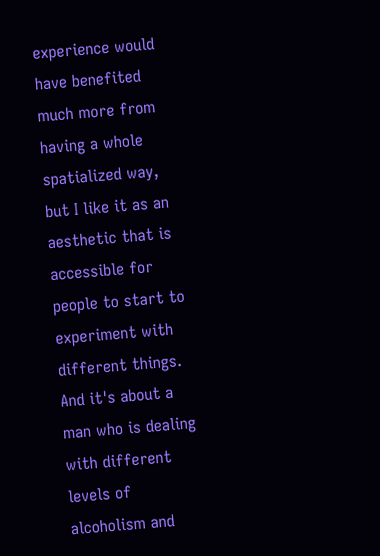experience would have benefited much more from having a whole spatialized way, but I like it as an aesthetic that is accessible for people to start to experiment with different things. And it's about a man who is dealing with different levels of alcoholism and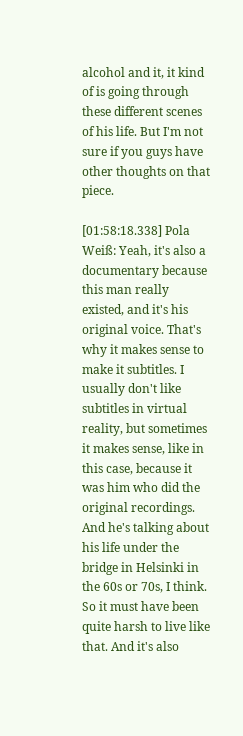alcohol and it, it kind of is going through these different scenes of his life. But I'm not sure if you guys have other thoughts on that piece.

[01:58:18.338] Pola Weiß: Yeah, it's also a documentary because this man really existed, and it's his original voice. That's why it makes sense to make it subtitles. I usually don't like subtitles in virtual reality, but sometimes it makes sense, like in this case, because it was him who did the original recordings. And he's talking about his life under the bridge in Helsinki in the 60s or 70s, I think. So it must have been quite harsh to live like that. And it's also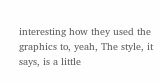interesting how they used the graphics to, yeah, The style, it says, is a little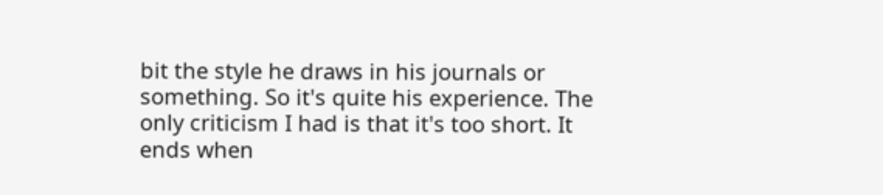bit the style he draws in his journals or something. So it's quite his experience. The only criticism I had is that it's too short. It ends when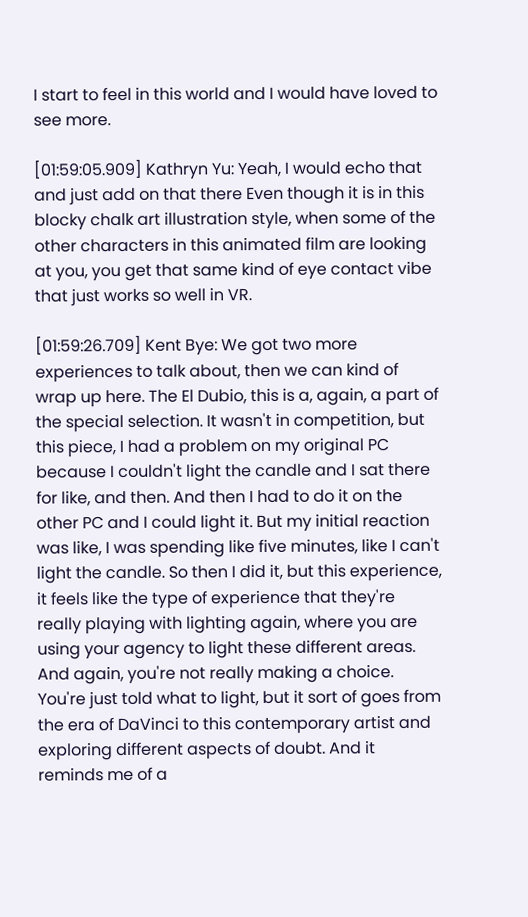I start to feel in this world and I would have loved to see more.

[01:59:05.909] Kathryn Yu: Yeah, I would echo that and just add on that there Even though it is in this blocky chalk art illustration style, when some of the other characters in this animated film are looking at you, you get that same kind of eye contact vibe that just works so well in VR.

[01:59:26.709] Kent Bye: We got two more experiences to talk about, then we can kind of wrap up here. The El Dubio, this is a, again, a part of the special selection. It wasn't in competition, but this piece, I had a problem on my original PC because I couldn't light the candle and I sat there for like, and then. And then I had to do it on the other PC and I could light it. But my initial reaction was like, I was spending like five minutes, like I can't light the candle. So then I did it, but this experience, it feels like the type of experience that they're really playing with lighting again, where you are using your agency to light these different areas. And again, you're not really making a choice. You're just told what to light, but it sort of goes from the era of DaVinci to this contemporary artist and exploring different aspects of doubt. And it reminds me of a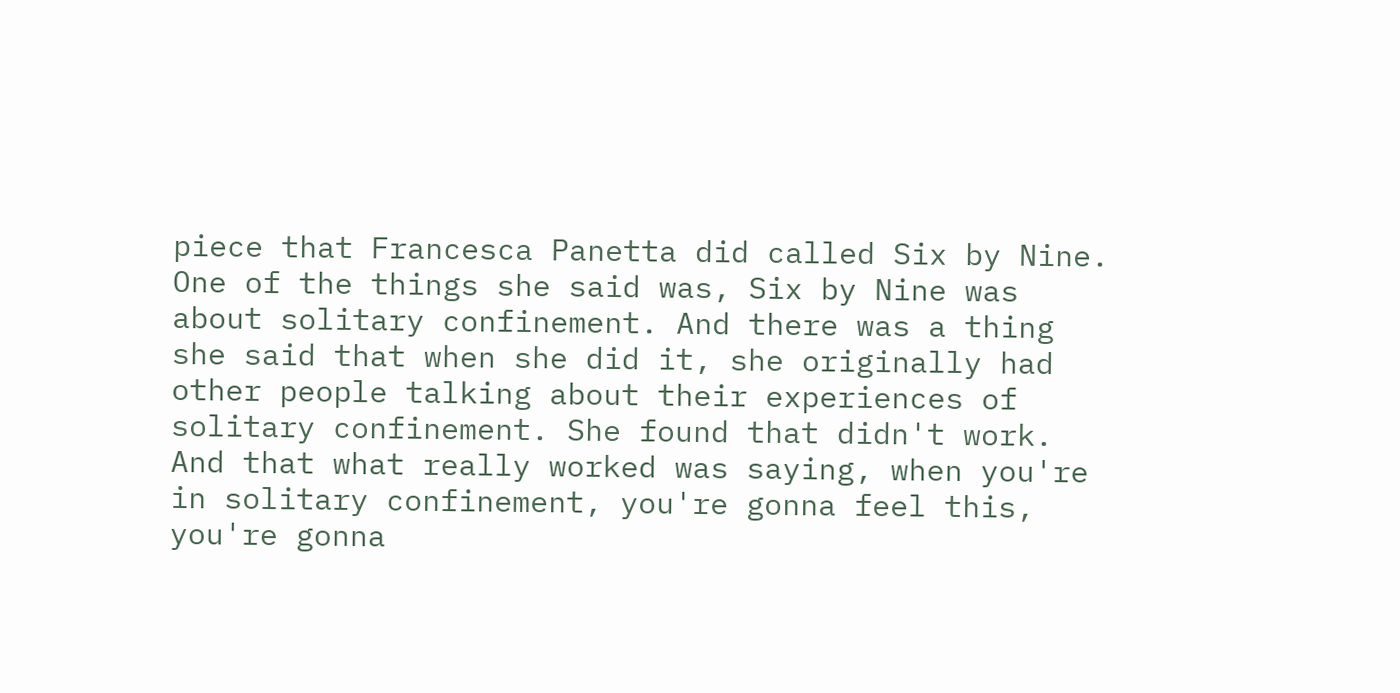piece that Francesca Panetta did called Six by Nine. One of the things she said was, Six by Nine was about solitary confinement. And there was a thing she said that when she did it, she originally had other people talking about their experiences of solitary confinement. She found that didn't work. And that what really worked was saying, when you're in solitary confinement, you're gonna feel this, you're gonna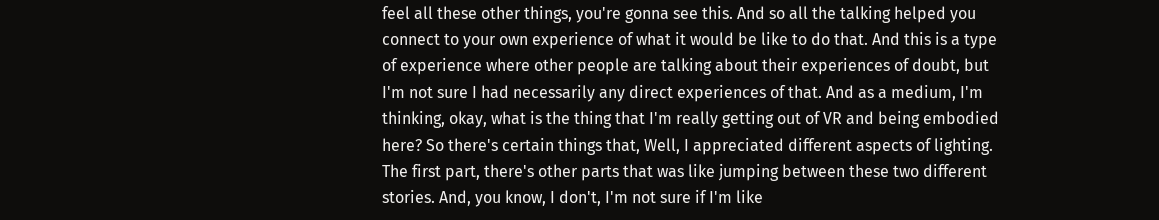feel all these other things, you're gonna see this. And so all the talking helped you connect to your own experience of what it would be like to do that. And this is a type of experience where other people are talking about their experiences of doubt, but I'm not sure I had necessarily any direct experiences of that. And as a medium, I'm thinking, okay, what is the thing that I'm really getting out of VR and being embodied here? So there's certain things that, Well, I appreciated different aspects of lighting. The first part, there's other parts that was like jumping between these two different stories. And, you know, I don't, I'm not sure if I'm like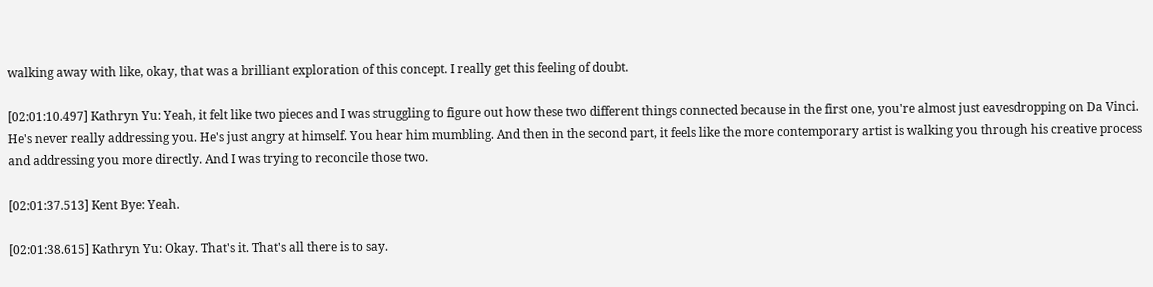walking away with like, okay, that was a brilliant exploration of this concept. I really get this feeling of doubt.

[02:01:10.497] Kathryn Yu: Yeah, it felt like two pieces and I was struggling to figure out how these two different things connected because in the first one, you're almost just eavesdropping on Da Vinci. He's never really addressing you. He's just angry at himself. You hear him mumbling. And then in the second part, it feels like the more contemporary artist is walking you through his creative process and addressing you more directly. And I was trying to reconcile those two.

[02:01:37.513] Kent Bye: Yeah.

[02:01:38.615] Kathryn Yu: Okay. That's it. That's all there is to say.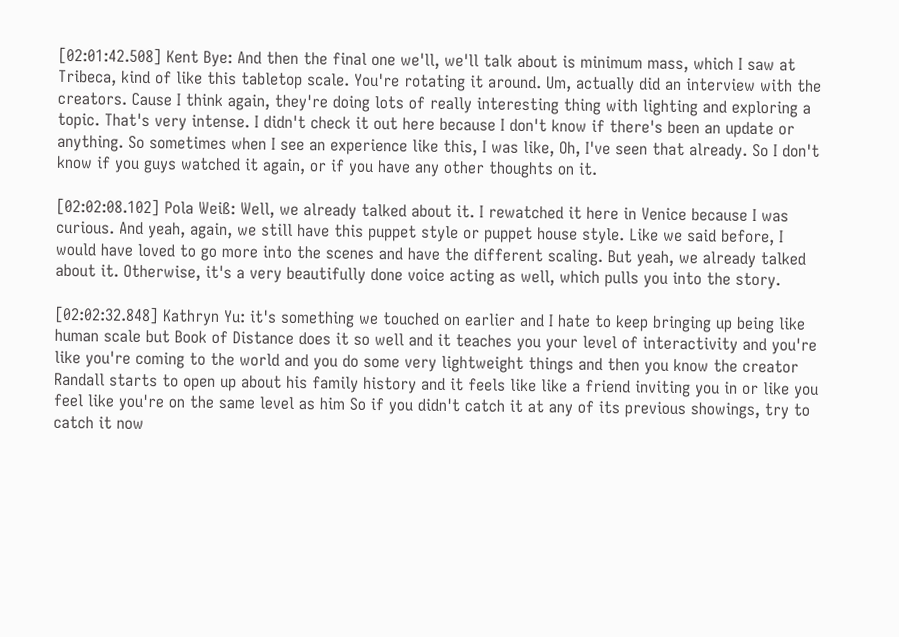[02:01:42.508] Kent Bye: And then the final one we'll, we'll talk about is minimum mass, which I saw at Tribeca, kind of like this tabletop scale. You're rotating it around. Um, actually did an interview with the creators. Cause I think again, they're doing lots of really interesting thing with lighting and exploring a topic. That's very intense. I didn't check it out here because I don't know if there's been an update or anything. So sometimes when I see an experience like this, I was like, Oh, I've seen that already. So I don't know if you guys watched it again, or if you have any other thoughts on it.

[02:02:08.102] Pola Weiß: Well, we already talked about it. I rewatched it here in Venice because I was curious. And yeah, again, we still have this puppet style or puppet house style. Like we said before, I would have loved to go more into the scenes and have the different scaling. But yeah, we already talked about it. Otherwise, it's a very beautifully done voice acting as well, which pulls you into the story.

[02:02:32.848] Kathryn Yu: it's something we touched on earlier and I hate to keep bringing up being like human scale but Book of Distance does it so well and it teaches you your level of interactivity and you're like you're coming to the world and you do some very lightweight things and then you know the creator Randall starts to open up about his family history and it feels like like a friend inviting you in or like you feel like you're on the same level as him So if you didn't catch it at any of its previous showings, try to catch it now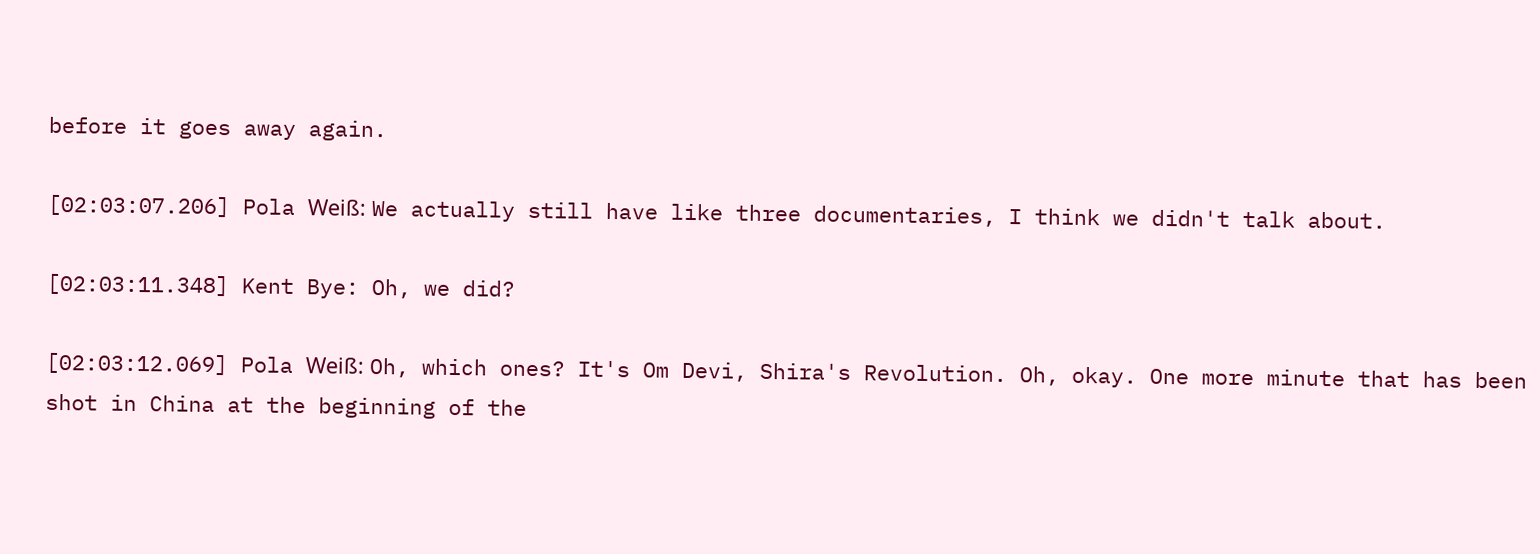before it goes away again.

[02:03:07.206] Pola Weiß: We actually still have like three documentaries, I think we didn't talk about.

[02:03:11.348] Kent Bye: Oh, we did?

[02:03:12.069] Pola Weiß: Oh, which ones? It's Om Devi, Shira's Revolution. Oh, okay. One more minute that has been shot in China at the beginning of the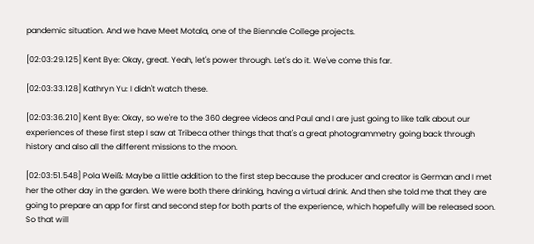pandemic situation. And we have Meet Motala, one of the Biennale College projects.

[02:03:29.125] Kent Bye: Okay, great. Yeah, let's power through. Let's do it. We've come this far.

[02:03:33.128] Kathryn Yu: I didn't watch these.

[02:03:36.210] Kent Bye: Okay, so we're to the 360 degree videos and Paul and I are just going to like talk about our experiences of these first step I saw at Tribeca other things that that's a great photogrammetry going back through history and also all the different missions to the moon.

[02:03:51.548] Pola Weiß: Maybe a little addition to the first step because the producer and creator is German and I met her the other day in the garden. We were both there drinking, having a virtual drink. And then she told me that they are going to prepare an app for first and second step for both parts of the experience, which hopefully will be released soon. So that will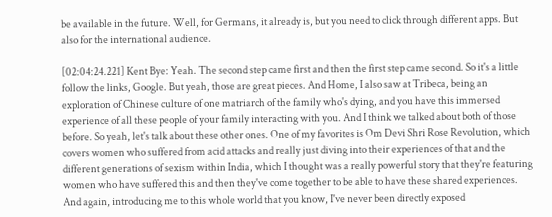be available in the future. Well, for Germans, it already is, but you need to click through different apps. But also for the international audience.

[02:04:24.221] Kent Bye: Yeah. The second step came first and then the first step came second. So it's a little follow the links, Google. But yeah, those are great pieces. And Home, I also saw at Tribeca, being an exploration of Chinese culture of one matriarch of the family who's dying, and you have this immersed experience of all these people of your family interacting with you. And I think we talked about both of those before. So yeah, let's talk about these other ones. One of my favorites is Om Devi Shri Rose Revolution, which covers women who suffered from acid attacks and really just diving into their experiences of that and the different generations of sexism within India, which I thought was a really powerful story that they're featuring women who have suffered this and then they've come together to be able to have these shared experiences. And again, introducing me to this whole world that you know, I've never been directly exposed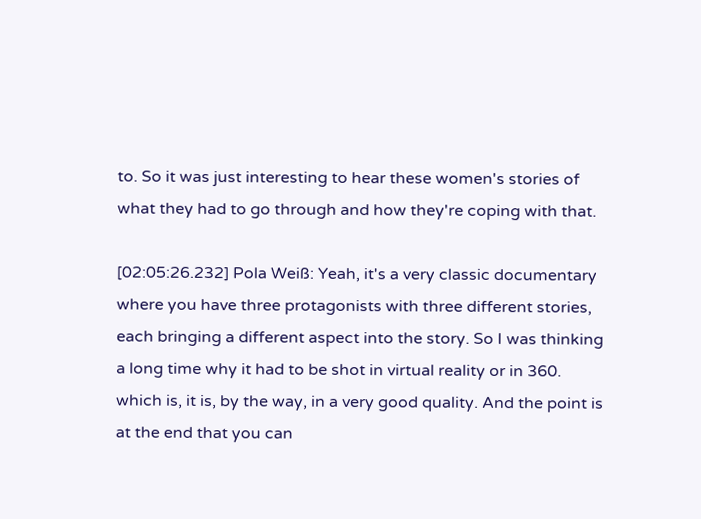to. So it was just interesting to hear these women's stories of what they had to go through and how they're coping with that.

[02:05:26.232] Pola Weiß: Yeah, it's a very classic documentary where you have three protagonists with three different stories, each bringing a different aspect into the story. So I was thinking a long time why it had to be shot in virtual reality or in 360. which is, it is, by the way, in a very good quality. And the point is at the end that you can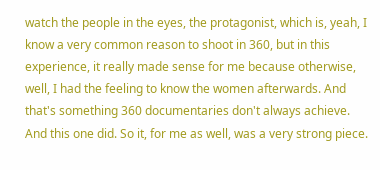watch the people in the eyes, the protagonist, which is, yeah, I know a very common reason to shoot in 360, but in this experience, it really made sense for me because otherwise, well, I had the feeling to know the women afterwards. And that's something 360 documentaries don't always achieve. And this one did. So it, for me as well, was a very strong piece.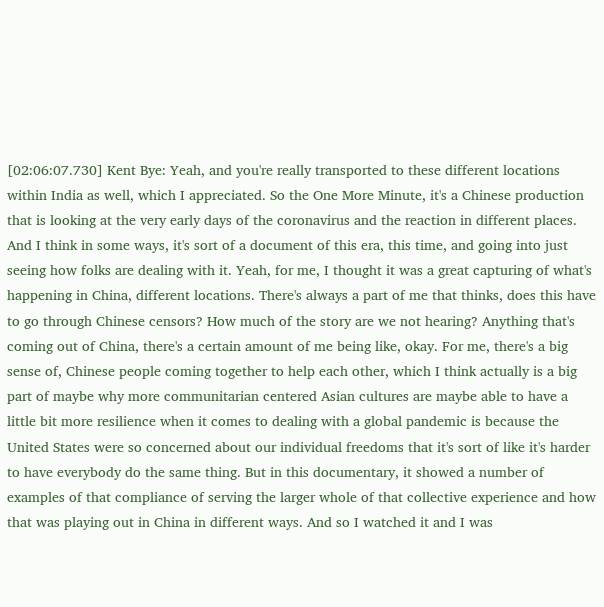[02:06:07.730] Kent Bye: Yeah, and you're really transported to these different locations within India as well, which I appreciated. So the One More Minute, it's a Chinese production that is looking at the very early days of the coronavirus and the reaction in different places. And I think in some ways, it's sort of a document of this era, this time, and going into just seeing how folks are dealing with it. Yeah, for me, I thought it was a great capturing of what's happening in China, different locations. There's always a part of me that thinks, does this have to go through Chinese censors? How much of the story are we not hearing? Anything that's coming out of China, there's a certain amount of me being like, okay. For me, there's a big sense of, Chinese people coming together to help each other, which I think actually is a big part of maybe why more communitarian centered Asian cultures are maybe able to have a little bit more resilience when it comes to dealing with a global pandemic is because the United States were so concerned about our individual freedoms that it's sort of like it's harder to have everybody do the same thing. But in this documentary, it showed a number of examples of that compliance of serving the larger whole of that collective experience and how that was playing out in China in different ways. And so I watched it and I was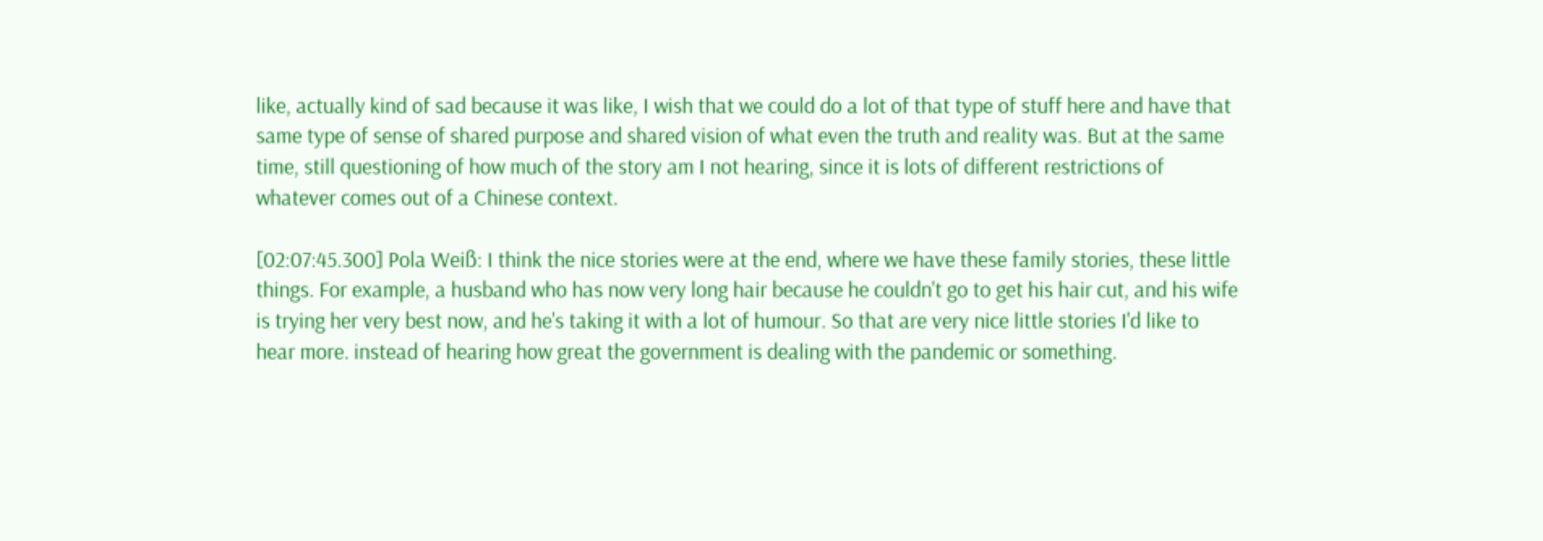like, actually kind of sad because it was like, I wish that we could do a lot of that type of stuff here and have that same type of sense of shared purpose and shared vision of what even the truth and reality was. But at the same time, still questioning of how much of the story am I not hearing, since it is lots of different restrictions of whatever comes out of a Chinese context.

[02:07:45.300] Pola Weiß: I think the nice stories were at the end, where we have these family stories, these little things. For example, a husband who has now very long hair because he couldn't go to get his hair cut, and his wife is trying her very best now, and he's taking it with a lot of humour. So that are very nice little stories I'd like to hear more. instead of hearing how great the government is dealing with the pandemic or something.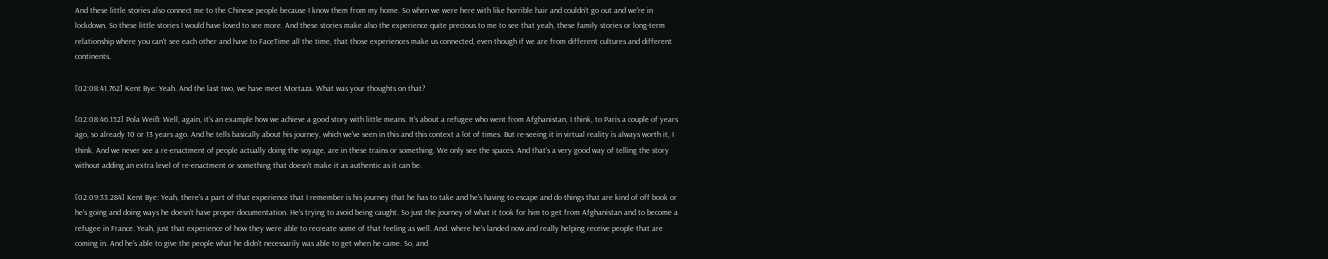And these little stories also connect me to the Chinese people because I know them from my home. So when we were here with like horrible hair and couldn't go out and we're in lockdown. So these little stories I would have loved to see more. And these stories make also the experience quite precious to me to see that yeah, these family stories or long-term relationship where you can't see each other and have to FaceTime all the time, that those experiences make us connected, even though if we are from different cultures and different continents.

[02:08:41.762] Kent Bye: Yeah. And the last two, we have meet Mortaza. What was your thoughts on that?

[02:08:46.152] Pola Weiß: Well, again, it's an example how we achieve a good story with little means. It's about a refugee who went from Afghanistan, I think, to Paris a couple of years ago, so already 10 or 13 years ago. And he tells basically about his journey, which we've seen in this and this context a lot of times. But re-seeing it in virtual reality is always worth it, I think. And we never see a re-enactment of people actually doing the voyage, are in these trains or something. We only see the spaces. And that's a very good way of telling the story without adding an extra level of re-enactment or something that doesn't make it as authentic as it can be.

[02:09:33.284] Kent Bye: Yeah, there's a part of that experience that I remember is his journey that he has to take and he's having to escape and do things that are kind of off book or he's going and doing ways he doesn't have proper documentation. He's trying to avoid being caught. So just the journey of what it took for him to get from Afghanistan and to become a refugee in France. Yeah, just that experience of how they were able to recreate some of that feeling as well. And. where he's landed now and really helping receive people that are coming in. And he's able to give the people what he didn't necessarily was able to get when he came. So, and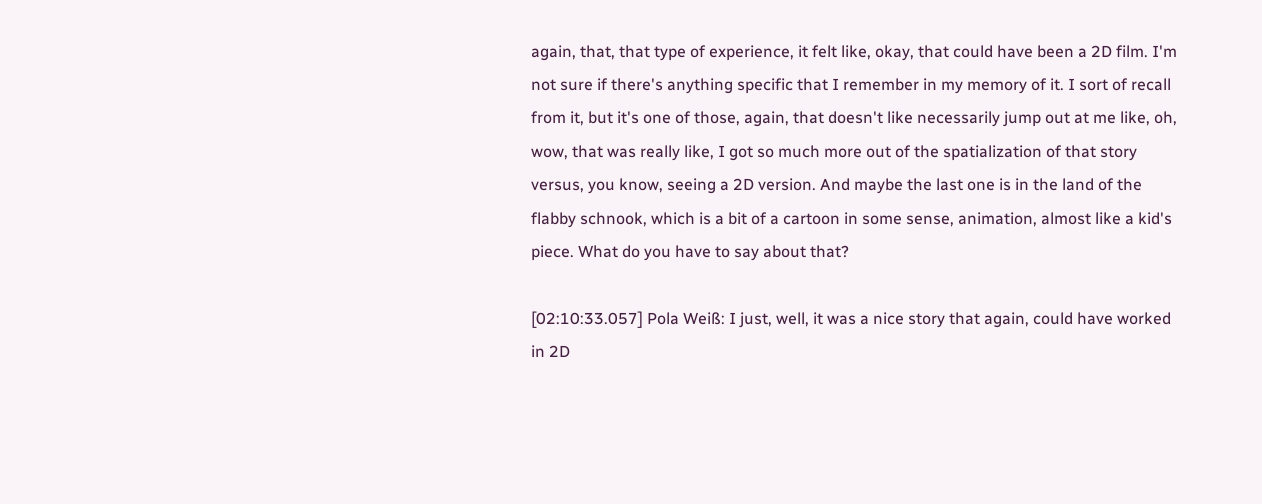again, that, that type of experience, it felt like, okay, that could have been a 2D film. I'm not sure if there's anything specific that I remember in my memory of it. I sort of recall from it, but it's one of those, again, that doesn't like necessarily jump out at me like, oh, wow, that was really like, I got so much more out of the spatialization of that story versus, you know, seeing a 2D version. And maybe the last one is in the land of the flabby schnook, which is a bit of a cartoon in some sense, animation, almost like a kid's piece. What do you have to say about that?

[02:10:33.057] Pola Weiß: I just, well, it was a nice story that again, could have worked in 2D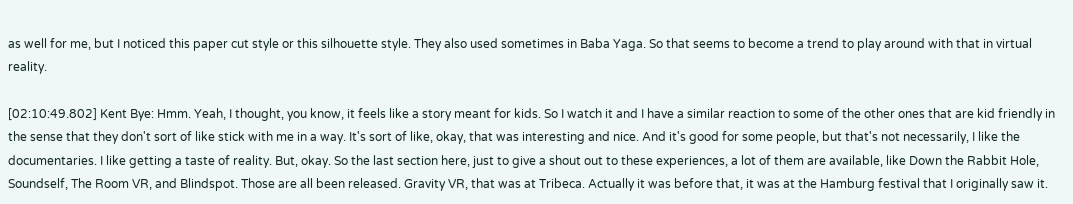as well for me, but I noticed this paper cut style or this silhouette style. They also used sometimes in Baba Yaga. So that seems to become a trend to play around with that in virtual reality.

[02:10:49.802] Kent Bye: Hmm. Yeah, I thought, you know, it feels like a story meant for kids. So I watch it and I have a similar reaction to some of the other ones that are kid friendly in the sense that they don't sort of like stick with me in a way. It's sort of like, okay, that was interesting and nice. And it's good for some people, but that's not necessarily, I like the documentaries. I like getting a taste of reality. But, okay. So the last section here, just to give a shout out to these experiences, a lot of them are available, like Down the Rabbit Hole, Soundself, The Room VR, and Blindspot. Those are all been released. Gravity VR, that was at Tribeca. Actually it was before that, it was at the Hamburg festival that I originally saw it.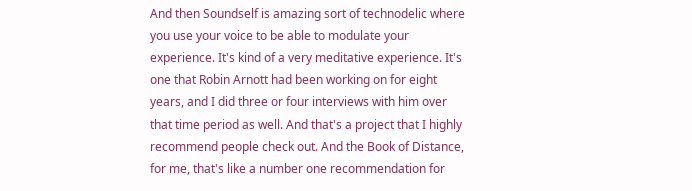And then Soundself is amazing sort of technodelic where you use your voice to be able to modulate your experience. It's kind of a very meditative experience. It's one that Robin Arnott had been working on for eight years, and I did three or four interviews with him over that time period as well. And that's a project that I highly recommend people check out. And the Book of Distance, for me, that's like a number one recommendation for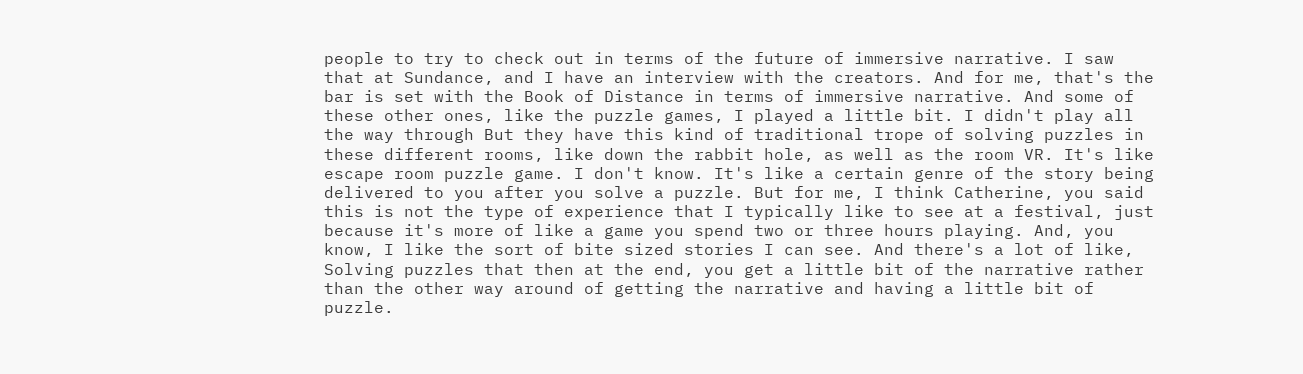people to try to check out in terms of the future of immersive narrative. I saw that at Sundance, and I have an interview with the creators. And for me, that's the bar is set with the Book of Distance in terms of immersive narrative. And some of these other ones, like the puzzle games, I played a little bit. I didn't play all the way through But they have this kind of traditional trope of solving puzzles in these different rooms, like down the rabbit hole, as well as the room VR. It's like escape room puzzle game. I don't know. It's like a certain genre of the story being delivered to you after you solve a puzzle. But for me, I think Catherine, you said this is not the type of experience that I typically like to see at a festival, just because it's more of like a game you spend two or three hours playing. And, you know, I like the sort of bite sized stories I can see. And there's a lot of like, Solving puzzles that then at the end, you get a little bit of the narrative rather than the other way around of getting the narrative and having a little bit of puzzle.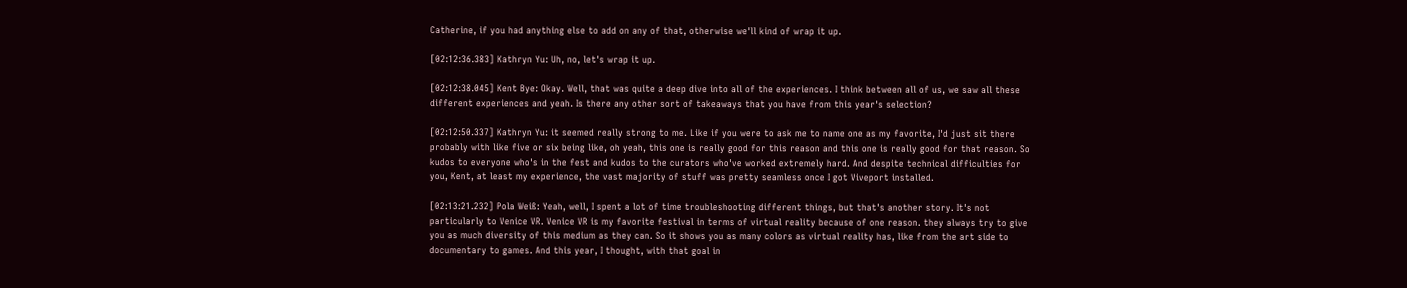Catherine, if you had anything else to add on any of that, otherwise we'll kind of wrap it up.

[02:12:36.383] Kathryn Yu: Uh, no, let's wrap it up.

[02:12:38.045] Kent Bye: Okay. Well, that was quite a deep dive into all of the experiences. I think between all of us, we saw all these different experiences and yeah. Is there any other sort of takeaways that you have from this year's selection?

[02:12:50.337] Kathryn Yu: it seemed really strong to me. Like if you were to ask me to name one as my favorite, I'd just sit there probably with like five or six being like, oh yeah, this one is really good for this reason and this one is really good for that reason. So kudos to everyone who's in the fest and kudos to the curators who've worked extremely hard. And despite technical difficulties for you, Kent, at least my experience, the vast majority of stuff was pretty seamless once I got Viveport installed.

[02:13:21.232] Pola Weiß: Yeah, well, I spent a lot of time troubleshooting different things, but that's another story. It's not particularly to Venice VR. Venice VR is my favorite festival in terms of virtual reality because of one reason. they always try to give you as much diversity of this medium as they can. So it shows you as many colors as virtual reality has, like from the art side to documentary to games. And this year, I thought, with that goal in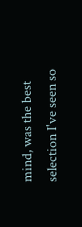mind, was the best selection I've seen so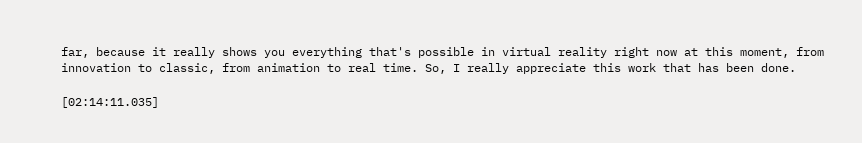far, because it really shows you everything that's possible in virtual reality right now at this moment, from innovation to classic, from animation to real time. So, I really appreciate this work that has been done.

[02:14:11.035]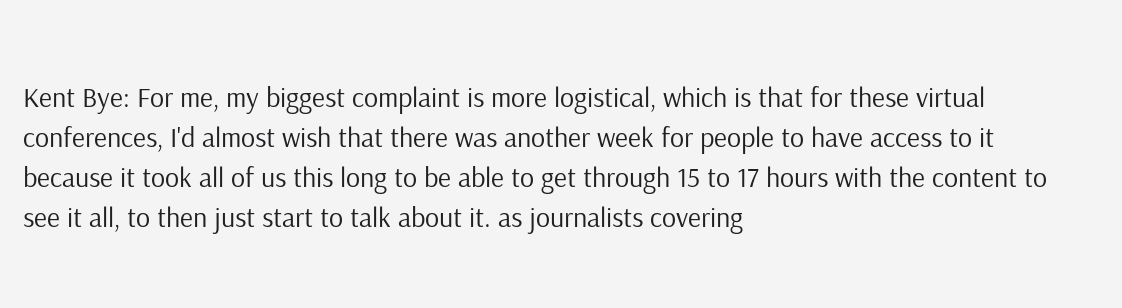Kent Bye: For me, my biggest complaint is more logistical, which is that for these virtual conferences, I'd almost wish that there was another week for people to have access to it because it took all of us this long to be able to get through 15 to 17 hours with the content to see it all, to then just start to talk about it. as journalists covering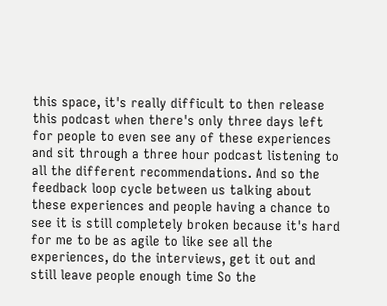this space, it's really difficult to then release this podcast when there's only three days left for people to even see any of these experiences and sit through a three hour podcast listening to all the different recommendations. And so the feedback loop cycle between us talking about these experiences and people having a chance to see it is still completely broken because it's hard for me to be as agile to like see all the experiences, do the interviews, get it out and still leave people enough time So the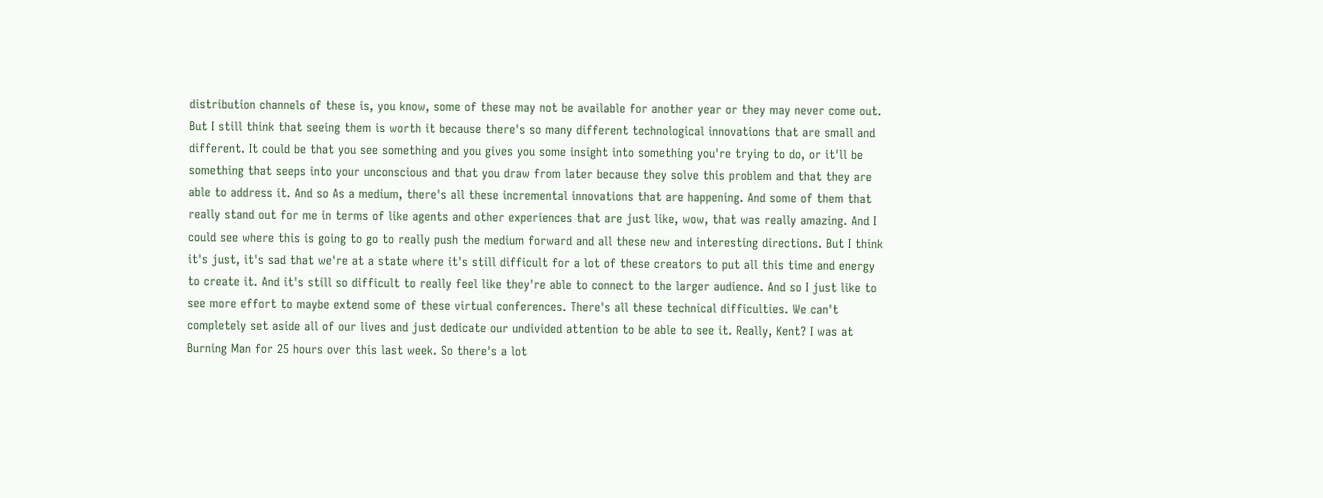distribution channels of these is, you know, some of these may not be available for another year or they may never come out. But I still think that seeing them is worth it because there's so many different technological innovations that are small and different. It could be that you see something and you gives you some insight into something you're trying to do, or it'll be something that seeps into your unconscious and that you draw from later because they solve this problem and that they are able to address it. And so As a medium, there's all these incremental innovations that are happening. And some of them that really stand out for me in terms of like agents and other experiences that are just like, wow, that was really amazing. And I could see where this is going to go to really push the medium forward and all these new and interesting directions. But I think it's just, it's sad that we're at a state where it's still difficult for a lot of these creators to put all this time and energy to create it. And it's still so difficult to really feel like they're able to connect to the larger audience. And so I just like to see more effort to maybe extend some of these virtual conferences. There's all these technical difficulties. We can't completely set aside all of our lives and just dedicate our undivided attention to be able to see it. Really, Kent? I was at Burning Man for 25 hours over this last week. So there's a lot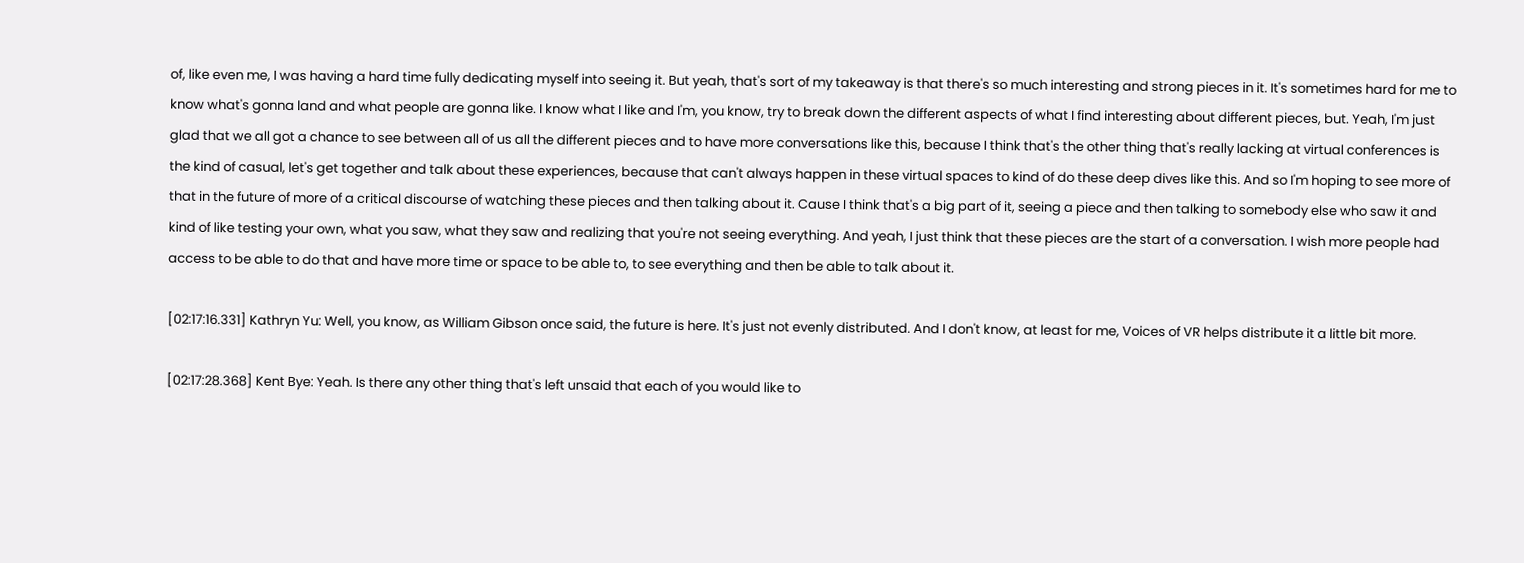of, like even me, I was having a hard time fully dedicating myself into seeing it. But yeah, that's sort of my takeaway is that there's so much interesting and strong pieces in it. It's sometimes hard for me to know what's gonna land and what people are gonna like. I know what I like and I'm, you know, try to break down the different aspects of what I find interesting about different pieces, but. Yeah, I'm just glad that we all got a chance to see between all of us all the different pieces and to have more conversations like this, because I think that's the other thing that's really lacking at virtual conferences is the kind of casual, let's get together and talk about these experiences, because that can't always happen in these virtual spaces to kind of do these deep dives like this. And so I'm hoping to see more of that in the future of more of a critical discourse of watching these pieces and then talking about it. Cause I think that's a big part of it, seeing a piece and then talking to somebody else who saw it and kind of like testing your own, what you saw, what they saw and realizing that you're not seeing everything. And yeah, I just think that these pieces are the start of a conversation. I wish more people had access to be able to do that and have more time or space to be able to, to see everything and then be able to talk about it.

[02:17:16.331] Kathryn Yu: Well, you know, as William Gibson once said, the future is here. It's just not evenly distributed. And I don't know, at least for me, Voices of VR helps distribute it a little bit more.

[02:17:28.368] Kent Bye: Yeah. Is there any other thing that's left unsaid that each of you would like to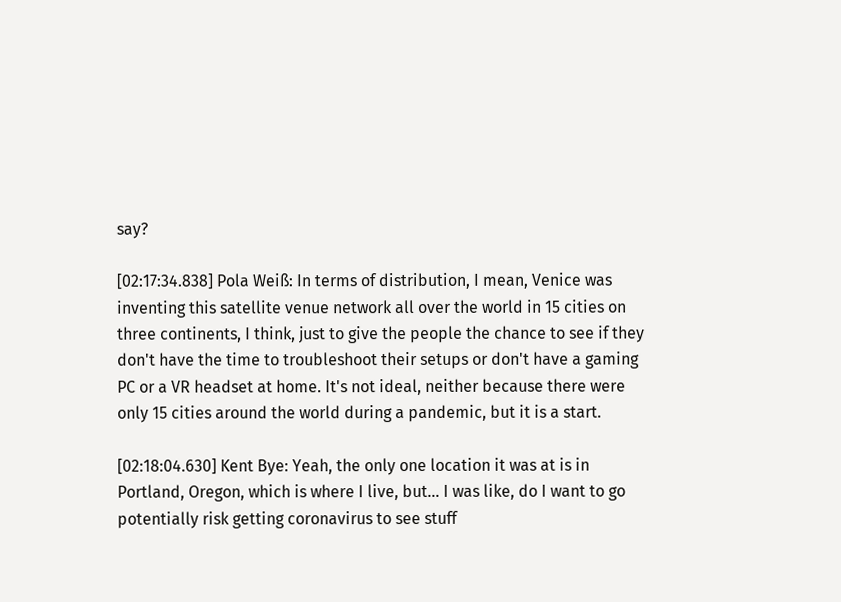say?

[02:17:34.838] Pola Weiß: In terms of distribution, I mean, Venice was inventing this satellite venue network all over the world in 15 cities on three continents, I think, just to give the people the chance to see if they don't have the time to troubleshoot their setups or don't have a gaming PC or a VR headset at home. It's not ideal, neither because there were only 15 cities around the world during a pandemic, but it is a start.

[02:18:04.630] Kent Bye: Yeah, the only one location it was at is in Portland, Oregon, which is where I live, but... I was like, do I want to go potentially risk getting coronavirus to see stuff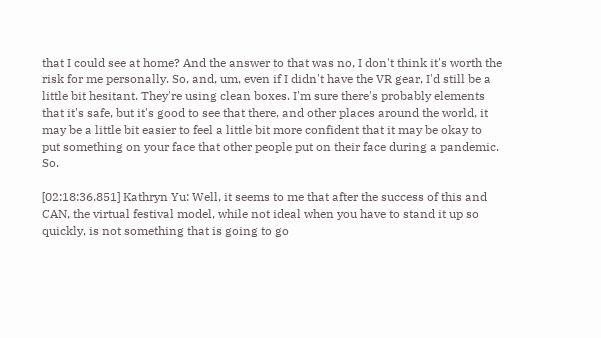that I could see at home? And the answer to that was no, I don't think it's worth the risk for me personally. So, and, um, even if I didn't have the VR gear, I'd still be a little bit hesitant. They're using clean boxes. I'm sure there's probably elements that it's safe, but it's good to see that there, and other places around the world, it may be a little bit easier to feel a little bit more confident that it may be okay to put something on your face that other people put on their face during a pandemic. So.

[02:18:36.851] Kathryn Yu: Well, it seems to me that after the success of this and CAN, the virtual festival model, while not ideal when you have to stand it up so quickly, is not something that is going to go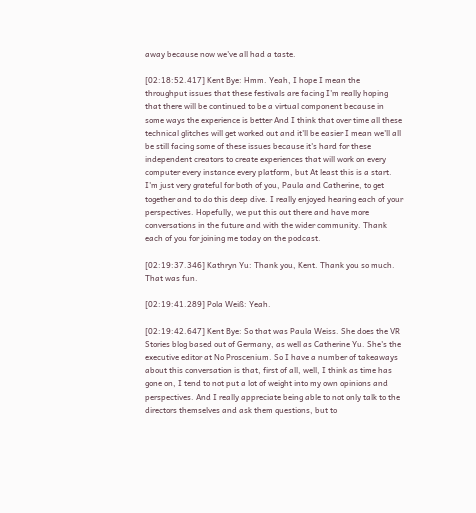away because now we've all had a taste.

[02:18:52.417] Kent Bye: Hmm. Yeah, I hope I mean the throughput issues that these festivals are facing I'm really hoping that there will be continued to be a virtual component because in some ways the experience is better And I think that over time all these technical glitches will get worked out and it'll be easier I mean we'll all be still facing some of these issues because it's hard for these independent creators to create experiences that will work on every computer every instance every platform, but At least this is a start. I'm just very grateful for both of you, Paula and Catherine, to get together and to do this deep dive. I really enjoyed hearing each of your perspectives. Hopefully, we put this out there and have more conversations in the future and with the wider community. Thank each of you for joining me today on the podcast.

[02:19:37.346] Kathryn Yu: Thank you, Kent. Thank you so much. That was fun.

[02:19:41.289] Pola Weiß: Yeah.

[02:19:42.647] Kent Bye: So that was Paula Weiss. She does the VR Stories blog based out of Germany, as well as Catherine Yu. She's the executive editor at No Proscenium. So I have a number of takeaways about this conversation is that, first of all, well, I think as time has gone on, I tend to not put a lot of weight into my own opinions and perspectives. And I really appreciate being able to not only talk to the directors themselves and ask them questions, but to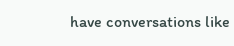have conversations like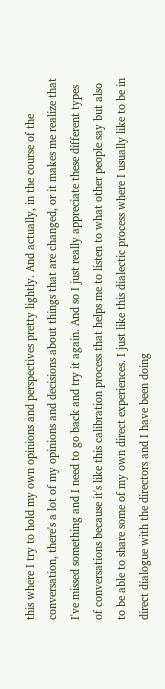this where I try to hold my own opinions and perspectives pretty lightly. And actually, in the course of the conversation, there's a lot of my opinions and decisions about things that are changed, or it makes me realize that I've missed something and I need to go back and try it again. And so I just really appreciate these different types of conversations because it's like this calibration process that helps me to listen to what other people say but also to be able to share some of my own direct experiences. I just like this dialectic process where I usually like to be in direct dialogue with the directors and I have been doing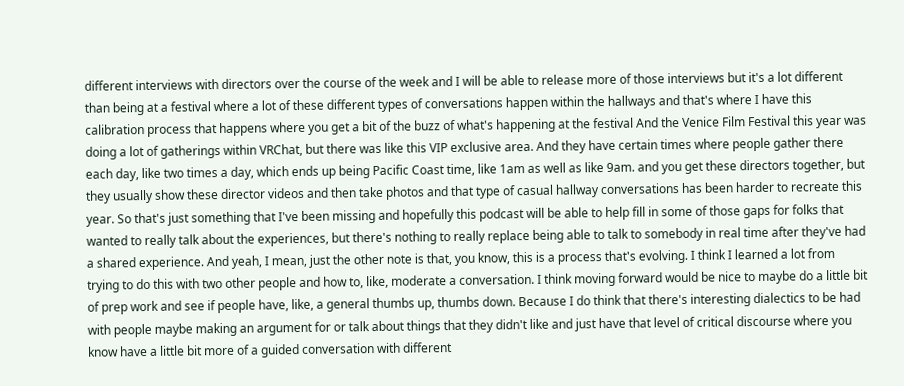different interviews with directors over the course of the week and I will be able to release more of those interviews but it's a lot different than being at a festival where a lot of these different types of conversations happen within the hallways and that's where I have this calibration process that happens where you get a bit of the buzz of what's happening at the festival And the Venice Film Festival this year was doing a lot of gatherings within VRChat, but there was like this VIP exclusive area. And they have certain times where people gather there each day, like two times a day, which ends up being Pacific Coast time, like 1am as well as like 9am. and you get these directors together, but they usually show these director videos and then take photos and that type of casual hallway conversations has been harder to recreate this year. So that's just something that I've been missing and hopefully this podcast will be able to help fill in some of those gaps for folks that wanted to really talk about the experiences, but there's nothing to really replace being able to talk to somebody in real time after they've had a shared experience. And yeah, I mean, just the other note is that, you know, this is a process that's evolving. I think I learned a lot from trying to do this with two other people and how to, like, moderate a conversation. I think moving forward would be nice to maybe do a little bit of prep work and see if people have, like, a general thumbs up, thumbs down. Because I do think that there's interesting dialectics to be had with people maybe making an argument for or talk about things that they didn't like and just have that level of critical discourse where you know have a little bit more of a guided conversation with different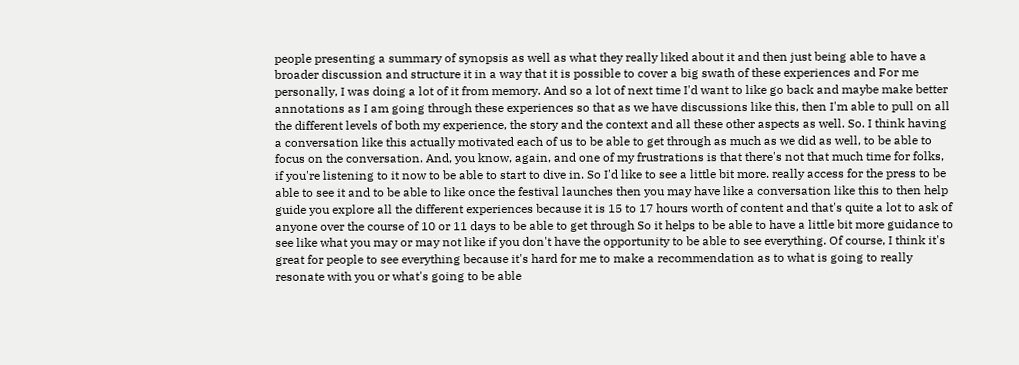people presenting a summary of synopsis as well as what they really liked about it and then just being able to have a broader discussion and structure it in a way that it is possible to cover a big swath of these experiences and For me personally, I was doing a lot of it from memory. And so a lot of next time I'd want to like go back and maybe make better annotations as I am going through these experiences so that as we have discussions like this, then I'm able to pull on all the different levels of both my experience, the story and the context and all these other aspects as well. So. I think having a conversation like this actually motivated each of us to be able to get through as much as we did as well, to be able to focus on the conversation. And, you know, again, and one of my frustrations is that there's not that much time for folks, if you're listening to it now to be able to start to dive in. So I'd like to see a little bit more. really access for the press to be able to see it and to be able to like once the festival launches then you may have like a conversation like this to then help guide you explore all the different experiences because it is 15 to 17 hours worth of content and that's quite a lot to ask of anyone over the course of 10 or 11 days to be able to get through So it helps to be able to have a little bit more guidance to see like what you may or may not like if you don't have the opportunity to be able to see everything. Of course, I think it's great for people to see everything because it's hard for me to make a recommendation as to what is going to really resonate with you or what's going to be able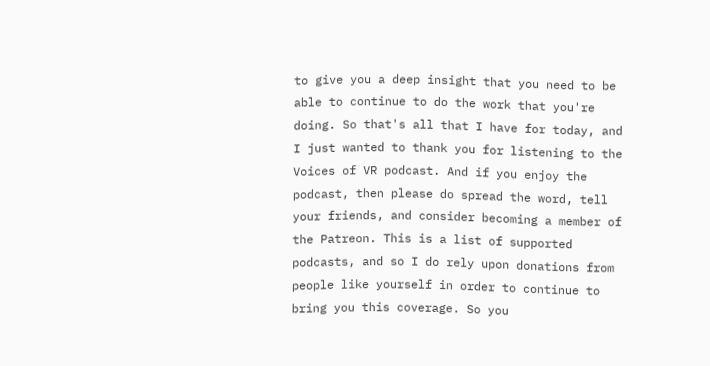to give you a deep insight that you need to be able to continue to do the work that you're doing. So that's all that I have for today, and I just wanted to thank you for listening to the Voices of VR podcast. And if you enjoy the podcast, then please do spread the word, tell your friends, and consider becoming a member of the Patreon. This is a list of supported podcasts, and so I do rely upon donations from people like yourself in order to continue to bring you this coverage. So you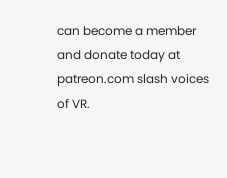can become a member and donate today at patreon.com slash voices of VR.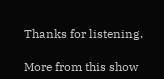Thanks for listening.

More from this show